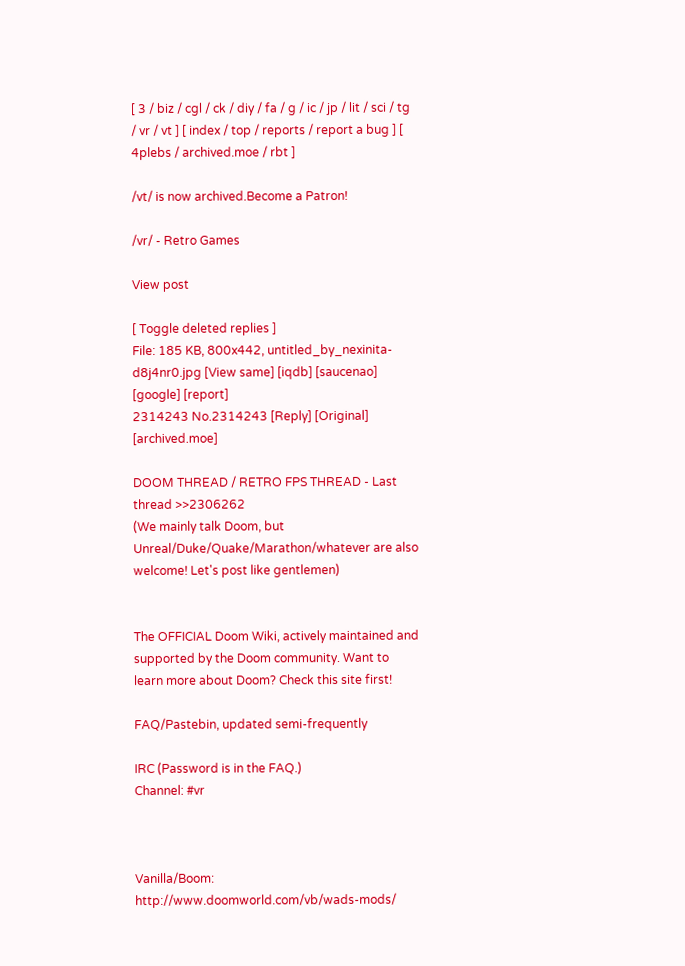[ 3 / biz / cgl / ck / diy / fa / g / ic / jp / lit / sci / tg / vr / vt ] [ index / top / reports / report a bug ] [ 4plebs / archived.moe / rbt ]

/vt/ is now archived.Become a Patron!

/vr/ - Retro Games

View post

[ Toggle deleted replies ]
File: 185 KB, 800x442, untitled_by_nexinita-d8j4nr0.jpg [View same] [iqdb] [saucenao] [google] [report]
2314243 No.2314243 [Reply] [Original] [archived.moe]

DOOM THREAD / RETRO FPS THREAD - Last thread >>2306262
(We mainly talk Doom, but Unreal/Duke/Quake/Marathon/whatever are also welcome! Let's post like gentlemen)


The OFFICIAL Doom Wiki, actively maintained and supported by the Doom community. Want to learn more about Doom? Check this site first!

FAQ/Pastebin, updated semi-frequently

IRC (Password is in the FAQ.)
Channel: #vr



Vanilla/Boom: http://www.doomworld.com/vb/wads-mods/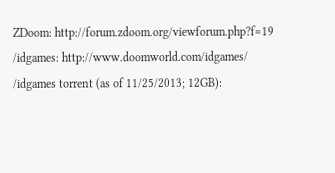ZDoom: http://forum.zdoom.org/viewforum.php?f=19
/idgames: http://www.doomworld.com/idgames/
/idgames torrent (as of 11/25/2013; 12GB):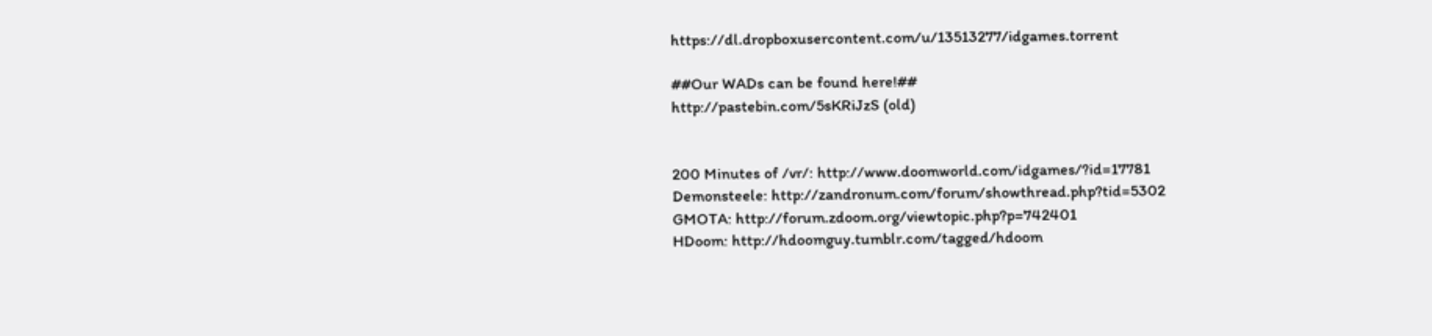https://dl.dropboxusercontent.com/u/13513277/idgames.torrent

##Our WADs can be found here!##
http://pastebin.com/5sKRiJzS (old)


200 Minutes of /vr/: http://www.doomworld.com/idgames/?id=17781
Demonsteele: http://zandronum.com/forum/showthread.php?tid=5302
GMOTA: http://forum.zdoom.org/viewtopic.php?p=742401
HDoom: http://hdoomguy.tumblr.com/tagged/hdoom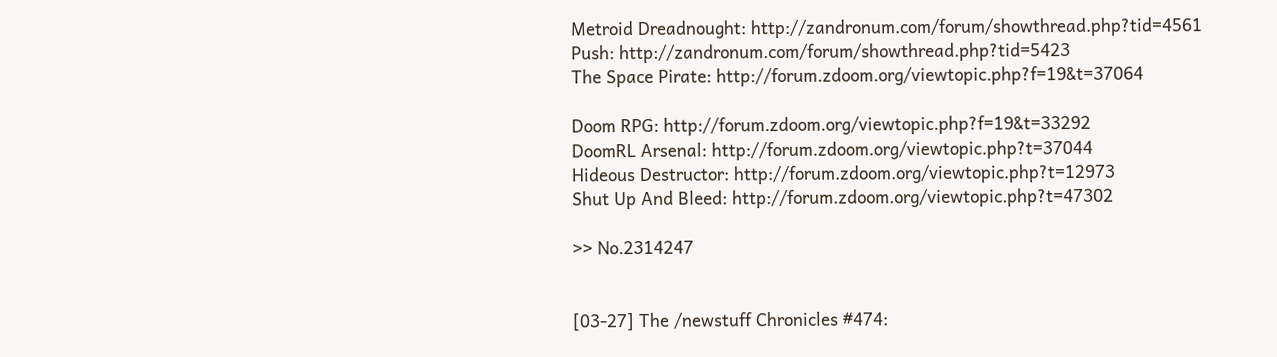Metroid Dreadnought: http://zandronum.com/forum/showthread.php?tid=4561
Push: http://zandronum.com/forum/showthread.php?tid=5423
The Space Pirate: http://forum.zdoom.org/viewtopic.php?f=19&t=37064

Doom RPG: http://forum.zdoom.org/viewtopic.php?f=19&t=33292
DoomRL Arsenal: http://forum.zdoom.org/viewtopic.php?t=37044
Hideous Destructor: http://forum.zdoom.org/viewtopic.php?t=12973
Shut Up And Bleed: http://forum.zdoom.org/viewtopic.php?t=47302

>> No.2314247


[03-27] The /newstuff Chronicles #474: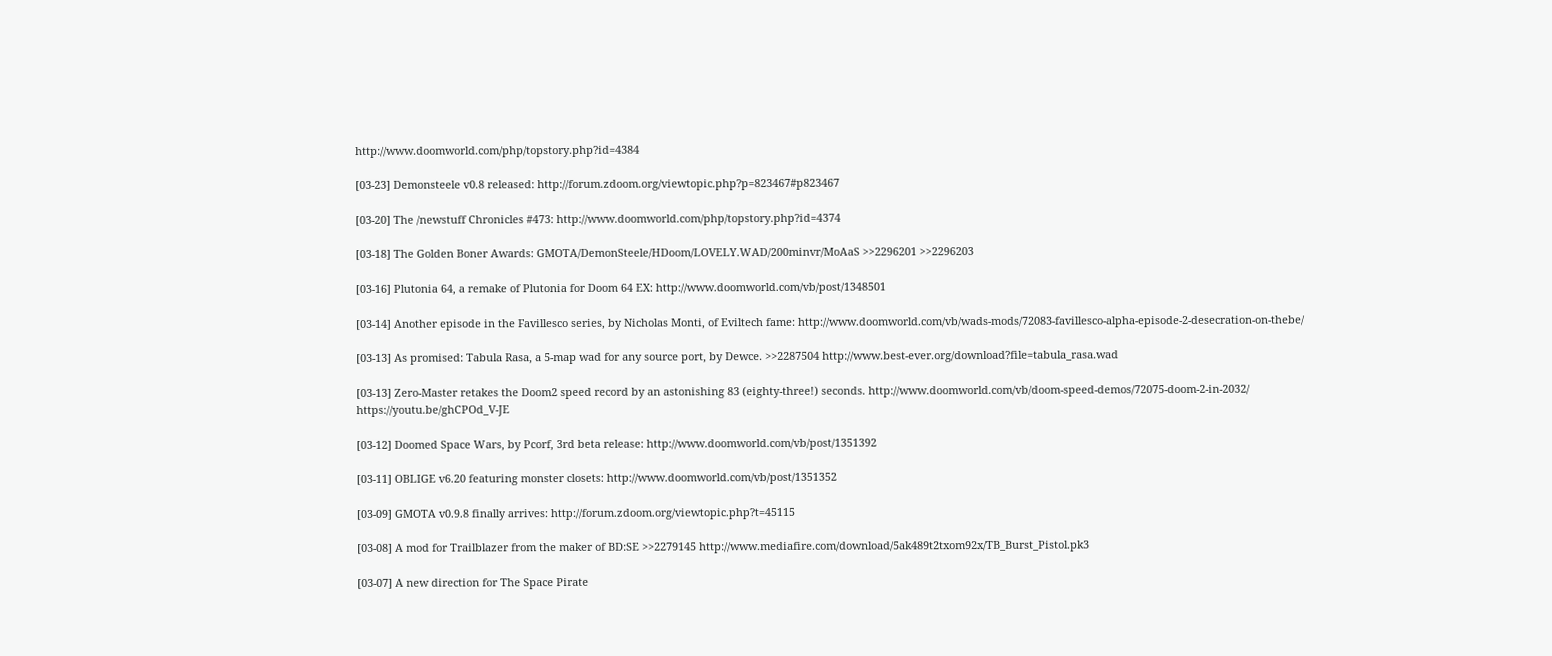http://www.doomworld.com/php/topstory.php?id=4384

[03-23] Demonsteele v0.8 released: http://forum.zdoom.org/viewtopic.php?p=823467#p823467

[03-20] The /newstuff Chronicles #473: http://www.doomworld.com/php/topstory.php?id=4374

[03-18] The Golden Boner Awards: GMOTA/DemonSteele/HDoom/LOVELY.WAD/200minvr/MoAaS >>2296201 >>2296203

[03-16] Plutonia 64, a remake of Plutonia for Doom 64 EX: http://www.doomworld.com/vb/post/1348501

[03-14] Another episode in the Favillesco series, by Nicholas Monti, of Eviltech fame: http://www.doomworld.com/vb/wads-mods/72083-favillesco-alpha-episode-2-desecration-on-thebe/

[03-13] As promised: Tabula Rasa, a 5-map wad for any source port, by Dewce. >>2287504 http://www.best-ever.org/download?file=tabula_rasa.wad

[03-13] Zero-Master retakes the Doom2 speed record by an astonishing 83 (eighty-three!) seconds. http://www.doomworld.com/vb/doom-speed-demos/72075-doom-2-in-2032/ https://youtu.be/ghCPOd_V-JE

[03-12] Doomed Space Wars, by Pcorf, 3rd beta release: http://www.doomworld.com/vb/post/1351392

[03-11] OBLIGE v6.20 featuring monster closets: http://www.doomworld.com/vb/post/1351352

[03-09] GMOTA v0.9.8 finally arrives: http://forum.zdoom.org/viewtopic.php?t=45115

[03-08] A mod for Trailblazer from the maker of BD:SE >>2279145 http://www.mediafire.com/download/5ak489t2txom92x/TB_Burst_Pistol.pk3

[03-07] A new direction for The Space Pirate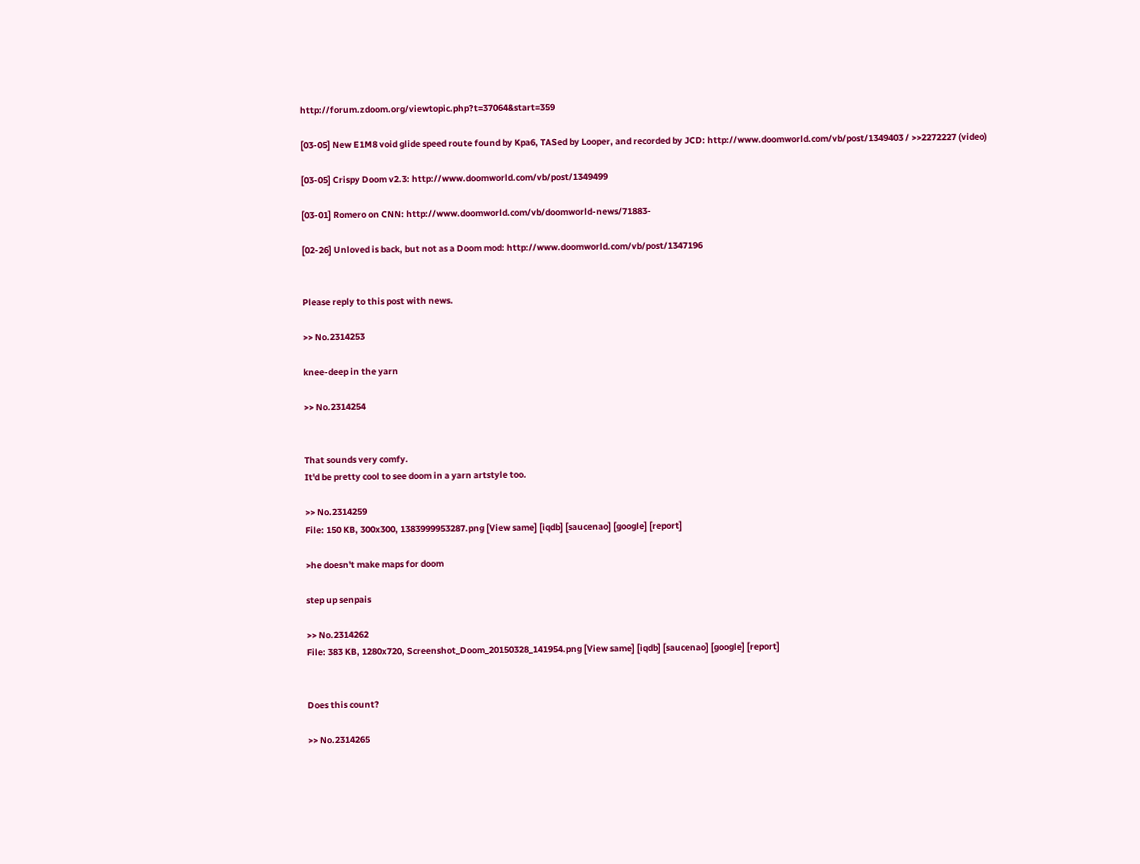http://forum.zdoom.org/viewtopic.php?t=37064&start=359

[03-05] New E1M8 void glide speed route found by Kpa6, TASed by Looper, and recorded by JCD: http://www.doomworld.com/vb/post/1349403 / >>2272227 (video)

[03-05] Crispy Doom v2.3: http://www.doomworld.com/vb/post/1349499

[03-01] Romero on CNN: http://www.doomworld.com/vb/doomworld-news/71883-

[02-26] Unloved is back, but not as a Doom mod: http://www.doomworld.com/vb/post/1347196


Please reply to this post with news.

>> No.2314253

knee-deep in the yarn

>> No.2314254


That sounds very comfy.
It'd be pretty cool to see doom in a yarn artstyle too.

>> No.2314259
File: 150 KB, 300x300, 1383999953287.png [View same] [iqdb] [saucenao] [google] [report]

>he doesn't make maps for doom

step up senpais

>> No.2314262
File: 383 KB, 1280x720, Screenshot_Doom_20150328_141954.png [View same] [iqdb] [saucenao] [google] [report]


Does this count?

>> No.2314265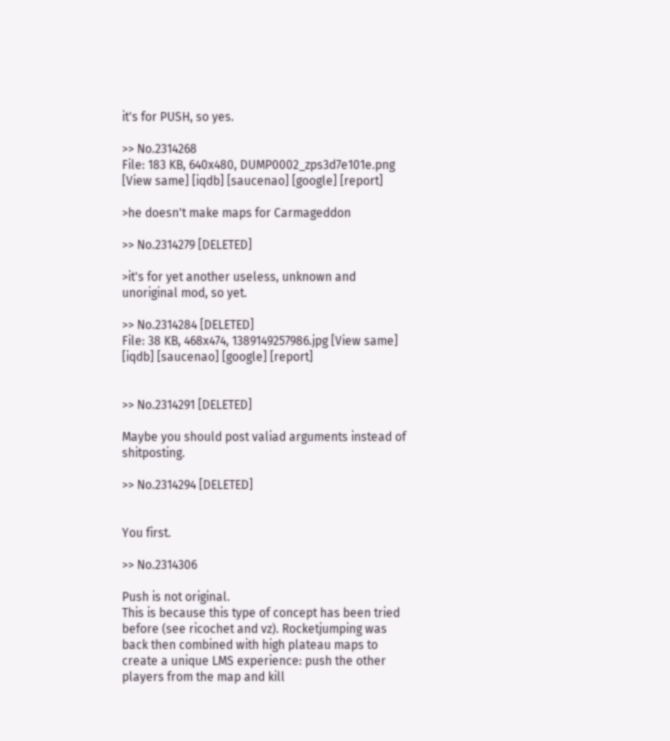it's for PUSH, so yes.

>> No.2314268
File: 183 KB, 640x480, DUMP0002_zps3d7e101e.png [View same] [iqdb] [saucenao] [google] [report]

>he doesn't make maps for Carmageddon

>> No.2314279 [DELETED]

>it's for yet another useless, unknown and unoriginal mod, so yet.

>> No.2314284 [DELETED]
File: 38 KB, 468x474, 1389149257986.jpg [View same] [iqdb] [saucenao] [google] [report]


>> No.2314291 [DELETED]

Maybe you should post valiad arguments instead of shitposting.

>> No.2314294 [DELETED]


You first.

>> No.2314306

Push is not original.
This is because this type of concept has been tried before (see ricochet and vz). Rocketjumping was back then combined with high plateau maps to create a unique LMS experience: push the other players from the map and kill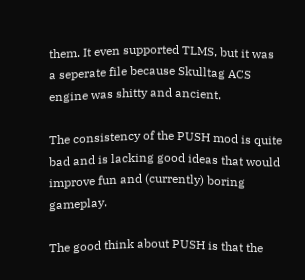them. It even supported TLMS, but it was a seperate file because Skulltag ACS engine was shitty and ancient.

The consistency of the PUSH mod is quite bad and is lacking good ideas that would improve fun and (currently) boring gameplay.

The good think about PUSH is that the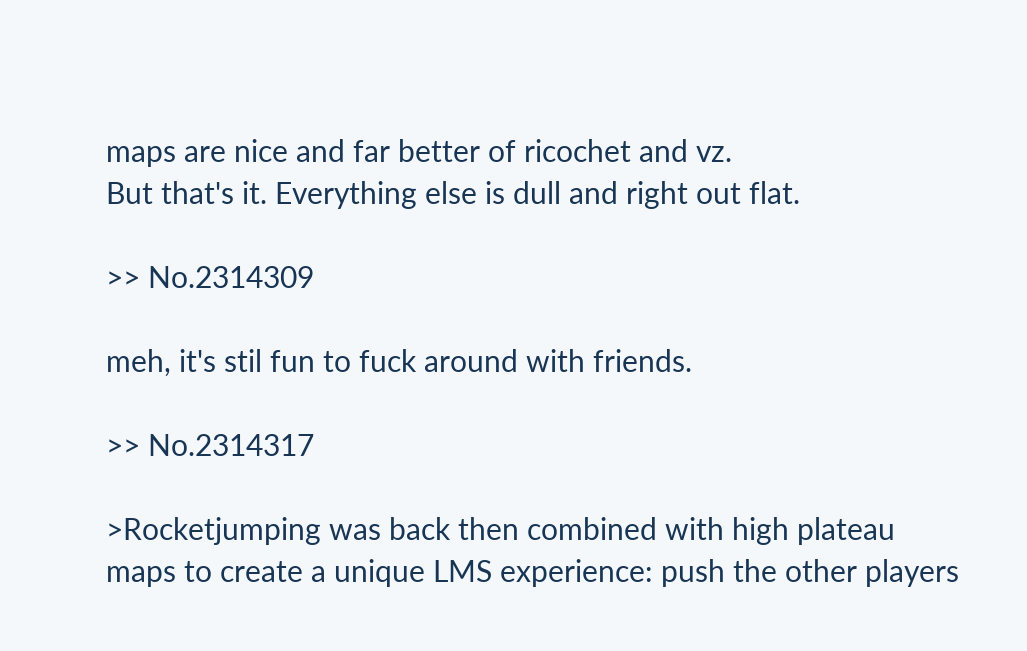maps are nice and far better of ricochet and vz.
But that's it. Everything else is dull and right out flat.

>> No.2314309

meh, it's stil fun to fuck around with friends.

>> No.2314317

>Rocketjumping was back then combined with high plateau maps to create a unique LMS experience: push the other players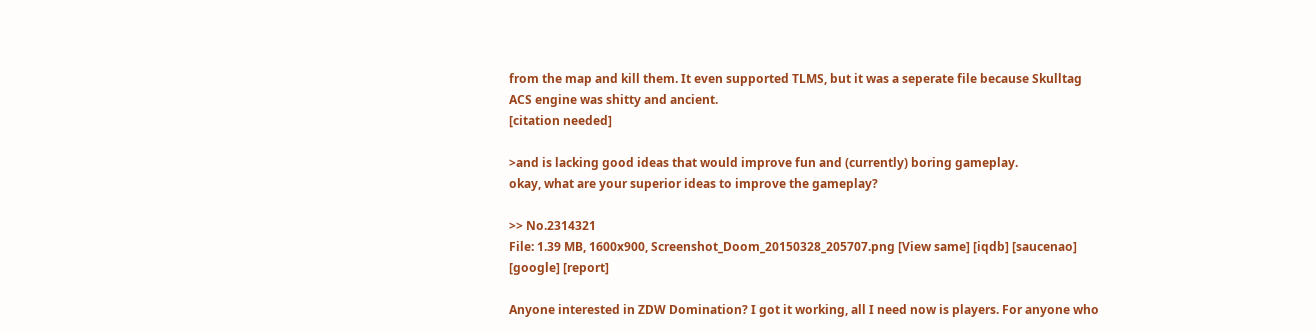from the map and kill them. It even supported TLMS, but it was a seperate file because Skulltag ACS engine was shitty and ancient.
[citation needed]

>and is lacking good ideas that would improve fun and (currently) boring gameplay.
okay, what are your superior ideas to improve the gameplay?

>> No.2314321
File: 1.39 MB, 1600x900, Screenshot_Doom_20150328_205707.png [View same] [iqdb] [saucenao] [google] [report]

Anyone interested in ZDW Domination? I got it working, all I need now is players. For anyone who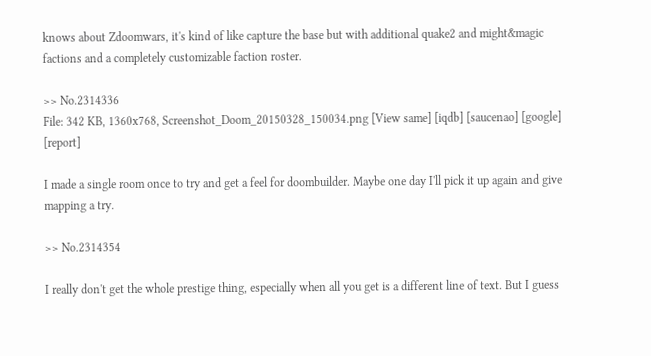knows about Zdoomwars, it's kind of like capture the base but with additional quake2 and might&magic factions and a completely customizable faction roster.

>> No.2314336
File: 342 KB, 1360x768, Screenshot_Doom_20150328_150034.png [View same] [iqdb] [saucenao] [google] [report]

I made a single room once to try and get a feel for doombuilder. Maybe one day I'll pick it up again and give mapping a try.

>> No.2314354

I really don't get the whole prestige thing, especially when all you get is a different line of text. But I guess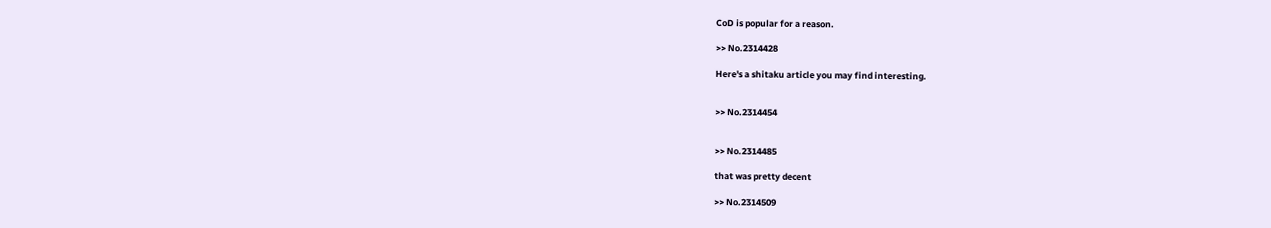CoD is popular for a reason.

>> No.2314428

Here's a shitaku article you may find interesting.


>> No.2314454


>> No.2314485

that was pretty decent

>> No.2314509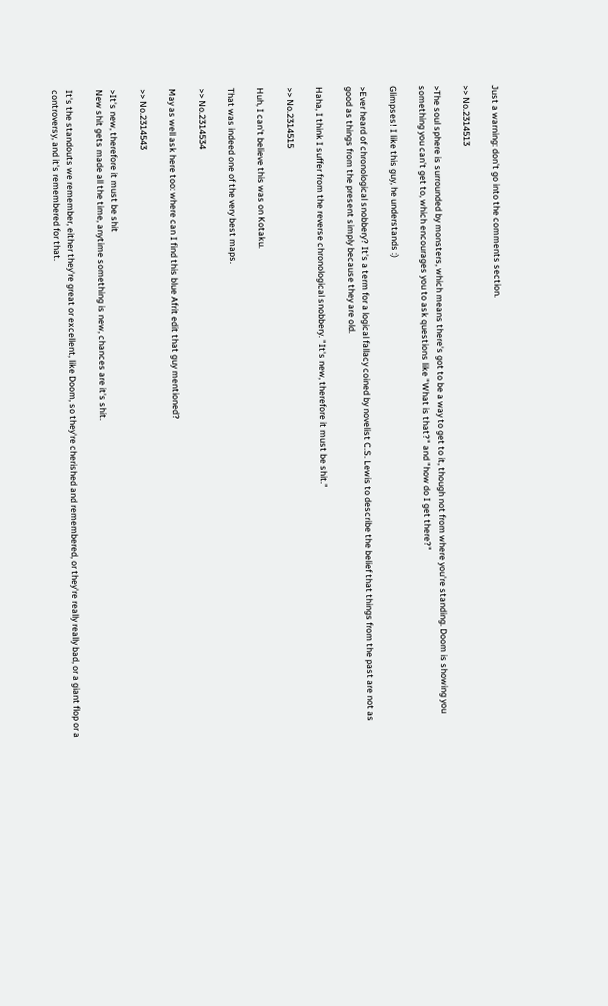Just a warning: don't go into the comments section.

>> No.2314513

>The soul sphere is surrounded by monsters, which means there's got to be a way to get to it, though not from where you're standing. Doom is showing you something you can't get to, which encourages you to ask questions like "What is that?" and "how do I get there?"

Glimpses! I like this guy, he understands :)

>Ever heard of chronological snobbery? It's a term for a logical fallacy coined by novelist C.S. Lewis to describe the belief that things from the past are not as good as things from the present simply because they are old.

Haha, I think I suffer from the reverse chronological snobbery. "It's new, therefore it must be shit."

>> No.2314515

Huh, I can't believe this was on Kotaku.

That was indeed one of the very best maps.

>> No.2314534

May as well ask here too: where can I find this blue Afrit edit that guy mentioned?

>> No.2314543

>It's new, therefore it must be shit
New shit gets made all the time, anytime something is new, chances are it's shit.

It's the standouts we remember, either they're great or excellent, like Doom, so they're cherished and remembered, or they're really really bad, or a giant flop or a controversy, and it's remembered for that.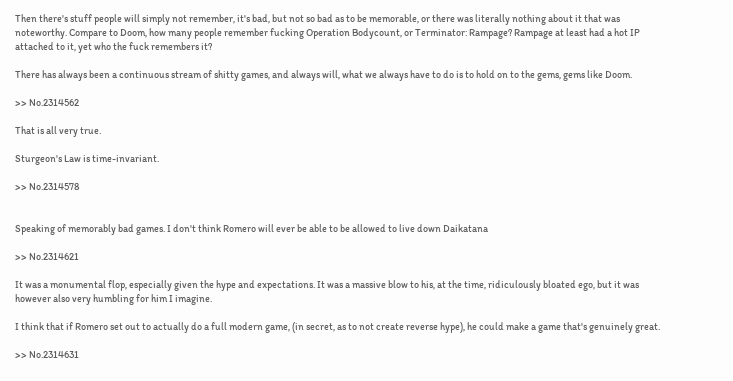Then there's stuff people will simply not remember, it's bad, but not so bad as to be memorable, or there was literally nothing about it that was noteworthy. Compare to Doom, how many people remember fucking Operation Bodycount, or Terminator: Rampage? Rampage at least had a hot IP attached to it, yet who the fuck remembers it?

There has always been a continuous stream of shitty games, and always will, what we always have to do is to hold on to the gems, gems like Doom.

>> No.2314562

That is all very true.

Sturgeon's Law is time-invariant.

>> No.2314578


Speaking of memorably bad games. I don't think Romero will ever be able to be allowed to live down Daikatana

>> No.2314621

It was a monumental flop, especially given the hype and expectations. It was a massive blow to his, at the time, ridiculously bloated ego, but it was however also very humbling for him I imagine.

I think that if Romero set out to actually do a full modern game, (in secret, as to not create reverse hype), he could make a game that's genuinely great.

>> No.2314631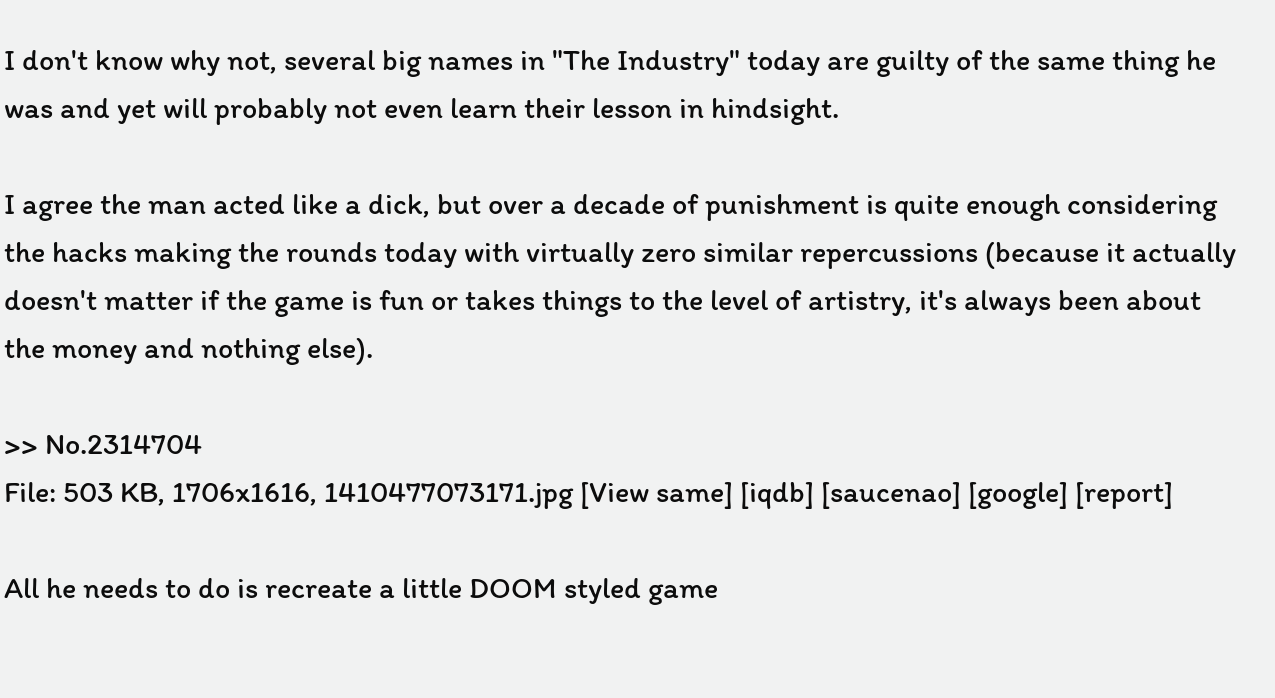I don't know why not, several big names in "The Industry" today are guilty of the same thing he was and yet will probably not even learn their lesson in hindsight.

I agree the man acted like a dick, but over a decade of punishment is quite enough considering the hacks making the rounds today with virtually zero similar repercussions (because it actually doesn't matter if the game is fun or takes things to the level of artistry, it's always been about the money and nothing else).

>> No.2314704
File: 503 KB, 1706x1616, 1410477073171.jpg [View same] [iqdb] [saucenao] [google] [report]

All he needs to do is recreate a little DOOM styled game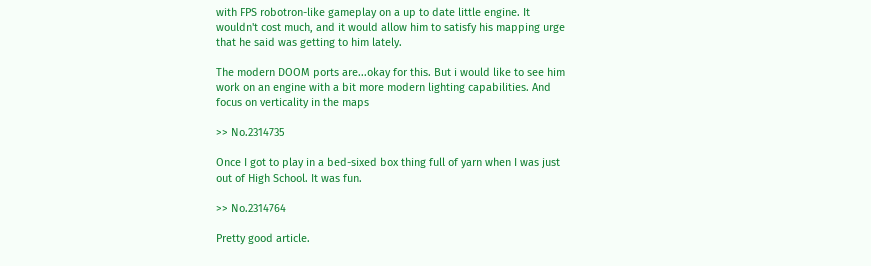with FPS robotron-like gameplay on a up to date little engine. It wouldn't cost much, and it would allow him to satisfy his mapping urge that he said was getting to him lately.

The modern DOOM ports are...okay for this. But i would like to see him work on an engine with a bit more modern lighting capabilities. And focus on verticality in the maps

>> No.2314735

Once I got to play in a bed-sixed box thing full of yarn when I was just out of High School. It was fun.

>> No.2314764

Pretty good article.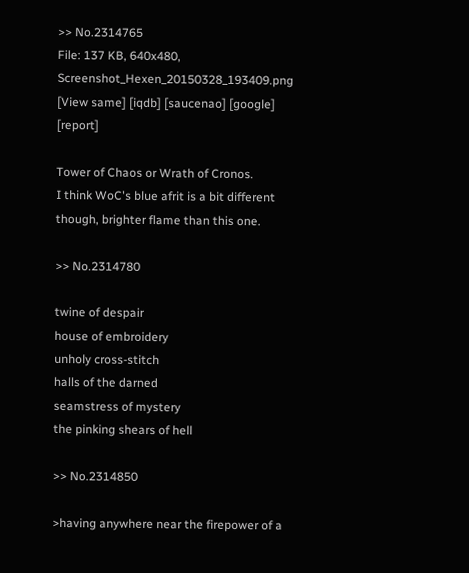>> No.2314765
File: 137 KB, 640x480, Screenshot_Hexen_20150328_193409.png [View same] [iqdb] [saucenao] [google] [report]

Tower of Chaos or Wrath of Cronos.
I think WoC's blue afrit is a bit different though, brighter flame than this one.

>> No.2314780

twine of despair
house of embroidery
unholy cross-stitch
halls of the darned
seamstress of mystery
the pinking shears of hell

>> No.2314850

>having anywhere near the firepower of a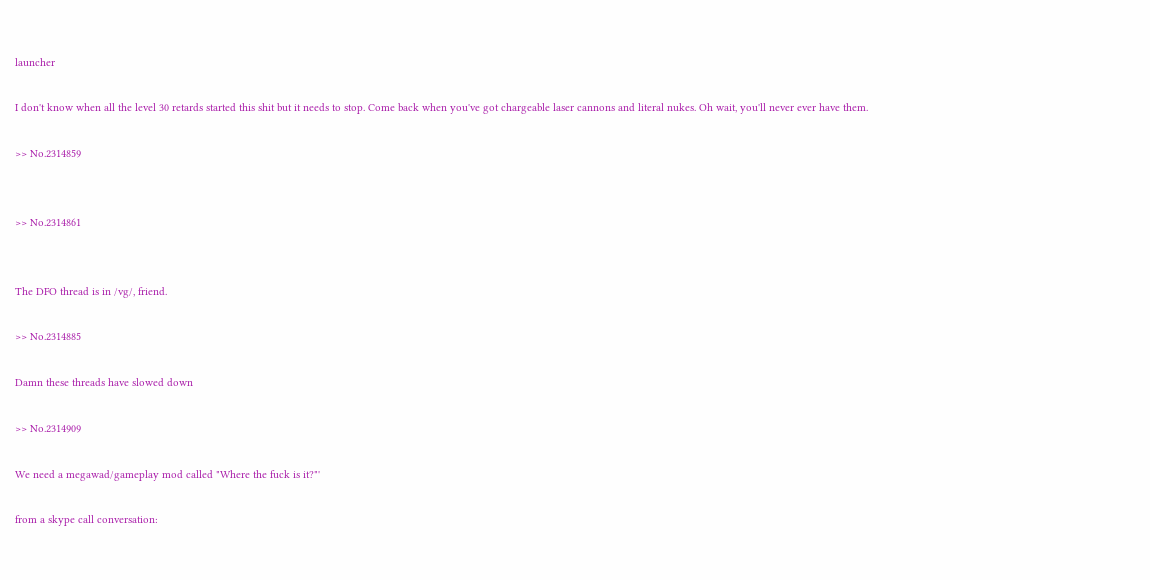launcher

I don't know when all the level 30 retards started this shit but it needs to stop. Come back when you've got chargeable laser cannons and literal nukes. Oh wait, you'll never ever have them.

>> No.2314859


>> No.2314861


The DFO thread is in /vg/, friend.

>> No.2314885

Damn these threads have slowed down

>> No.2314909

We need a megawad/gameplay mod called "Where the fuck is it?"'

from a skype call conversation: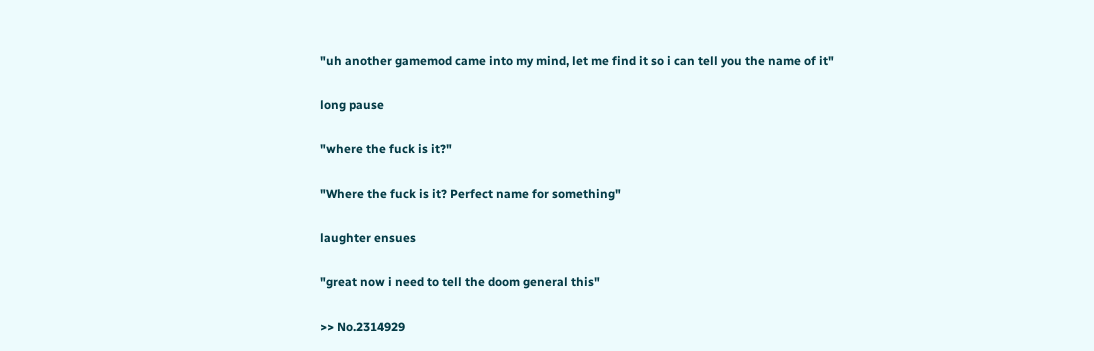"uh another gamemod came into my mind, let me find it so i can tell you the name of it"

long pause

"where the fuck is it?"

"Where the fuck is it? Perfect name for something"

laughter ensues

"great now i need to tell the doom general this"

>> No.2314929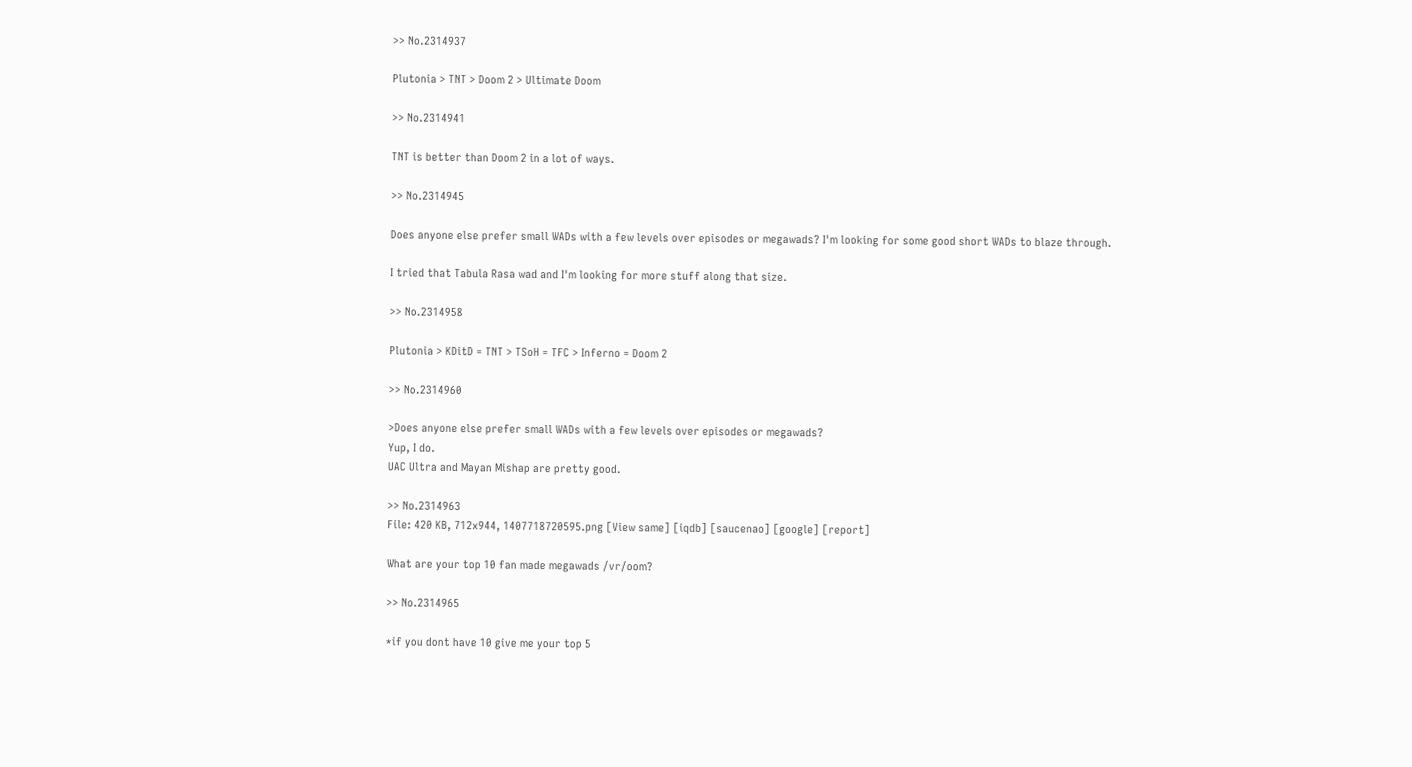>> No.2314937

Plutonia > TNT > Doom 2 > Ultimate Doom

>> No.2314941

TNT is better than Doom 2 in a lot of ways.

>> No.2314945

Does anyone else prefer small WADs with a few levels over episodes or megawads? I'm looking for some good short WADs to blaze through.

I tried that Tabula Rasa wad and I'm looking for more stuff along that size.

>> No.2314958

Plutonia > KDitD = TNT > TSoH = TFC > Inferno = Doom 2

>> No.2314960

>Does anyone else prefer small WADs with a few levels over episodes or megawads?
Yup, I do.
UAC Ultra and Mayan Mishap are pretty good.

>> No.2314963
File: 420 KB, 712x944, 1407718720595.png [View same] [iqdb] [saucenao] [google] [report]

What are your top 10 fan made megawads /vr/oom?

>> No.2314965

*if you dont have 10 give me your top 5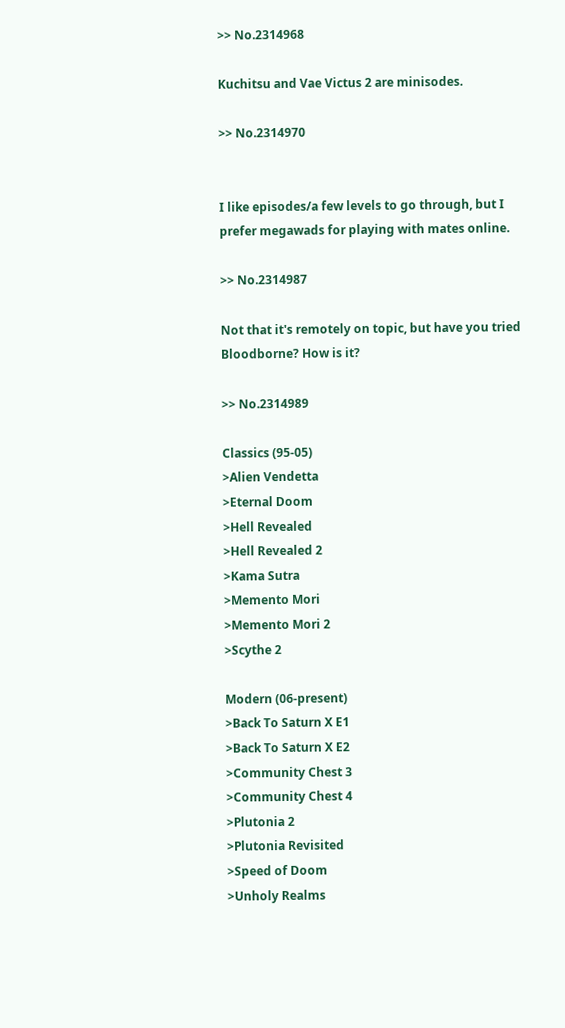>> No.2314968

Kuchitsu and Vae Victus 2 are minisodes.

>> No.2314970


I like episodes/a few levels to go through, but I prefer megawads for playing with mates online.

>> No.2314987

Not that it's remotely on topic, but have you tried Bloodborne? How is it?

>> No.2314989

Classics (95-05)
>Alien Vendetta
>Eternal Doom
>Hell Revealed
>Hell Revealed 2
>Kama Sutra
>Memento Mori
>Memento Mori 2
>Scythe 2

Modern (06-present)
>Back To Saturn X E1
>Back To Saturn X E2
>Community Chest 3
>Community Chest 4
>Plutonia 2
>Plutonia Revisited
>Speed of Doom
>Unholy Realms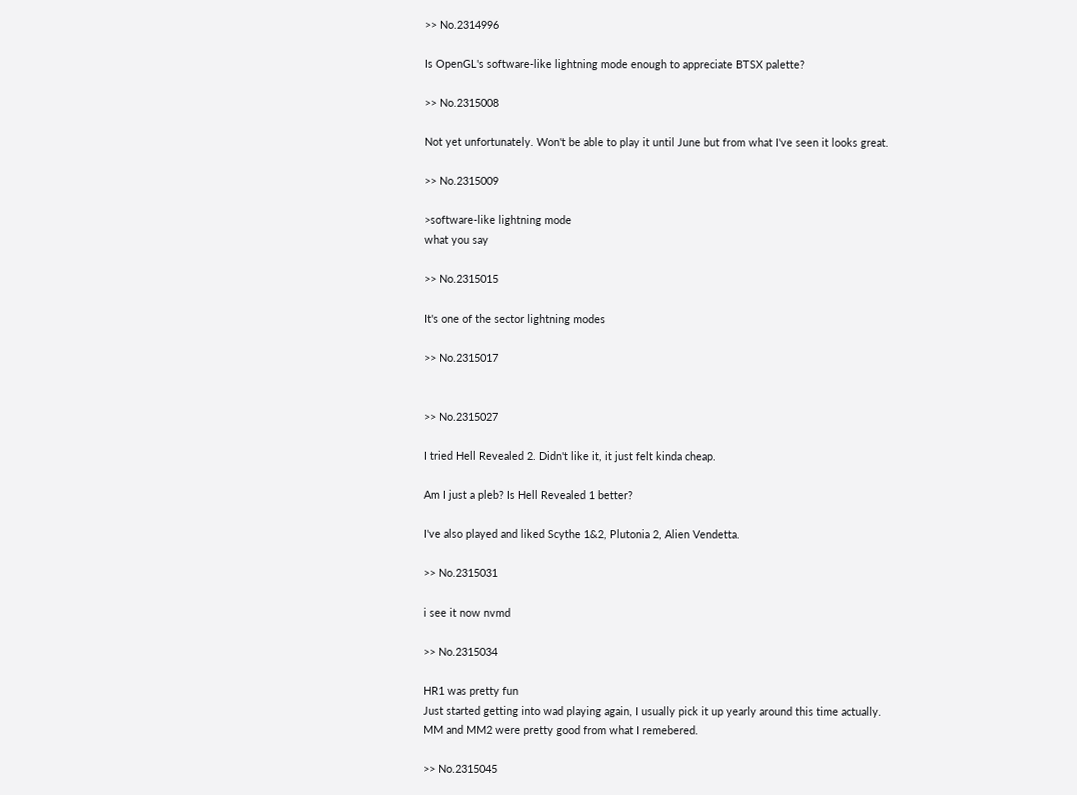>> No.2314996

Is OpenGL's software-like lightning mode enough to appreciate BTSX palette?

>> No.2315008

Not yet unfortunately. Won't be able to play it until June but from what I've seen it looks great.

>> No.2315009

>software-like lightning mode
what you say

>> No.2315015

It's one of the sector lightning modes

>> No.2315017


>> No.2315027

I tried Hell Revealed 2. Didn't like it, it just felt kinda cheap.

Am I just a pleb? Is Hell Revealed 1 better?

I've also played and liked Scythe 1&2, Plutonia 2, Alien Vendetta.

>> No.2315031

i see it now nvmd

>> No.2315034

HR1 was pretty fun
Just started getting into wad playing again, I usually pick it up yearly around this time actually.
MM and MM2 were pretty good from what I remebered.

>> No.2315045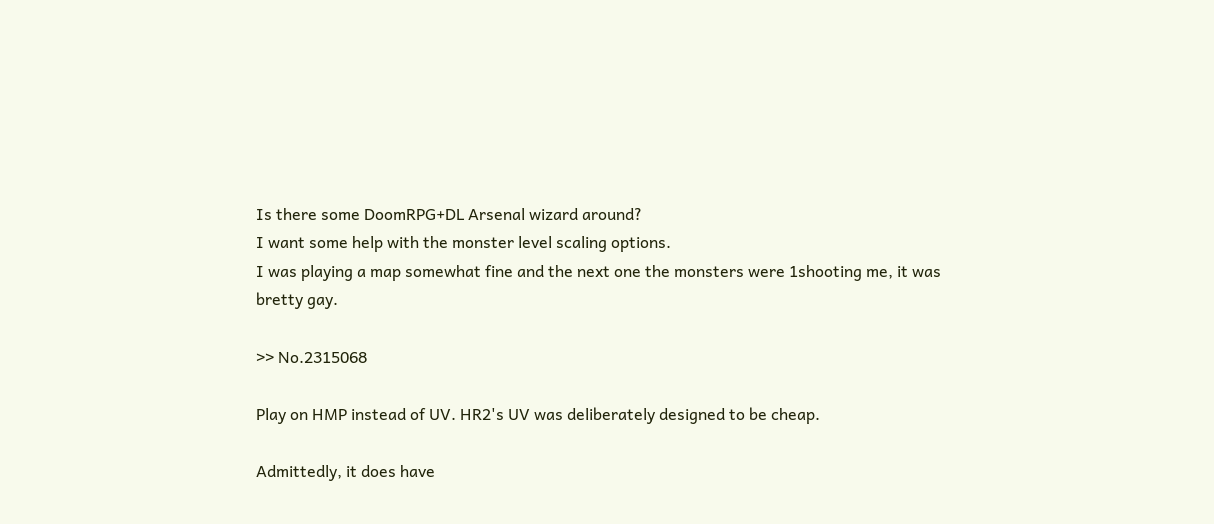Is there some DoomRPG+DL Arsenal wizard around?
I want some help with the monster level scaling options.
I was playing a map somewhat fine and the next one the monsters were 1shooting me, it was bretty gay.

>> No.2315068

Play on HMP instead of UV. HR2's UV was deliberately designed to be cheap.

Admittedly, it does have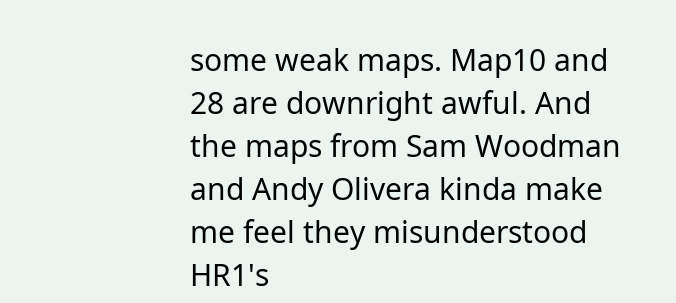some weak maps. Map10 and 28 are downright awful. And the maps from Sam Woodman and Andy Olivera kinda make me feel they misunderstood HR1's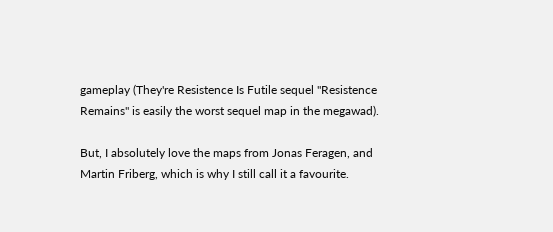gameplay (They're Resistence Is Futile sequel "Resistence Remains" is easily the worst sequel map in the megawad).

But, I absolutely love the maps from Jonas Feragen, and Martin Friberg, which is why I still call it a favourite.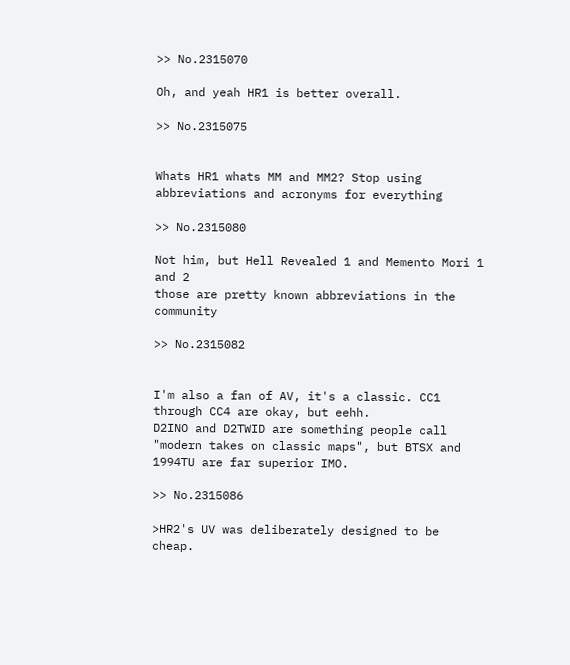>> No.2315070

Oh, and yeah HR1 is better overall.

>> No.2315075


Whats HR1 whats MM and MM2? Stop using abbreviations and acronyms for everything

>> No.2315080

Not him, but Hell Revealed 1 and Memento Mori 1 and 2
those are pretty known abbreviations in the community

>> No.2315082


I'm also a fan of AV, it's a classic. CC1 through CC4 are okay, but eehh.
D2INO and D2TWID are something people call "modern takes on classic maps", but BTSX and 1994TU are far superior IMO.

>> No.2315086

>HR2's UV was deliberately designed to be cheap.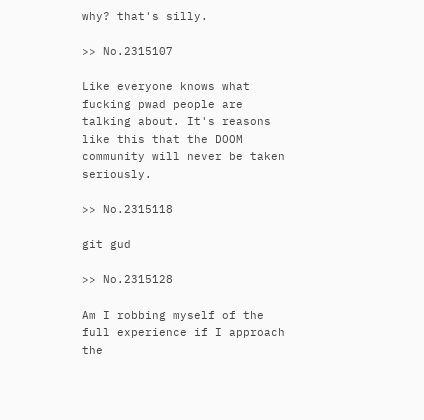why? that's silly.

>> No.2315107

Like everyone knows what fucking pwad people are talking about. It's reasons like this that the DOOM community will never be taken seriously.

>> No.2315118

git gud

>> No.2315128

Am I robbing myself of the full experience if I approach the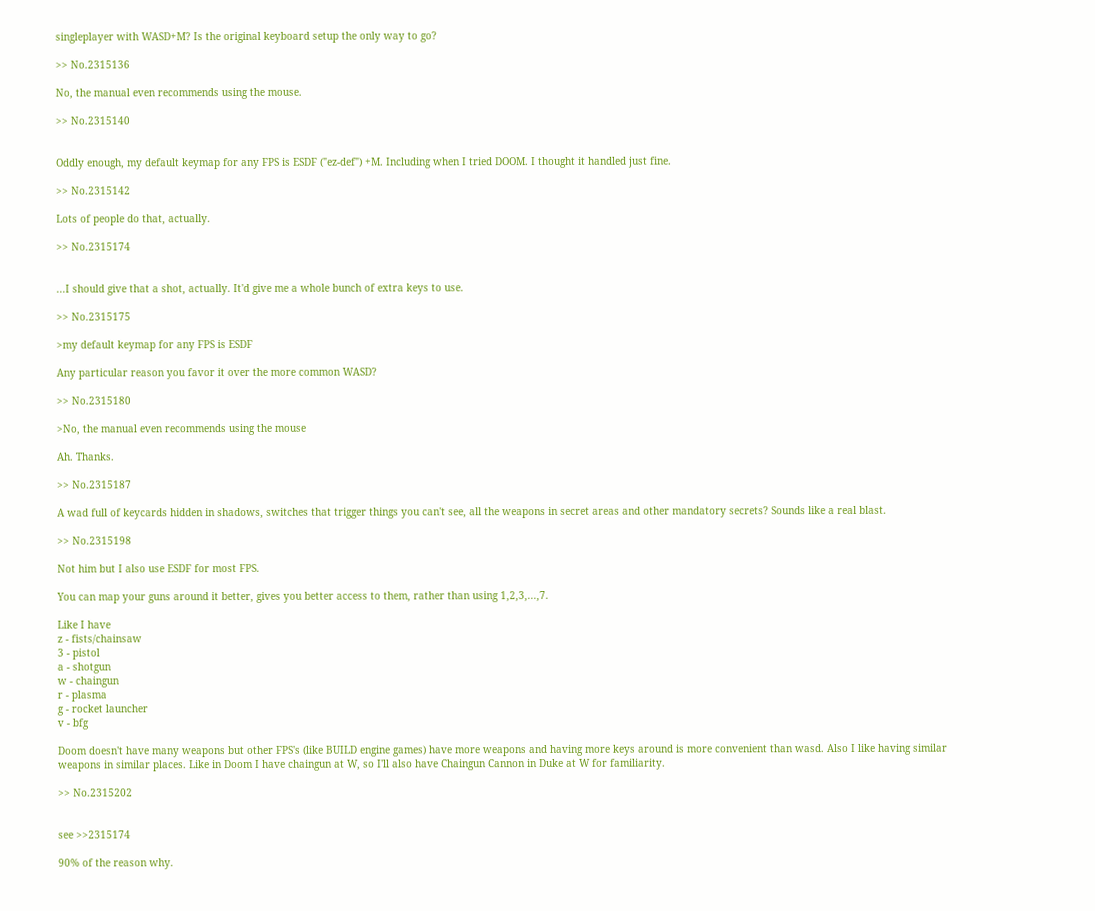singleplayer with WASD+M? Is the original keyboard setup the only way to go?

>> No.2315136

No, the manual even recommends using the mouse.

>> No.2315140


Oddly enough, my default keymap for any FPS is ESDF ("ez-def") +M. Including when I tried DOOM. I thought it handled just fine.

>> No.2315142

Lots of people do that, actually.

>> No.2315174


...I should give that a shot, actually. It'd give me a whole bunch of extra keys to use.

>> No.2315175

>my default keymap for any FPS is ESDF

Any particular reason you favor it over the more common WASD?

>> No.2315180

>No, the manual even recommends using the mouse

Ah. Thanks.

>> No.2315187

A wad full of keycards hidden in shadows, switches that trigger things you can't see, all the weapons in secret areas and other mandatory secrets? Sounds like a real blast.

>> No.2315198

Not him but I also use ESDF for most FPS.

You can map your guns around it better, gives you better access to them, rather than using 1,2,3,...,7.

Like I have
z - fists/chainsaw
3 - pistol
a - shotgun
w - chaingun
r - plasma
g - rocket launcher
v - bfg

Doom doesn't have many weapons but other FPS's (like BUILD engine games) have more weapons and having more keys around is more convenient than wasd. Also I like having similar weapons in similar places. Like in Doom I have chaingun at W, so I'll also have Chaingun Cannon in Duke at W for familiarity.

>> No.2315202


see >>2315174

90% of the reason why.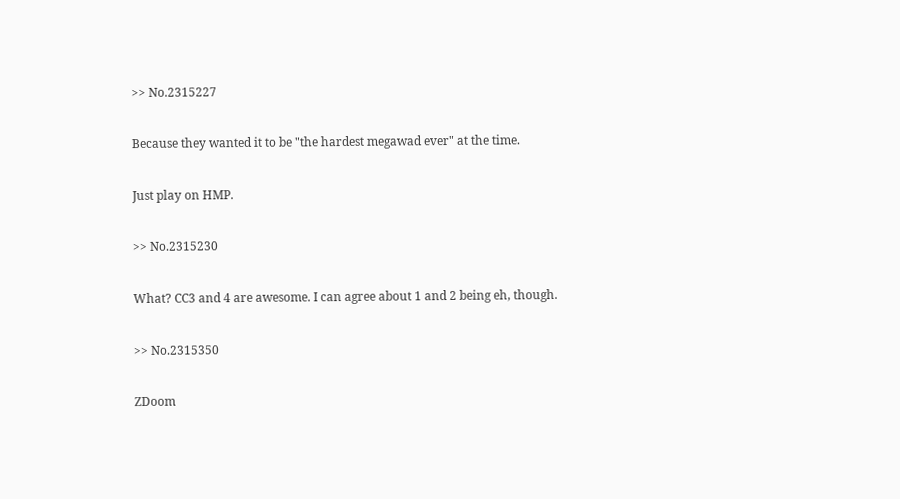>> No.2315227

Because they wanted it to be "the hardest megawad ever" at the time.

Just play on HMP.

>> No.2315230

What? CC3 and 4 are awesome. I can agree about 1 and 2 being eh, though.

>> No.2315350

ZDoom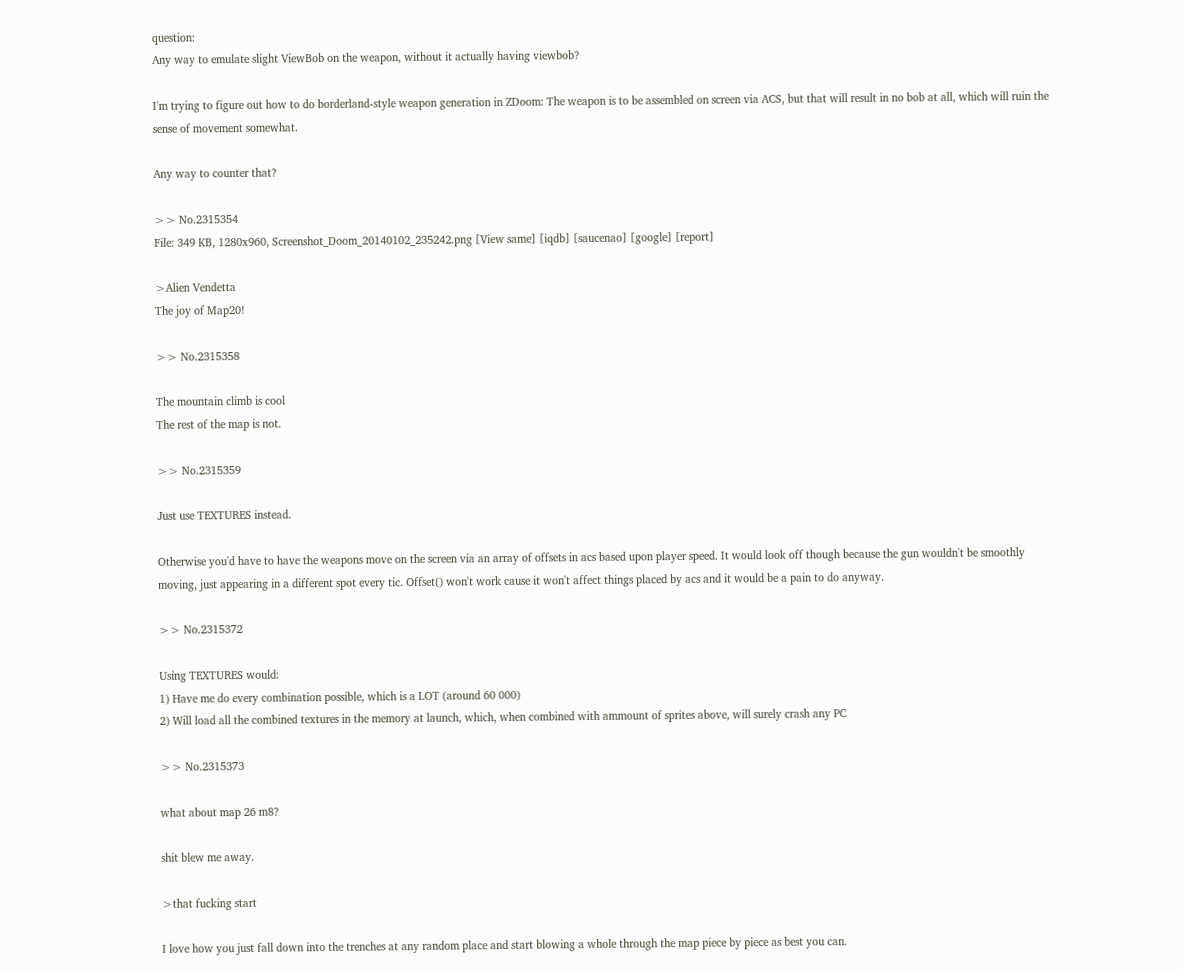question:
Any way to emulate slight ViewBob on the weapon, without it actually having viewbob?

I'm trying to figure out how to do borderland-style weapon generation in ZDoom: The weapon is to be assembled on screen via ACS, but that will result in no bob at all, which will ruin the sense of movement somewhat.

Any way to counter that?

>> No.2315354
File: 349 KB, 1280x960, Screenshot_Doom_20140102_235242.png [View same] [iqdb] [saucenao] [google] [report]

>Alien Vendetta
The joy of Map20!

>> No.2315358

The mountain climb is cool
The rest of the map is not.

>> No.2315359

Just use TEXTURES instead.

Otherwise you'd have to have the weapons move on the screen via an array of offsets in acs based upon player speed. It would look off though because the gun wouldn't be smoothly moving, just appearing in a different spot every tic. Offset() won't work cause it won't affect things placed by acs and it would be a pain to do anyway.

>> No.2315372

Using TEXTURES would:
1) Have me do every combination possible, which is a LOT (around 60 000)
2) Will load all the combined textures in the memory at launch, which, when combined with ammount of sprites above, will surely crash any PC

>> No.2315373

what about map 26 m8?

shit blew me away.

>that fucking start

I love how you just fall down into the trenches at any random place and start blowing a whole through the map piece by piece as best you can.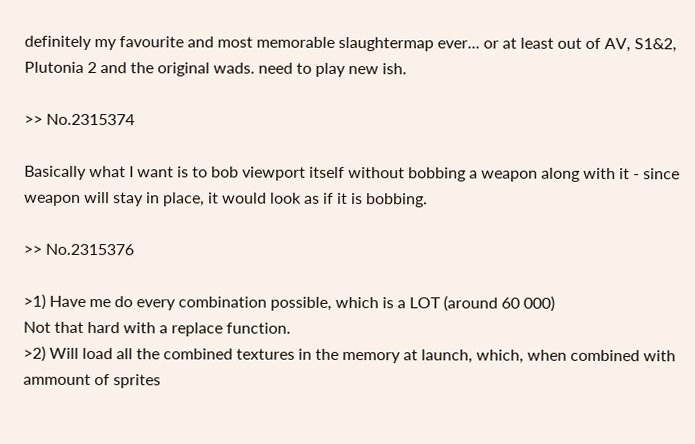definitely my favourite and most memorable slaughtermap ever... or at least out of AV, S1&2, Plutonia 2 and the original wads. need to play new ish.

>> No.2315374

Basically what I want is to bob viewport itself without bobbing a weapon along with it - since weapon will stay in place, it would look as if it is bobbing.

>> No.2315376

>1) Have me do every combination possible, which is a LOT (around 60 000)
Not that hard with a replace function.
>2) Will load all the combined textures in the memory at launch, which, when combined with ammount of sprites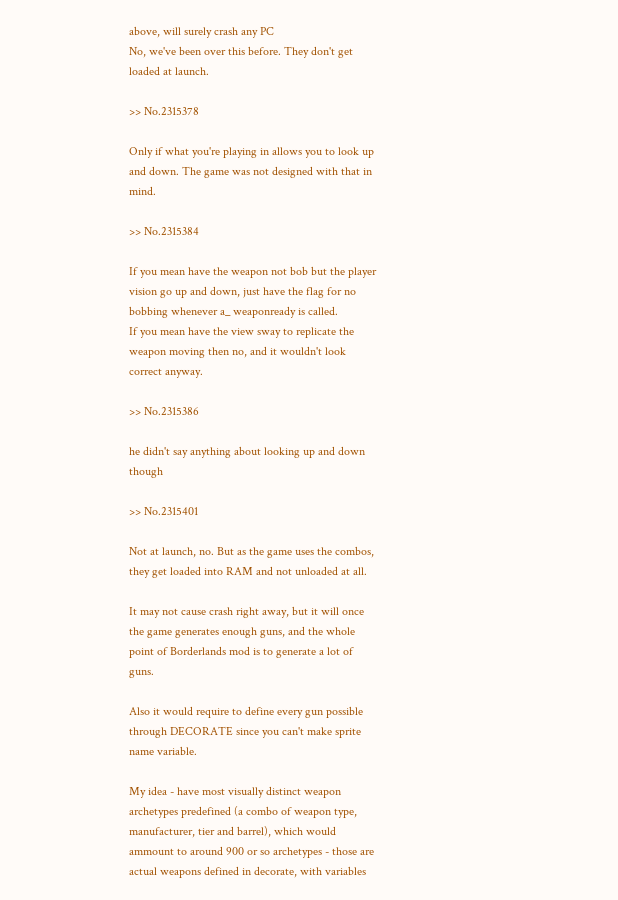above, will surely crash any PC
No, we've been over this before. They don't get loaded at launch.

>> No.2315378

Only if what you're playing in allows you to look up and down. The game was not designed with that in mind.

>> No.2315384

If you mean have the weapon not bob but the player vision go up and down, just have the flag for no bobbing whenever a_ weaponready is called.
If you mean have the view sway to replicate the weapon moving then no, and it wouldn't look correct anyway.

>> No.2315386

he didn't say anything about looking up and down though

>> No.2315401

Not at launch, no. But as the game uses the combos, they get loaded into RAM and not unloaded at all.

It may not cause crash right away, but it will once the game generates enough guns, and the whole point of Borderlands mod is to generate a lot of guns.

Also it would require to define every gun possible through DECORATE since you can't make sprite name variable.

My idea - have most visually distinct weapon archetypes predefined (a combo of weapon type, manufacturer, tier and barrel), which would ammount to around 900 or so archetypes - those are actual weapons defined in decorate, with variables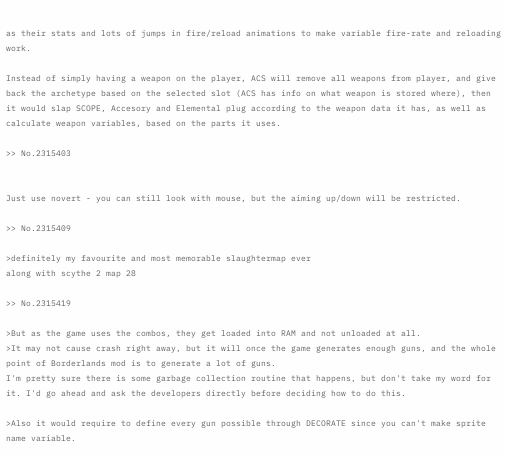as their stats and lots of jumps in fire/reload animations to make variable fire-rate and reloading work.

Instead of simply having a weapon on the player, ACS will remove all weapons from player, and give back the archetype based on the selected slot (ACS has info on what weapon is stored where), then it would slap SCOPE, Accesory and Elemental plug according to the weapon data it has, as well as calculate weapon variables, based on the parts it uses.

>> No.2315403


Just use novert - you can still look with mouse, but the aiming up/down will be restricted.

>> No.2315409

>definitely my favourite and most memorable slaughtermap ever
along with scythe 2 map 28

>> No.2315419

>But as the game uses the combos, they get loaded into RAM and not unloaded at all.
>It may not cause crash right away, but it will once the game generates enough guns, and the whole point of Borderlands mod is to generate a lot of guns.
I'm pretty sure there is some garbage collection routine that happens, but don't take my word for it. I'd go ahead and ask the developers directly before deciding how to do this.

>Also it would require to define every gun possible through DECORATE since you can't make sprite name variable.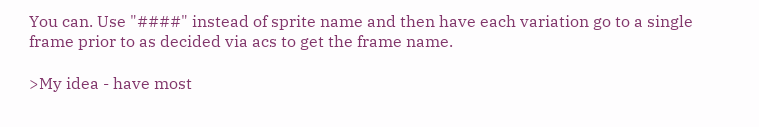You can. Use "####" instead of sprite name and then have each variation go to a single frame prior to as decided via acs to get the frame name.

>My idea - have most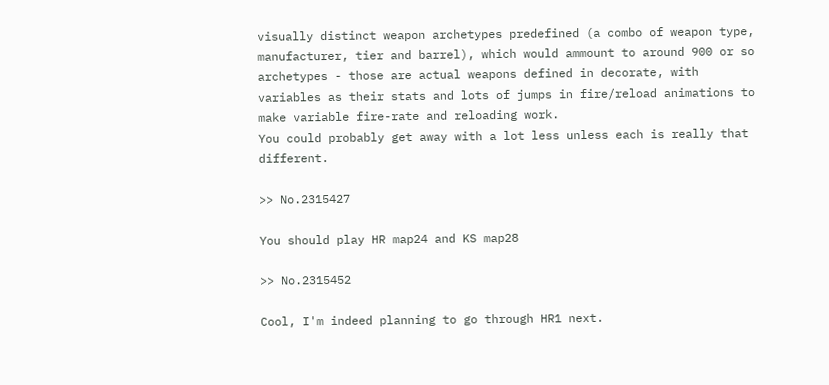visually distinct weapon archetypes predefined (a combo of weapon type, manufacturer, tier and barrel), which would ammount to around 900 or so archetypes - those are actual weapons defined in decorate, with variables as their stats and lots of jumps in fire/reload animations to make variable fire-rate and reloading work.
You could probably get away with a lot less unless each is really that different.

>> No.2315427

You should play HR map24 and KS map28

>> No.2315452

Cool, I'm indeed planning to go through HR1 next.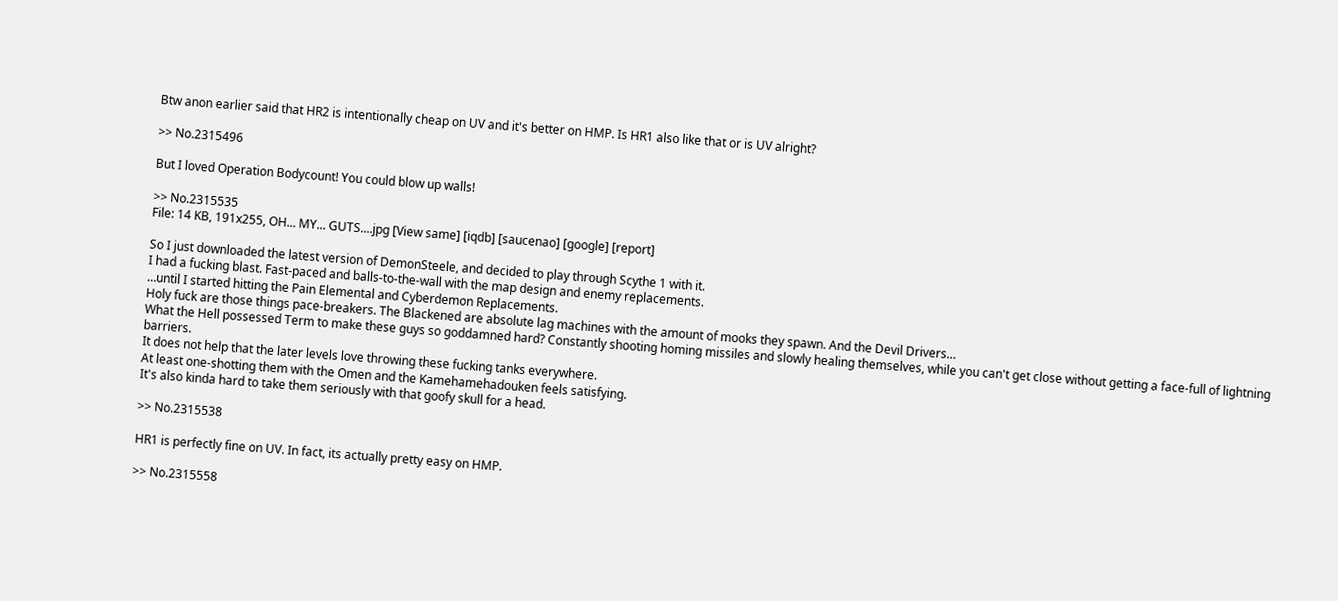Btw anon earlier said that HR2 is intentionally cheap on UV and it's better on HMP. Is HR1 also like that or is UV alright?

>> No.2315496

But I loved Operation Bodycount! You could blow up walls!

>> No.2315535
File: 14 KB, 191x255, OH... MY... GUTS....jpg [View same] [iqdb] [saucenao] [google] [report]

So I just downloaded the latest version of DemonSteele, and decided to play through Scythe 1 with it.
I had a fucking blast. Fast-paced and balls-to-the-wall with the map design and enemy replacements.
…until I started hitting the Pain Elemental and Cyberdemon Replacements.
Holy fuck are those things pace-breakers. The Blackened are absolute lag machines with the amount of mooks they spawn. And the Devil Drivers…
What the Hell possessed Term to make these guys so goddamned hard? Constantly shooting homing missiles and slowly healing themselves, while you can't get close without getting a face-full of lightning barriers.
It does not help that the later levels love throwing these fucking tanks everywhere.
At least one-shotting them with the Omen and the Kamehamehadouken feels satisfying.
It's also kinda hard to take them seriously with that goofy skull for a head.

>> No.2315538

HR1 is perfectly fine on UV. In fact, its actually pretty easy on HMP.

>> No.2315558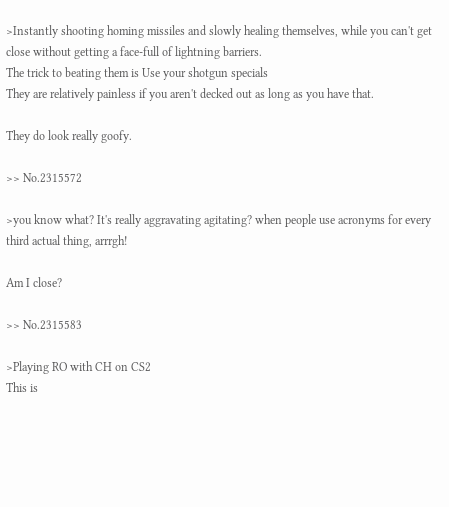>Instantly shooting homing missiles and slowly healing themselves, while you can't get close without getting a face-full of lightning barriers.
The trick to beating them is Use your shotgun specials
They are relatively painless if you aren't decked out as long as you have that.

They do look really goofy.

>> No.2315572

>you know what? It's really aggravating agitating? when people use acronyms for every third actual thing, arrrgh!

Am I close?

>> No.2315583

>Playing RO with CH on CS2
This is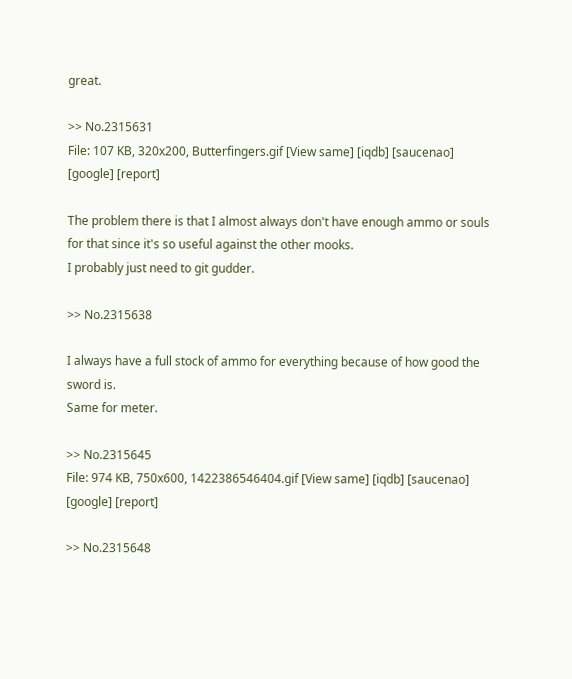great.

>> No.2315631
File: 107 KB, 320x200, Butterfingers.gif [View same] [iqdb] [saucenao] [google] [report]

The problem there is that I almost always don't have enough ammo or souls for that since it's so useful against the other mooks.
I probably just need to git gudder.

>> No.2315638

I always have a full stock of ammo for everything because of how good the sword is.
Same for meter.

>> No.2315645
File: 974 KB, 750x600, 1422386546404.gif [View same] [iqdb] [saucenao] [google] [report]

>> No.2315648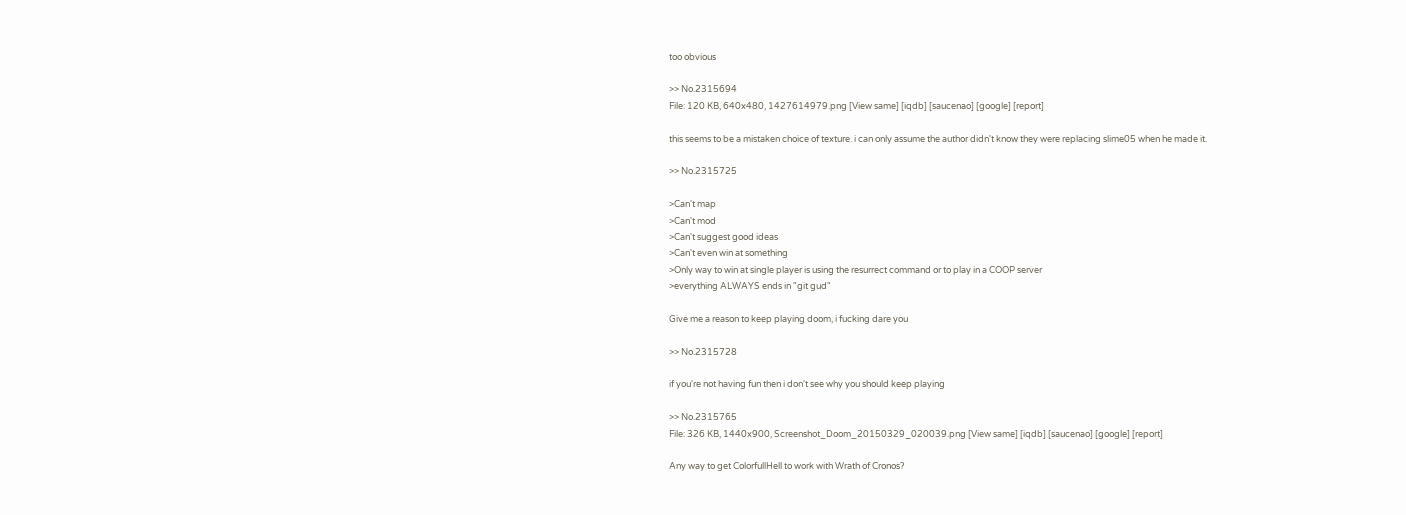too obvious

>> No.2315694
File: 120 KB, 640x480, 1427614979.png [View same] [iqdb] [saucenao] [google] [report]

this seems to be a mistaken choice of texture. i can only assume the author didn't know they were replacing slime05 when he made it.

>> No.2315725

>Can't map
>Can't mod
>Can't suggest good ideas
>Can't even win at something
>Only way to win at single player is using the resurrect command or to play in a COOP server
>everything ALWAYS ends in "git gud"

Give me a reason to keep playing doom, i fucking dare you

>> No.2315728

if you're not having fun then i don't see why you should keep playing

>> No.2315765
File: 326 KB, 1440x900, Screenshot_Doom_20150329_020039.png [View same] [iqdb] [saucenao] [google] [report]

Any way to get ColorfullHell to work with Wrath of Cronos?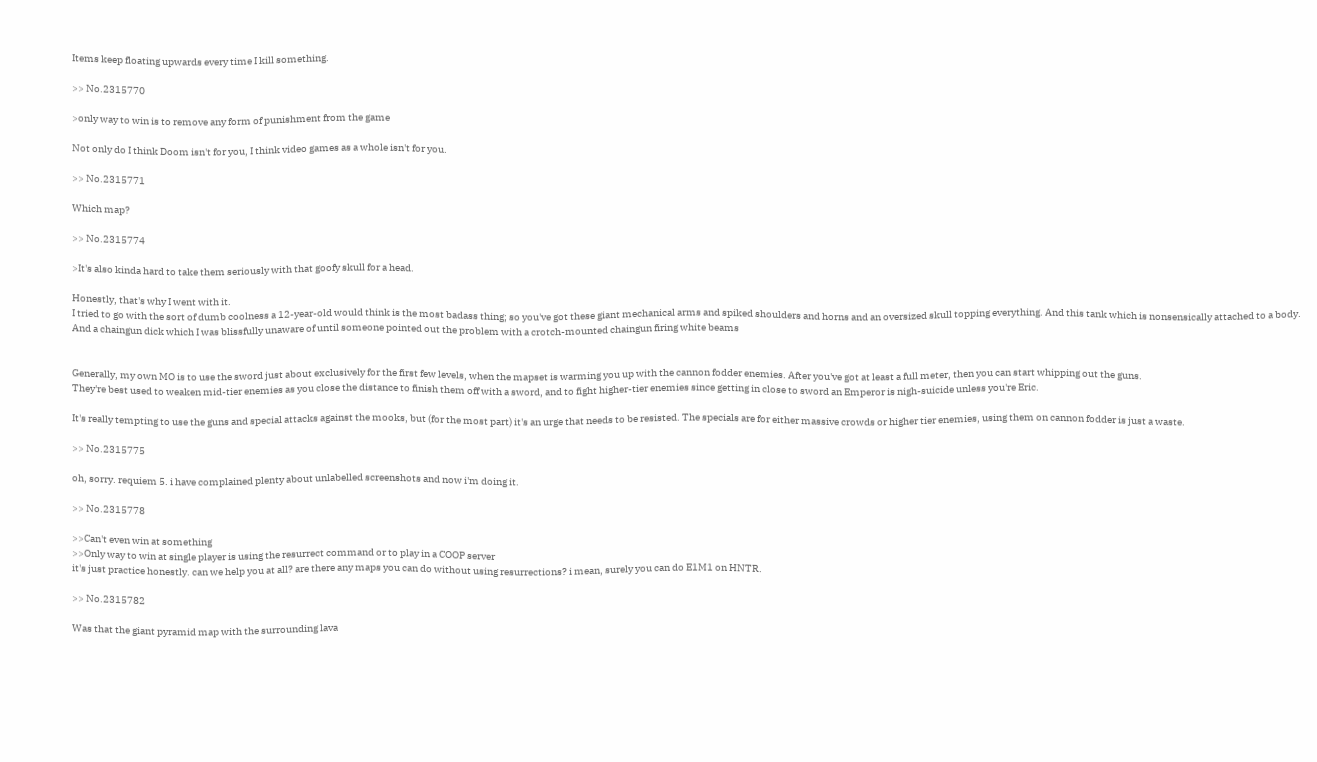Items keep floating upwards every time I kill something.

>> No.2315770

>only way to win is to remove any form of punishment from the game

Not only do I think Doom isn't for you, I think video games as a whole isn't for you.

>> No.2315771

Which map?

>> No.2315774

>It's also kinda hard to take them seriously with that goofy skull for a head.

Honestly, that's why I went with it.
I tried to go with the sort of dumb coolness a 12-year-old would think is the most badass thing; so you've got these giant mechanical arms and spiked shoulders and horns and an oversized skull topping everything. And this tank which is nonsensically attached to a body.
And a chaingun dick which I was blissfully unaware of until someone pointed out the problem with a crotch-mounted chaingun firing white beams


Generally, my own MO is to use the sword just about exclusively for the first few levels, when the mapset is warming you up with the cannon fodder enemies. After you've got at least a full meter, then you can start whipping out the guns.
They're best used to weaken mid-tier enemies as you close the distance to finish them off with a sword, and to fight higher-tier enemies since getting in close to sword an Emperor is nigh-suicide unless you're Eric.

It's really tempting to use the guns and special attacks against the mooks, but (for the most part) it's an urge that needs to be resisted. The specials are for either massive crowds or higher tier enemies, using them on cannon fodder is just a waste.

>> No.2315775

oh, sorry. requiem 5. i have complained plenty about unlabelled screenshots and now i'm doing it.

>> No.2315778

>>Can't even win at something
>>Only way to win at single player is using the resurrect command or to play in a COOP server
it's just practice honestly. can we help you at all? are there any maps you can do without using resurrections? i mean, surely you can do E1M1 on HNTR.

>> No.2315782

Was that the giant pyramid map with the surrounding lava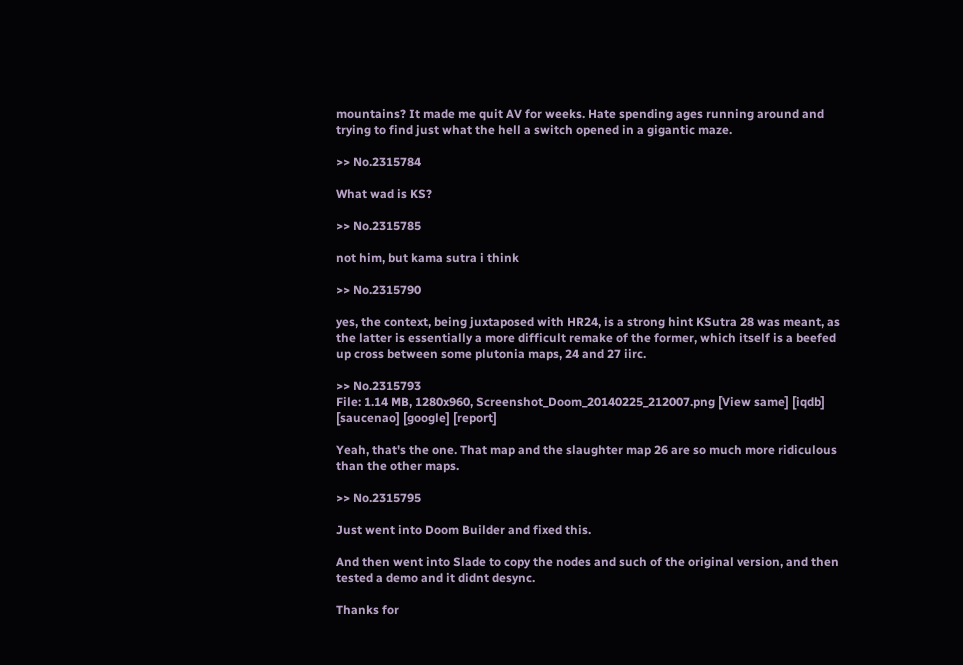mountains? It made me quit AV for weeks. Hate spending ages running around and trying to find just what the hell a switch opened in a gigantic maze.

>> No.2315784

What wad is KS?

>> No.2315785

not him, but kama sutra i think

>> No.2315790

yes, the context, being juxtaposed with HR24, is a strong hint KSutra 28 was meant, as the latter is essentially a more difficult remake of the former, which itself is a beefed up cross between some plutonia maps, 24 and 27 iirc.

>> No.2315793
File: 1.14 MB, 1280x960, Screenshot_Doom_20140225_212007.png [View same] [iqdb] [saucenao] [google] [report]

Yeah, that's the one. That map and the slaughter map 26 are so much more ridiculous than the other maps.

>> No.2315795

Just went into Doom Builder and fixed this.

And then went into Slade to copy the nodes and such of the original version, and then tested a demo and it didnt desync.

Thanks for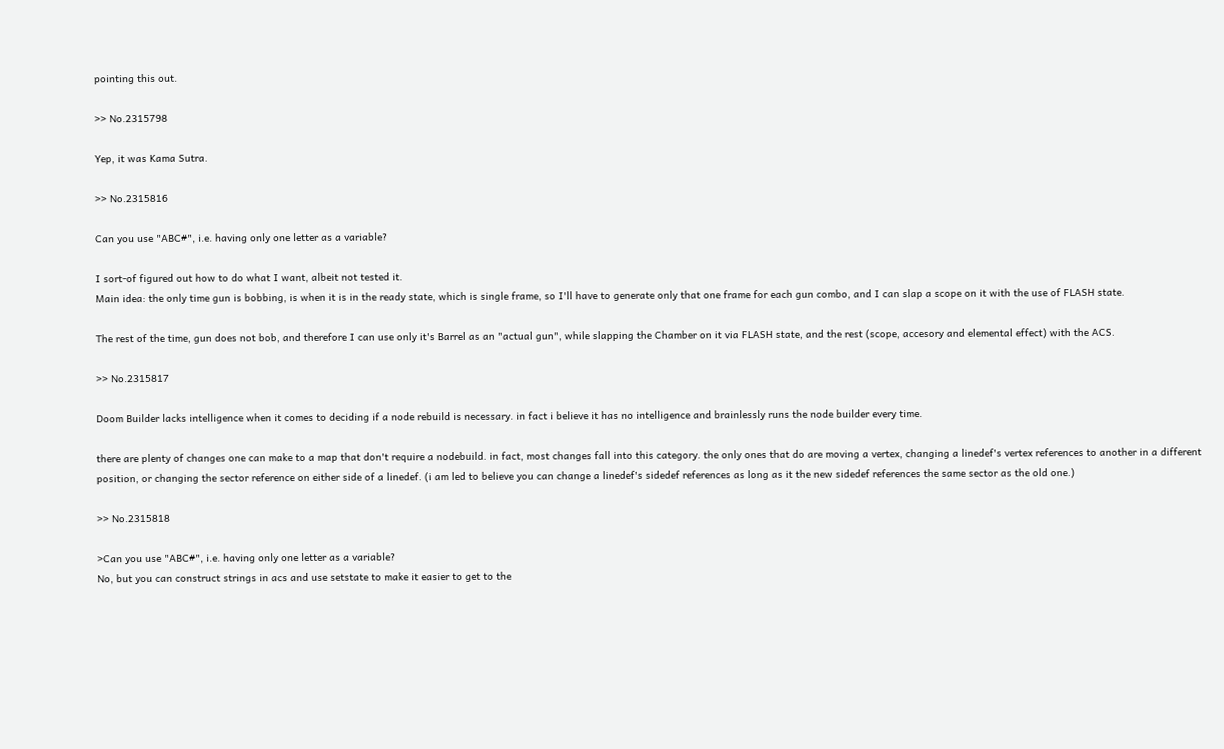pointing this out.

>> No.2315798

Yep, it was Kama Sutra.

>> No.2315816

Can you use "ABC#", i.e. having only one letter as a variable?

I sort-of figured out how to do what I want, albeit not tested it.
Main idea: the only time gun is bobbing, is when it is in the ready state, which is single frame, so I'll have to generate only that one frame for each gun combo, and I can slap a scope on it with the use of FLASH state.

The rest of the time, gun does not bob, and therefore I can use only it's Barrel as an "actual gun", while slapping the Chamber on it via FLASH state, and the rest (scope, accesory and elemental effect) with the ACS.

>> No.2315817

Doom Builder lacks intelligence when it comes to deciding if a node rebuild is necessary. in fact i believe it has no intelligence and brainlessly runs the node builder every time.

there are plenty of changes one can make to a map that don't require a nodebuild. in fact, most changes fall into this category. the only ones that do are moving a vertex, changing a linedef's vertex references to another in a different position, or changing the sector reference on either side of a linedef. (i am led to believe you can change a linedef's sidedef references as long as it the new sidedef references the same sector as the old one.)

>> No.2315818

>Can you use "ABC#", i.e. having only one letter as a variable?
No, but you can construct strings in acs and use setstate to make it easier to get to the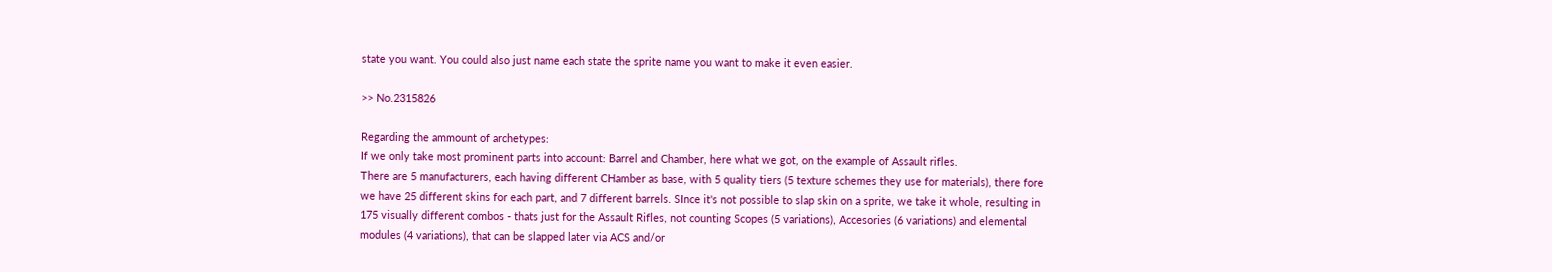state you want. You could also just name each state the sprite name you want to make it even easier.

>> No.2315826

Regarding the ammount of archetypes:
If we only take most prominent parts into account: Barrel and Chamber, here what we got, on the example of Assault rifles.
There are 5 manufacturers, each having different CHamber as base, with 5 quality tiers (5 texture schemes they use for materials), there fore we have 25 different skins for each part, and 7 different barrels. SInce it's not possible to slap skin on a sprite, we take it whole, resulting in 175 visually different combos - thats just for the Assault Rifles, not counting Scopes (5 variations), Accesories (6 variations) and elemental modules (4 variations), that can be slapped later via ACS and/or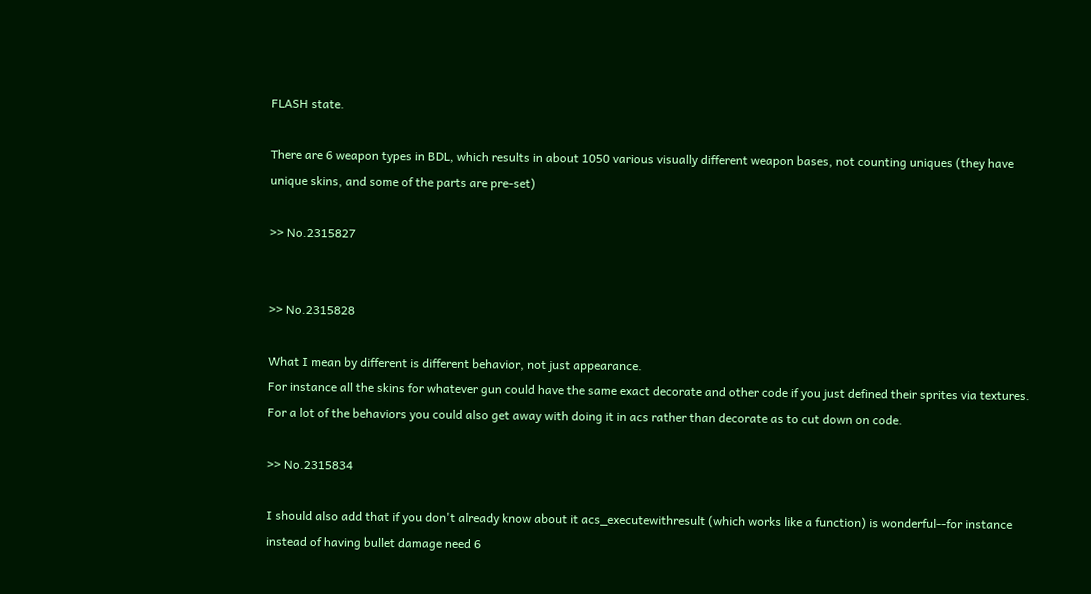FLASH state.

There are 6 weapon types in BDL, which results in about 1050 various visually different weapon bases, not counting uniques (they have unique skins, and some of the parts are pre-set)

>> No.2315827


>> No.2315828

What I mean by different is different behavior, not just appearance.
For instance all the skins for whatever gun could have the same exact decorate and other code if you just defined their sprites via textures.
For a lot of the behaviors you could also get away with doing it in acs rather than decorate as to cut down on code.

>> No.2315834

I should also add that if you don't already know about it acs_executewithresult (which works like a function) is wonderful--for instance instead of having bullet damage need 6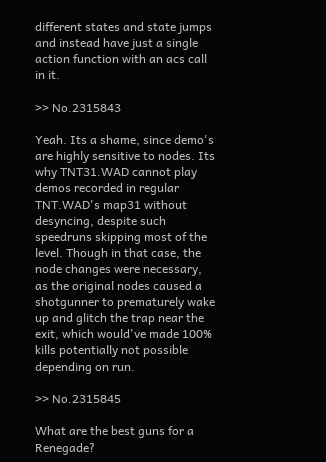different states and state jumps and instead have just a single action function with an acs call in it.

>> No.2315843

Yeah. Its a shame, since demo's are highly sensitive to nodes. Its why TNT31.WAD cannot play demos recorded in regular TNT.WAD's map31 without desyncing, despite such speedruns skipping most of the level. Though in that case, the node changes were necessary, as the original nodes caused a shotgunner to prematurely wake up and glitch the trap near the exit, which would've made 100% kills potentially not possible depending on run.

>> No.2315845

What are the best guns for a Renegade?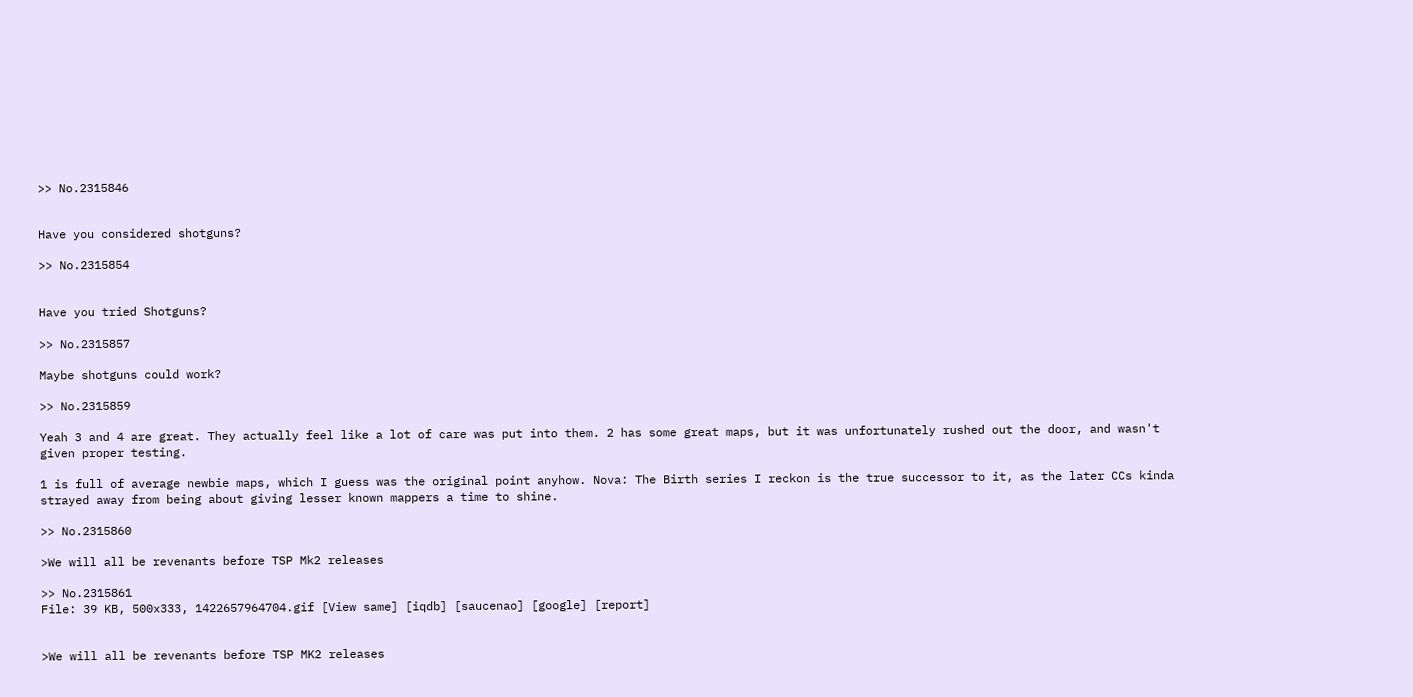>> No.2315846


Have you considered shotguns?

>> No.2315854


Have you tried Shotguns?

>> No.2315857

Maybe shotguns could work?

>> No.2315859

Yeah 3 and 4 are great. They actually feel like a lot of care was put into them. 2 has some great maps, but it was unfortunately rushed out the door, and wasn't given proper testing.

1 is full of average newbie maps, which I guess was the original point anyhow. Nova: The Birth series I reckon is the true successor to it, as the later CCs kinda strayed away from being about giving lesser known mappers a time to shine.

>> No.2315860

>We will all be revenants before TSP Mk2 releases

>> No.2315861
File: 39 KB, 500x333, 1422657964704.gif [View same] [iqdb] [saucenao] [google] [report]


>We will all be revenants before TSP MK2 releases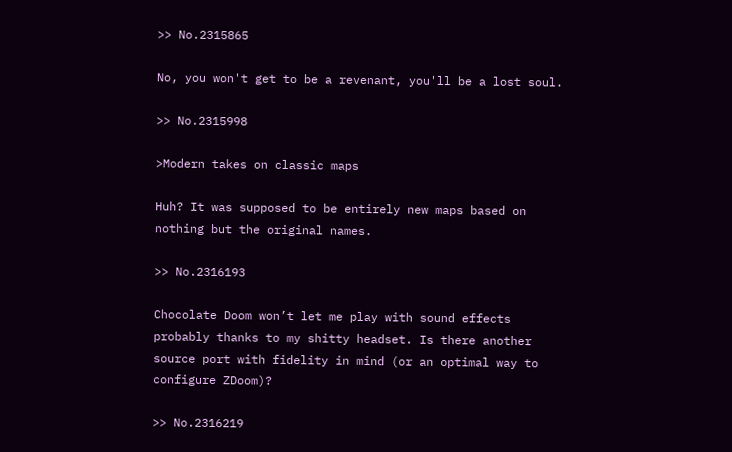>> No.2315865

No, you won't get to be a revenant, you'll be a lost soul.

>> No.2315998

>Modern takes on classic maps

Huh? It was supposed to be entirely new maps based on nothing but the original names.

>> No.2316193

Chocolate Doom won’t let me play with sound effects probably thanks to my shitty headset. Is there another source port with fidelity in mind (or an optimal way to configure ZDoom)?

>> No.2316219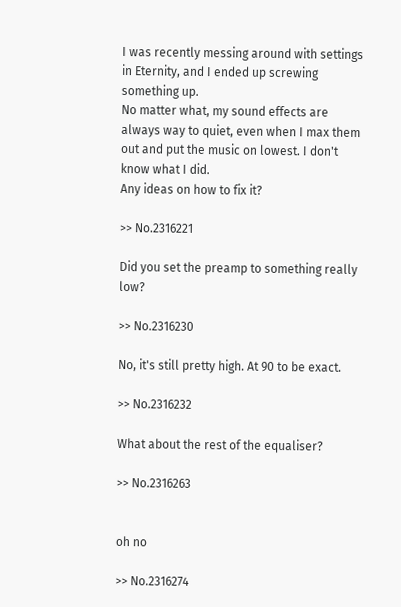I was recently messing around with settings in Eternity, and I ended up screwing something up.
No matter what, my sound effects are always way to quiet, even when I max them out and put the music on lowest. I don't know what I did.
Any ideas on how to fix it?

>> No.2316221

Did you set the preamp to something really low?

>> No.2316230

No, it's still pretty high. At 90 to be exact.

>> No.2316232

What about the rest of the equaliser?

>> No.2316263


oh no

>> No.2316274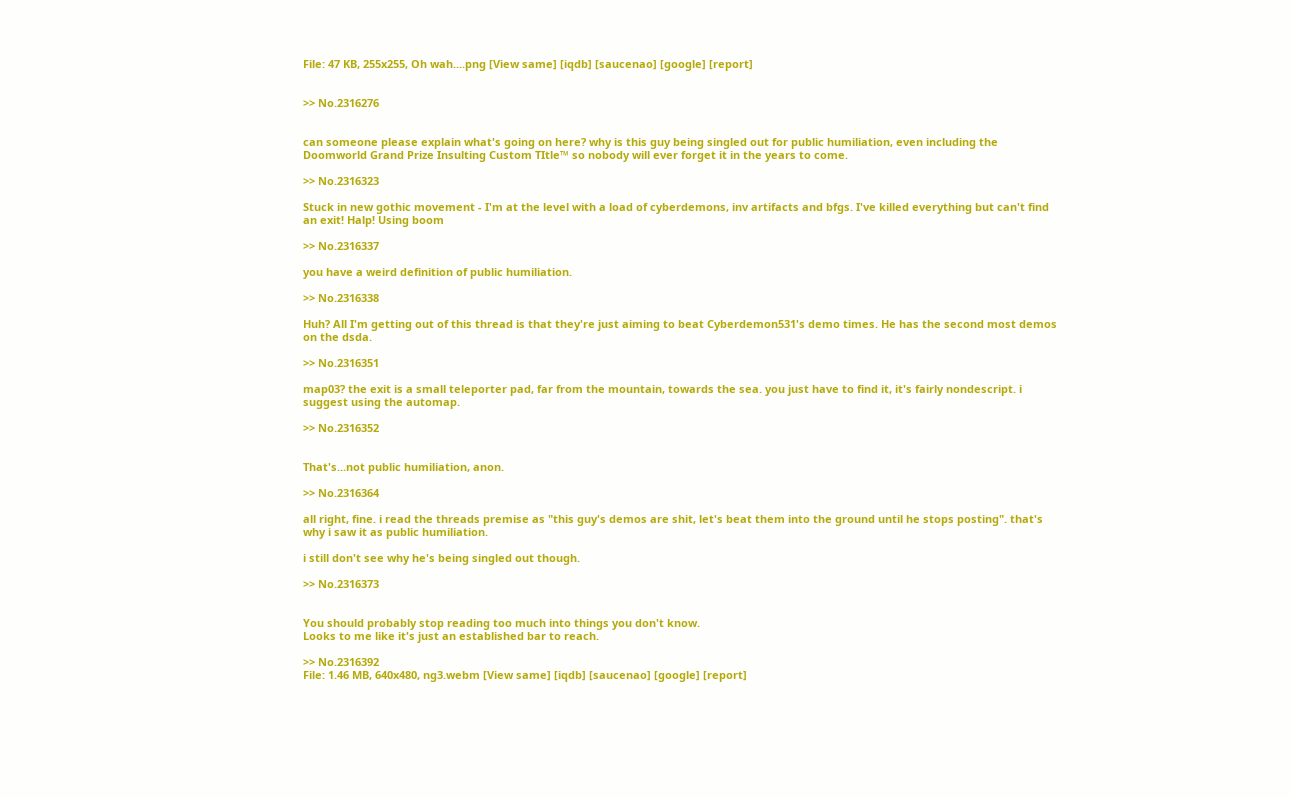File: 47 KB, 255x255, Oh wah....png [View same] [iqdb] [saucenao] [google] [report]


>> No.2316276


can someone please explain what's going on here? why is this guy being singled out for public humiliation, even including the Doomworld Grand Prize Insulting Custom TItle™ so nobody will ever forget it in the years to come.

>> No.2316323

Stuck in new gothic movement - I'm at the level with a load of cyberdemons, inv artifacts and bfgs. I've killed everything but can't find an exit! Halp! Using boom

>> No.2316337

you have a weird definition of public humiliation.

>> No.2316338

Huh? All I'm getting out of this thread is that they're just aiming to beat Cyberdemon531's demo times. He has the second most demos on the dsda.

>> No.2316351

map03? the exit is a small teleporter pad, far from the mountain, towards the sea. you just have to find it, it's fairly nondescript. i suggest using the automap.

>> No.2316352


That's...not public humiliation, anon.

>> No.2316364

all right, fine. i read the threads premise as "this guy's demos are shit, let's beat them into the ground until he stops posting". that's why i saw it as public humiliation.

i still don't see why he's being singled out though.

>> No.2316373


You should probably stop reading too much into things you don't know.
Looks to me like it's just an established bar to reach.

>> No.2316392
File: 1.46 MB, 640x480, ng3.webm [View same] [iqdb] [saucenao] [google] [report]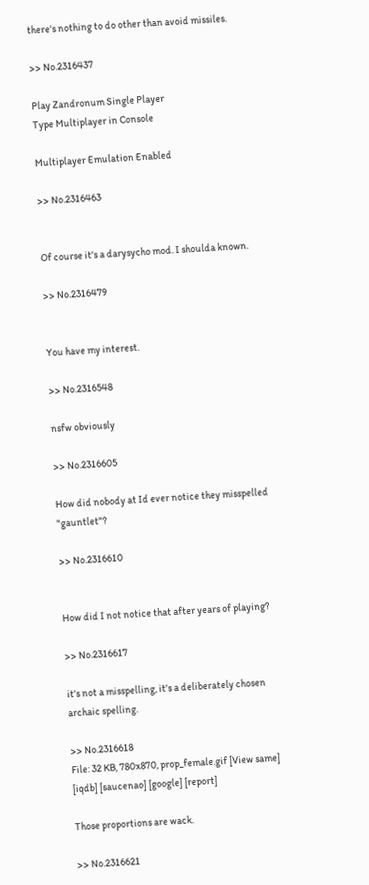there's nothing to do other than avoid missiles.

>> No.2316437

Play Zandronum Single Player
Type Multiplayer in Console

Multiplayer Emulation Enabled

>> No.2316463


Of course it's a darysycho mod. I shoulda known.

>> No.2316479


You have my interest.

>> No.2316548

nsfw obviously

>> No.2316605

How did nobody at Id ever notice they misspelled "gauntlet"?

>> No.2316610


How did I not notice that after years of playing?

>> No.2316617

it's not a misspelling, it's a deliberately chosen archaic spelling.

>> No.2316618
File: 32 KB, 780x870, prop_female.gif [View same] [iqdb] [saucenao] [google] [report]

Those proportions are wack.

>> No.2316621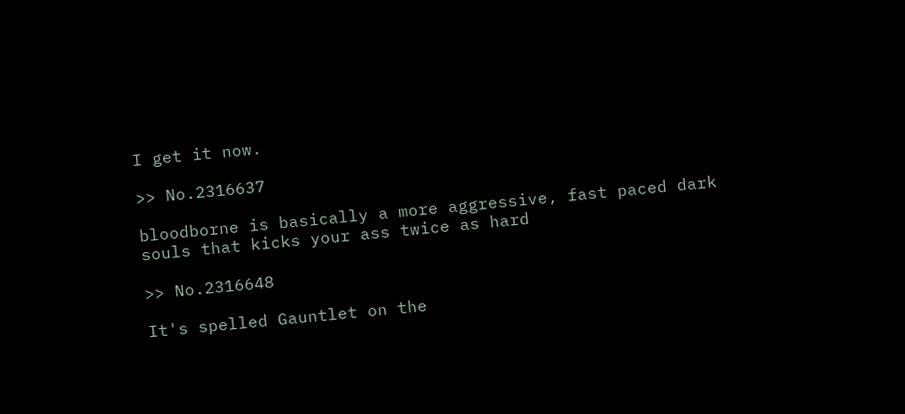I get it now.

>> No.2316637

bloodborne is basically a more aggressive, fast paced dark souls that kicks your ass twice as hard

>> No.2316648

It's spelled Gauntlet on the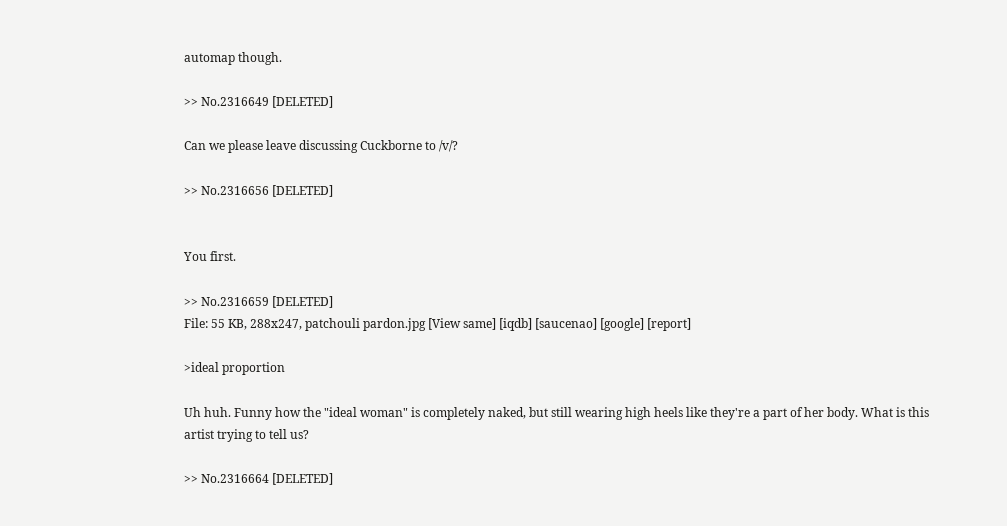automap though.

>> No.2316649 [DELETED]

Can we please leave discussing Cuckborne to /v/?

>> No.2316656 [DELETED]


You first.

>> No.2316659 [DELETED]
File: 55 KB, 288x247, patchouli pardon.jpg [View same] [iqdb] [saucenao] [google] [report]

>ideal proportion

Uh huh. Funny how the "ideal woman" is completely naked, but still wearing high heels like they're a part of her body. What is this artist trying to tell us?

>> No.2316664 [DELETED]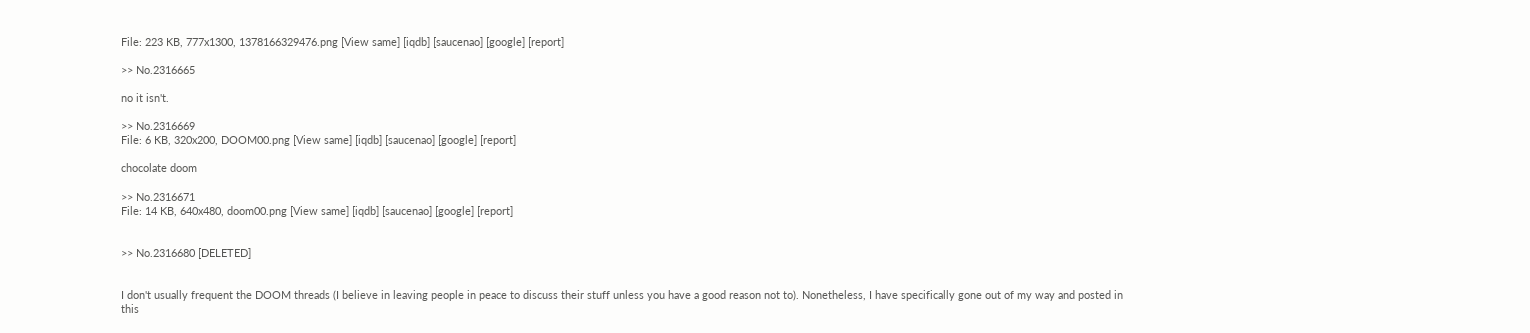File: 223 KB, 777x1300, 1378166329476.png [View same] [iqdb] [saucenao] [google] [report]

>> No.2316665

no it isn't.

>> No.2316669
File: 6 KB, 320x200, DOOM00.png [View same] [iqdb] [saucenao] [google] [report]

chocolate doom

>> No.2316671
File: 14 KB, 640x480, doom00.png [View same] [iqdb] [saucenao] [google] [report]


>> No.2316680 [DELETED]


I don't usually frequent the DOOM threads (I believe in leaving people in peace to discuss their stuff unless you have a good reason not to). Nonetheless, I have specifically gone out of my way and posted in this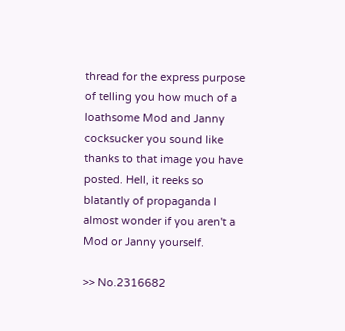thread for the express purpose of telling you how much of a loathsome Mod and Janny cocksucker you sound like thanks to that image you have posted. Hell, it reeks so blatantly of propaganda I almost wonder if you aren't a Mod or Janny yourself.

>> No.2316682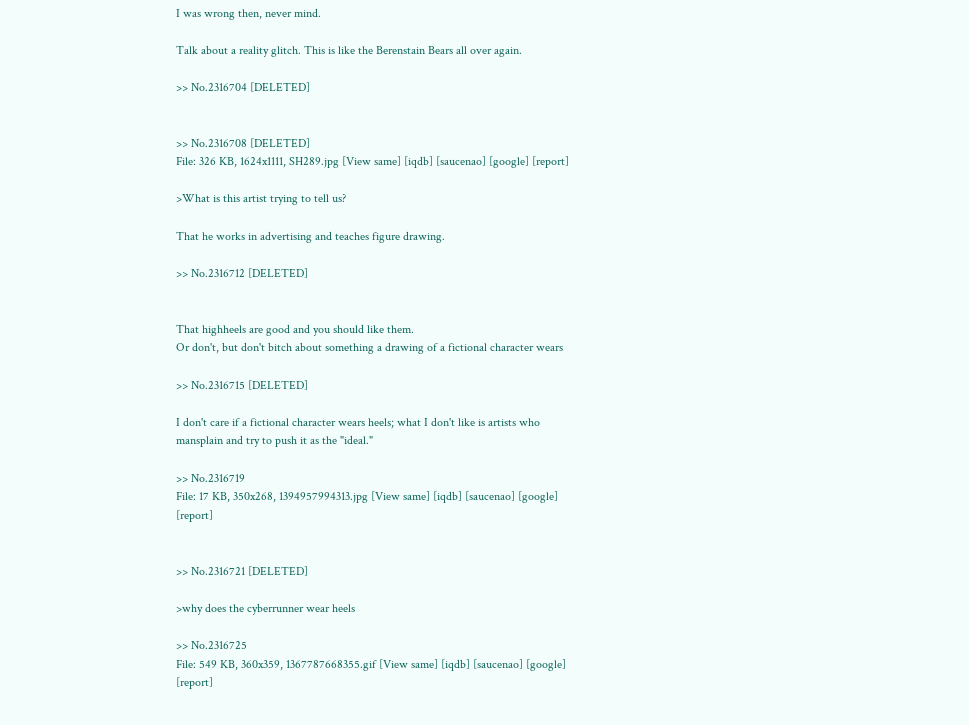I was wrong then, never mind.

Talk about a reality glitch. This is like the Berenstain Bears all over again.

>> No.2316704 [DELETED]


>> No.2316708 [DELETED]
File: 326 KB, 1624x1111, SH289.jpg [View same] [iqdb] [saucenao] [google] [report]

>What is this artist trying to tell us?

That he works in advertising and teaches figure drawing.

>> No.2316712 [DELETED]


That highheels are good and you should like them.
Or don't, but don't bitch about something a drawing of a fictional character wears

>> No.2316715 [DELETED]

I don't care if a fictional character wears heels; what I don't like is artists who mansplain and try to push it as the "ideal."

>> No.2316719
File: 17 KB, 350x268, 1394957994313.jpg [View same] [iqdb] [saucenao] [google] [report]


>> No.2316721 [DELETED]

>why does the cyberrunner wear heels

>> No.2316725
File: 549 KB, 360x359, 1367787668355.gif [View same] [iqdb] [saucenao] [google] [report]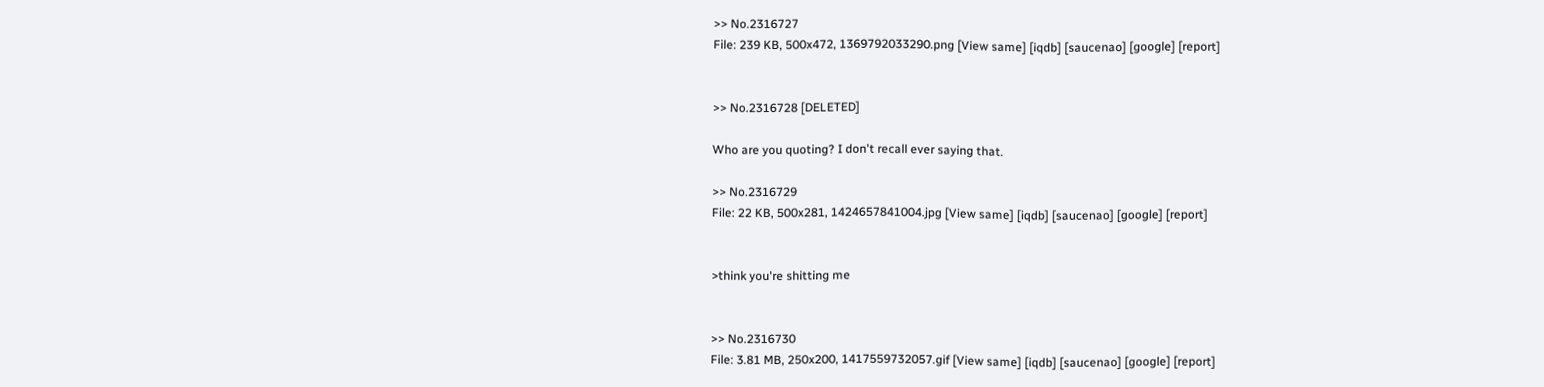>> No.2316727
File: 239 KB, 500x472, 1369792033290.png [View same] [iqdb] [saucenao] [google] [report]


>> No.2316728 [DELETED]

Who are you quoting? I don't recall ever saying that.

>> No.2316729
File: 22 KB, 500x281, 1424657841004.jpg [View same] [iqdb] [saucenao] [google] [report]


>think you're shitting me


>> No.2316730
File: 3.81 MB, 250x200, 1417559732057.gif [View same] [iqdb] [saucenao] [google] [report]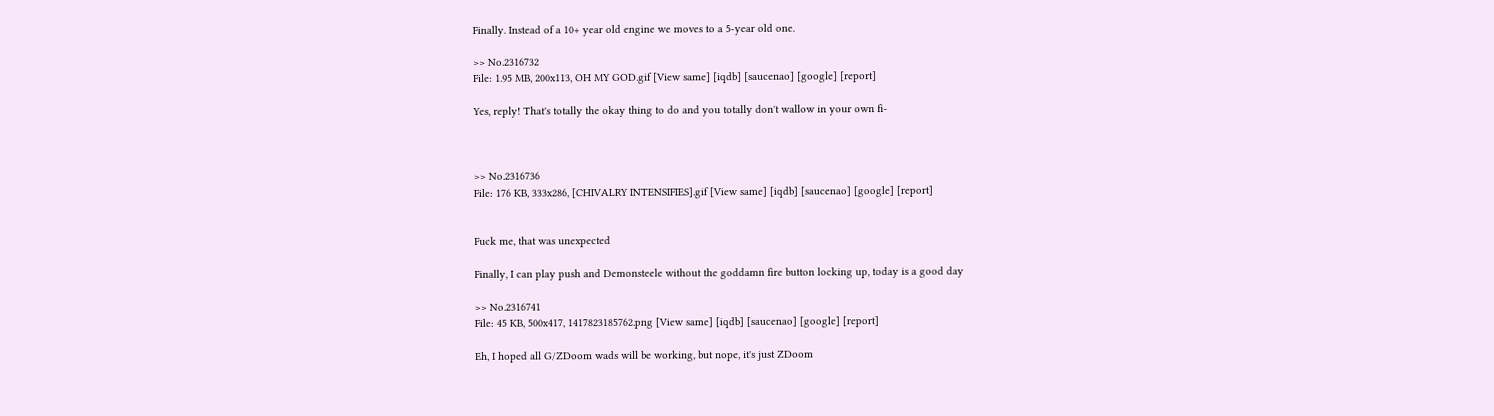Finally. Instead of a 10+ year old engine we moves to a 5-year old one.

>> No.2316732
File: 1.95 MB, 200x113, OH MY GOD.gif [View same] [iqdb] [saucenao] [google] [report]

Yes, reply! That's totally the okay thing to do and you totally don't wallow in your own fi-



>> No.2316736
File: 176 KB, 333x286, [CHIVALRY INTENSIFIES].gif [View same] [iqdb] [saucenao] [google] [report]


Fuck me, that was unexpected

Finally, I can play push and Demonsteele without the goddamn fire button locking up, today is a good day

>> No.2316741
File: 45 KB, 500x417, 1417823185762.png [View same] [iqdb] [saucenao] [google] [report]

Eh, I hoped all G/ZDoom wads will be working, but nope, it's just ZDoom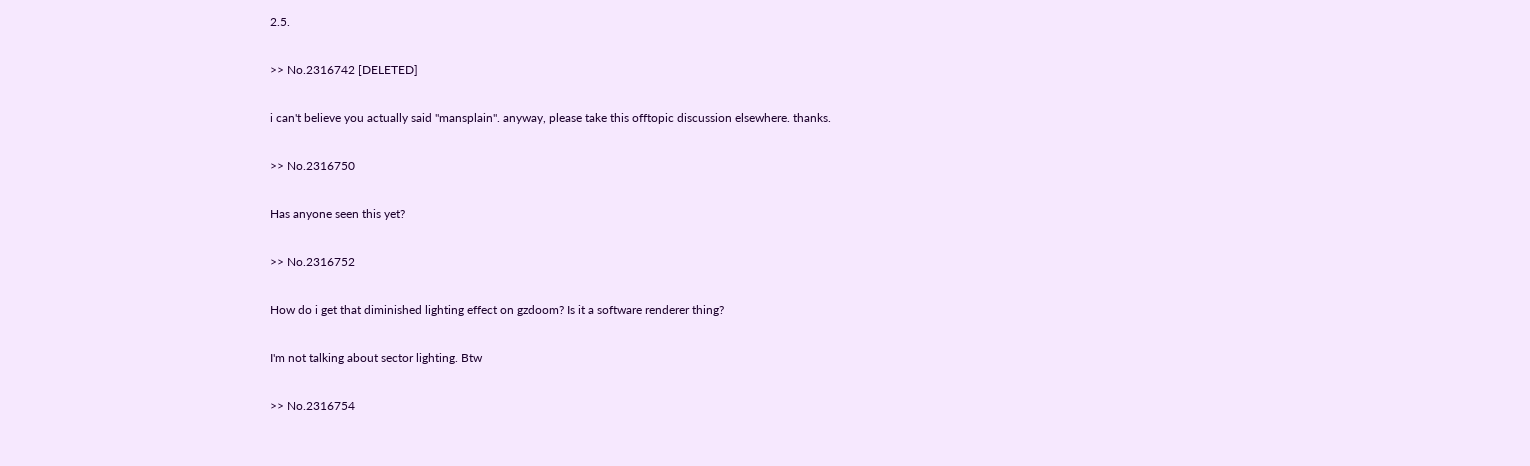2.5.

>> No.2316742 [DELETED]

i can't believe you actually said "mansplain". anyway, please take this offtopic discussion elsewhere. thanks.

>> No.2316750

Has anyone seen this yet?

>> No.2316752

How do i get that diminished lighting effect on gzdoom? Is it a software renderer thing?

I'm not talking about sector lighting. Btw

>> No.2316754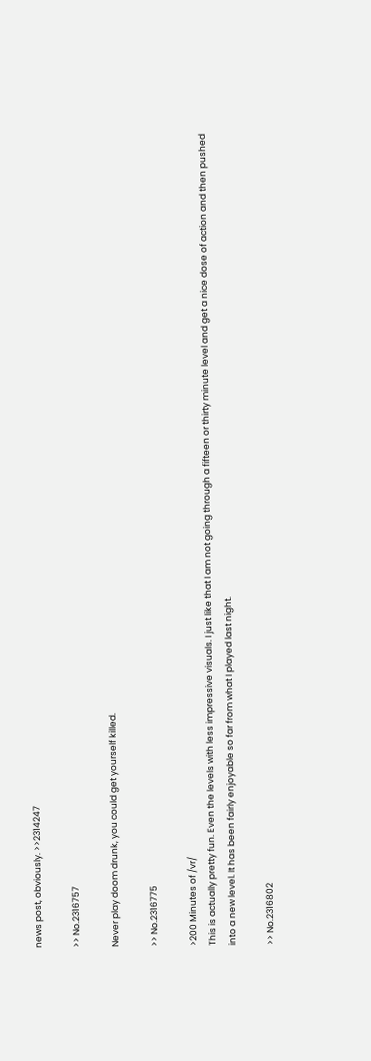news post, obviously. >>2314247

>> No.2316757

Never play doom drunk, you could get yourself killed.

>> No.2316775

>200 Minutes of /vr/
This is actually pretty fun. Even the levels with less impressive visuals. I just like that I am not going through a fifteen or thirty minute level and get a nice dose of action and then pushed into a new level. It has been fairly enjoyable so far from what I played last night.

>> No.2316802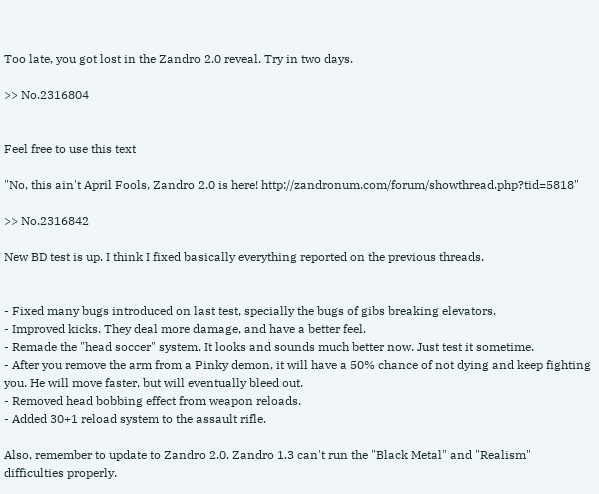Too late, you got lost in the Zandro 2.0 reveal. Try in two days.

>> No.2316804


Feel free to use this text

"No, this ain't April Fools, Zandro 2.0 is here! http://zandronum.com/forum/showthread.php?tid=5818"

>> No.2316842

New BD test is up. I think I fixed basically everything reported on the previous threads.


- Fixed many bugs introduced on last test, specially the bugs of gibs breaking elevators.
- Improved kicks. They deal more damage, and have a better feel.
- Remade the "head soccer" system. It looks and sounds much better now. Just test it sometime.
- After you remove the arm from a Pinky demon, it will have a 50% chance of not dying and keep fighting you. He will move faster, but will eventually bleed out.
- Removed head bobbing effect from weapon reloads.
- Added 30+1 reload system to the assault rifle.

Also, remember to update to Zandro 2.0. Zandro 1.3 can't run the "Black Metal" and "Realism" difficulties properly.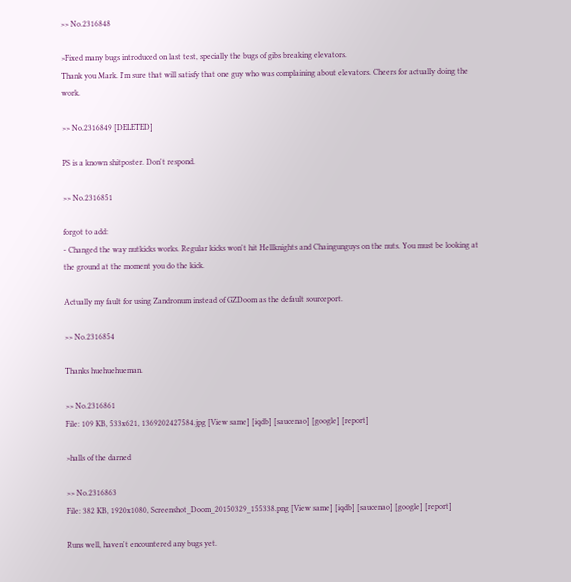>> No.2316848

>Fixed many bugs introduced on last test, specially the bugs of gibs breaking elevators.
Thank you Mark. I'm sure that will satisfy that one guy who was complaining about elevators. Cheers for actually doing the work.

>> No.2316849 [DELETED]

PS is a known shitposter. Don't respond.

>> No.2316851

forgot to add:
- Changed the way nutkicks works. Regular kicks won't hit Hellknights and Chaingunguys on the nuts. You must be looking at the ground at the moment you do the kick.

Actually my fault for using Zandronum instead of GZDoom as the default sourceport.

>> No.2316854

Thanks huehuehueman.

>> No.2316861
File: 109 KB, 533x621, 1369202427584.jpg [View same] [iqdb] [saucenao] [google] [report]

>halls of the darned

>> No.2316863
File: 382 KB, 1920x1080, Screenshot_Doom_20150329_155338.png [View same] [iqdb] [saucenao] [google] [report]

Runs well, haven't encountered any bugs yet.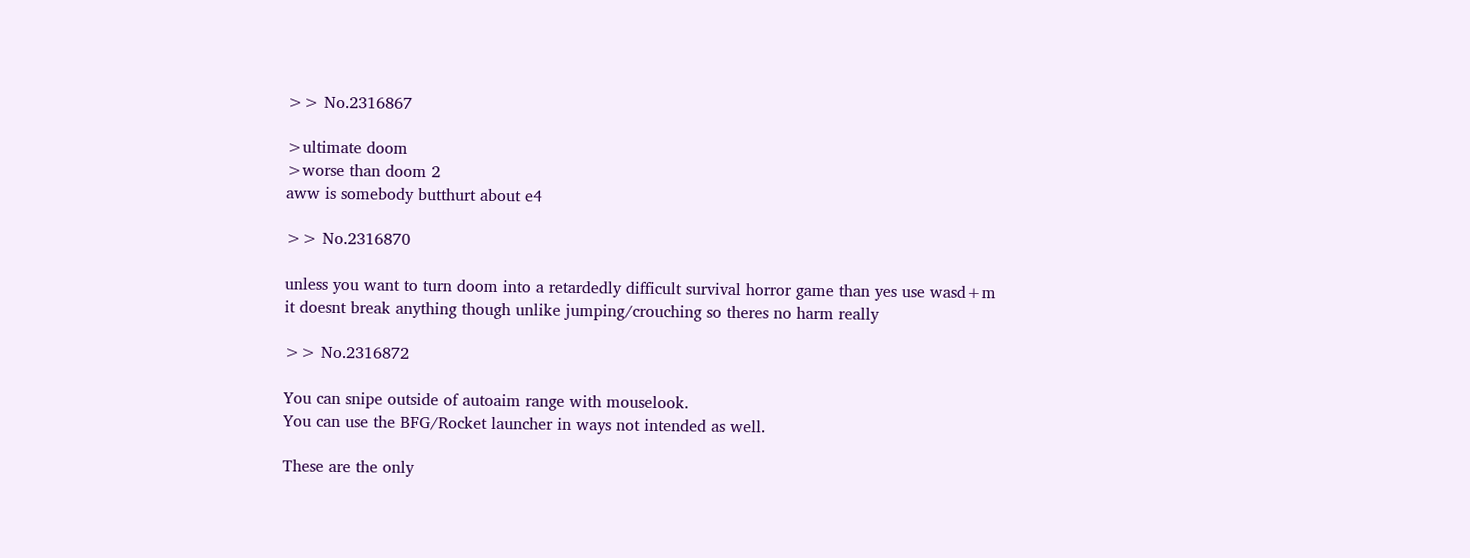>> No.2316867

>ultimate doom
>worse than doom 2
aww is somebody butthurt about e4

>> No.2316870

unless you want to turn doom into a retardedly difficult survival horror game than yes use wasd+m
it doesnt break anything though unlike jumping/crouching so theres no harm really

>> No.2316872

You can snipe outside of autoaim range with mouselook.
You can use the BFG/Rocket launcher in ways not intended as well.

These are the only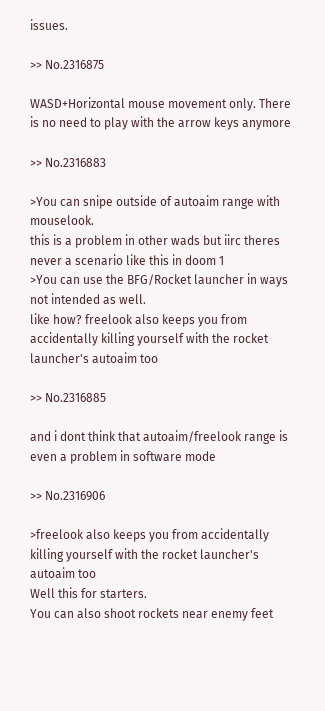issues.

>> No.2316875

WASD+Horizontal mouse movement only. There is no need to play with the arrow keys anymore

>> No.2316883

>You can snipe outside of autoaim range with mouselook.
this is a problem in other wads but iirc theres never a scenario like this in doom 1
>You can use the BFG/Rocket launcher in ways not intended as well.
like how? freelook also keeps you from accidentally killing yourself with the rocket launcher's autoaim too

>> No.2316885

and i dont think that autoaim/freelook range is even a problem in software mode

>> No.2316906

>freelook also keeps you from accidentally killing yourself with the rocket launcher's autoaim too
Well this for starters.
You can also shoot rockets near enemy feet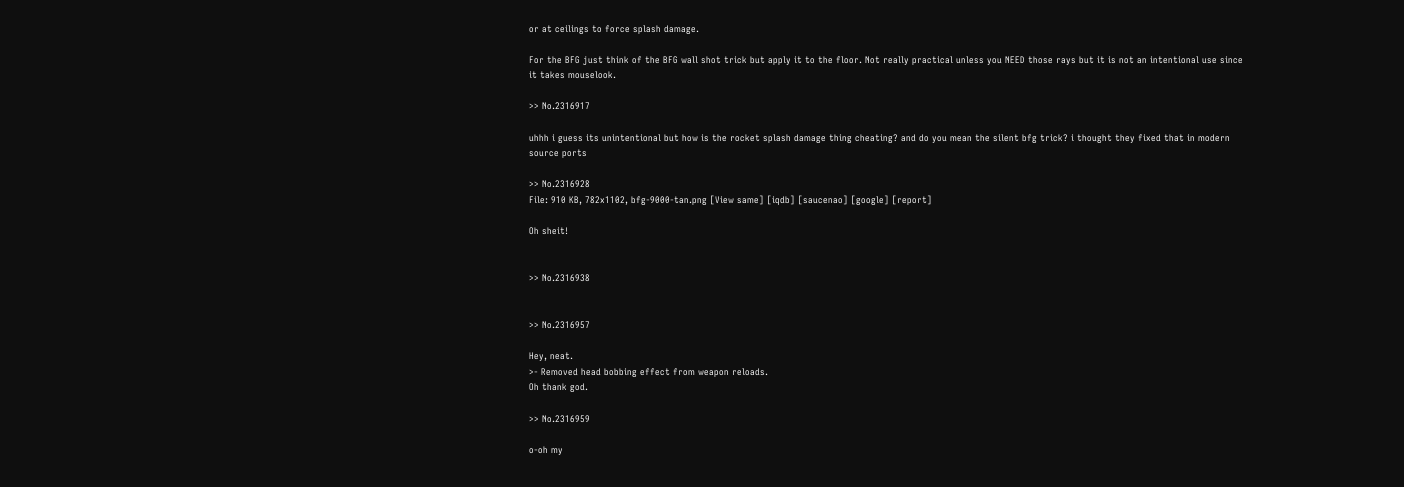or at ceilings to force splash damage.

For the BFG just think of the BFG wall shot trick but apply it to the floor. Not really practical unless you NEED those rays but it is not an intentional use since it takes mouselook.

>> No.2316917

uhhh i guess its unintentional but how is the rocket splash damage thing cheating? and do you mean the silent bfg trick? i thought they fixed that in modern source ports

>> No.2316928
File: 910 KB, 782x1102, bfg-9000-tan.png [View same] [iqdb] [saucenao] [google] [report]

Oh sheit!


>> No.2316938


>> No.2316957

Hey, neat.
>- Removed head bobbing effect from weapon reloads.
Oh thank god.

>> No.2316959

o-oh my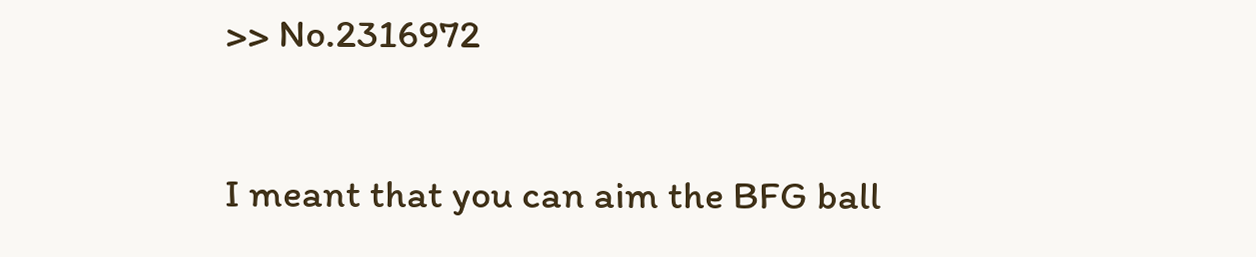>> No.2316972

I meant that you can aim the BFG ball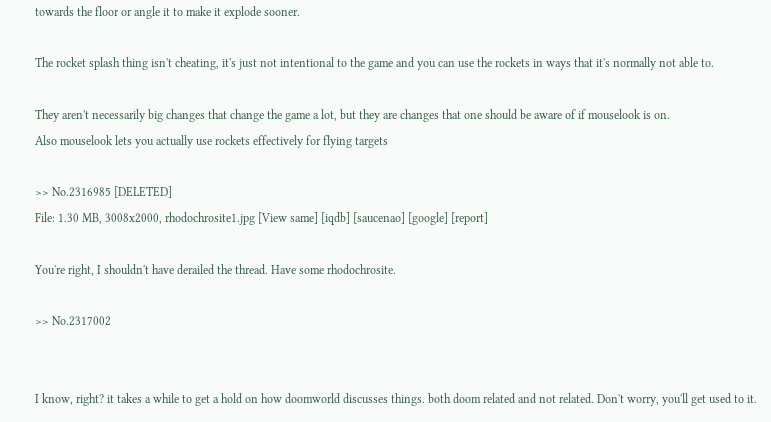towards the floor or angle it to make it explode sooner.

The rocket splash thing isn't cheating, it's just not intentional to the game and you can use the rockets in ways that it's normally not able to.

They aren't necessarily big changes that change the game a lot, but they are changes that one should be aware of if mouselook is on.
Also mouselook lets you actually use rockets effectively for flying targets

>> No.2316985 [DELETED]
File: 1.30 MB, 3008x2000, rhodochrosite1.jpg [View same] [iqdb] [saucenao] [google] [report]

You're right, I shouldn't have derailed the thread. Have some rhodochrosite.

>> No.2317002


I know, right? it takes a while to get a hold on how doomworld discusses things. both doom related and not related. Don't worry, you'll get used to it.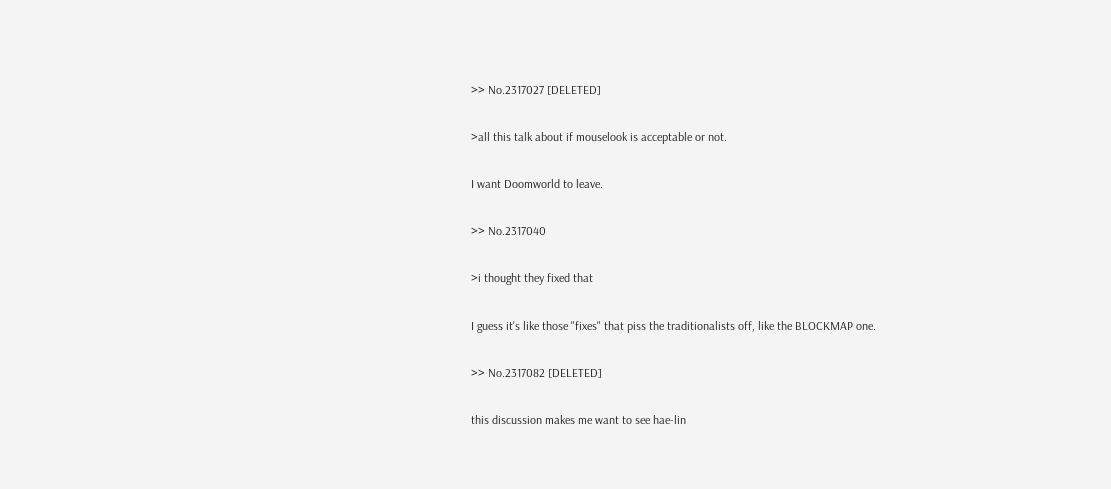>> No.2317027 [DELETED]

>all this talk about if mouselook is acceptable or not.

I want Doomworld to leave.

>> No.2317040

>i thought they fixed that

I guess it's like those "fixes" that piss the traditionalists off, like the BLOCKMAP one.

>> No.2317082 [DELETED]

this discussion makes me want to see hae-lin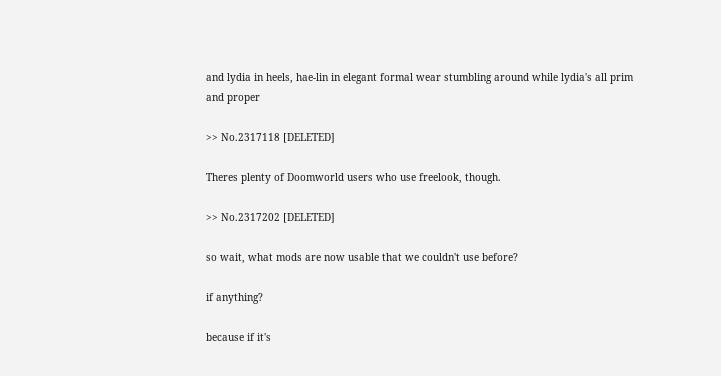and lydia in heels, hae-lin in elegant formal wear stumbling around while lydia's all prim and proper

>> No.2317118 [DELETED]

Theres plenty of Doomworld users who use freelook, though.

>> No.2317202 [DELETED]

so wait, what mods are now usable that we couldn't use before?

if anything?

because if it's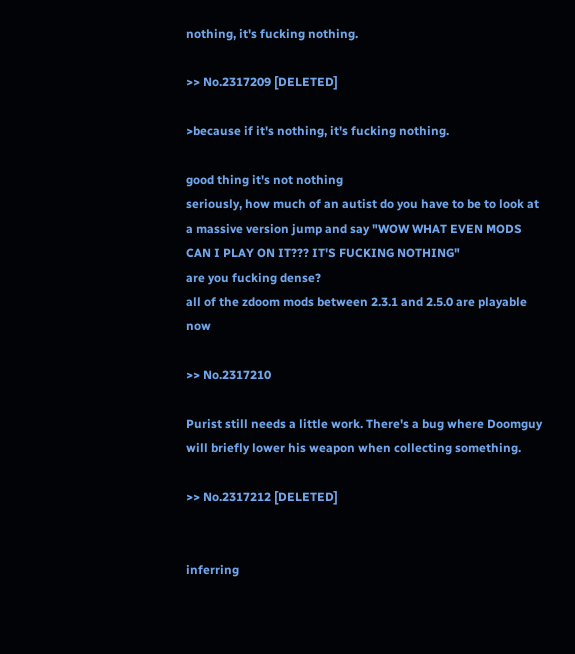nothing, it's fucking nothing.

>> No.2317209 [DELETED]

>because if it's nothing, it's fucking nothing.

good thing it's not nothing
seriously, how much of an autist do you have to be to look at a massive version jump and say "WOW WHAT EVEN MODS CAN I PLAY ON IT??? IT'S FUCKING NOTHING"
are you fucking dense?
all of the zdoom mods between 2.3.1 and 2.5.0 are playable now

>> No.2317210

Purist still needs a little work. There's a bug where Doomguy will briefly lower his weapon when collecting something.

>> No.2317212 [DELETED]


inferring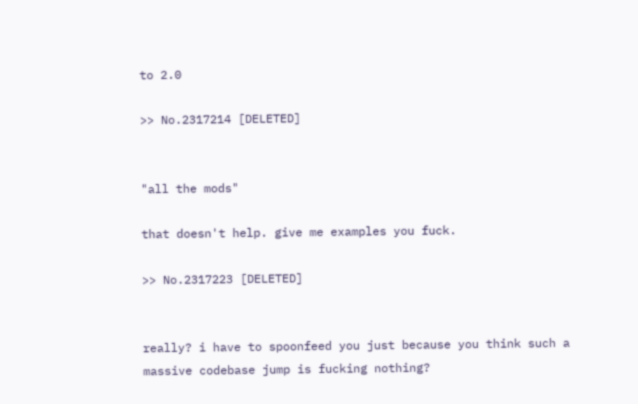to 2.0

>> No.2317214 [DELETED]


"all the mods"

that doesn't help. give me examples you fuck.

>> No.2317223 [DELETED]


really? i have to spoonfeed you just because you think such a massive codebase jump is fucking nothing?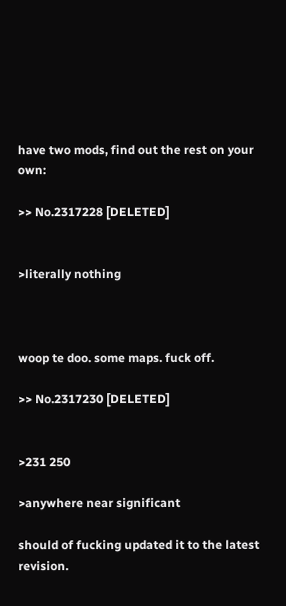have two mods, find out the rest on your own:

>> No.2317228 [DELETED]


>literally nothing



woop te doo. some maps. fuck off.

>> No.2317230 [DELETED]


>231 250

>anywhere near significant

should of fucking updated it to the latest revision.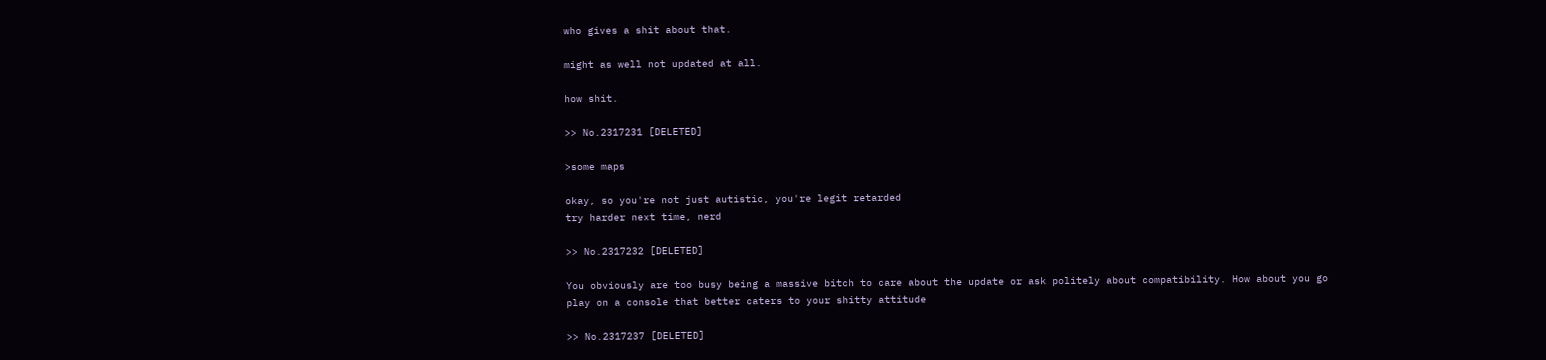who gives a shit about that.

might as well not updated at all.

how shit.

>> No.2317231 [DELETED]

>some maps

okay, so you're not just autistic, you're legit retarded
try harder next time, nerd

>> No.2317232 [DELETED]

You obviously are too busy being a massive bitch to care about the update or ask politely about compatibility. How about you go play on a console that better caters to your shitty attitude

>> No.2317237 [DELETED]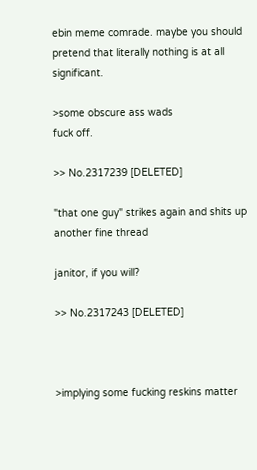ebin meme comrade. maybe you should pretend that literally nothing is at all significant.

>some obscure ass wads
fuck off.

>> No.2317239 [DELETED]

"that one guy" strikes again and shits up another fine thread

janitor, if you will?

>> No.2317243 [DELETED]



>implying some fucking reskins matter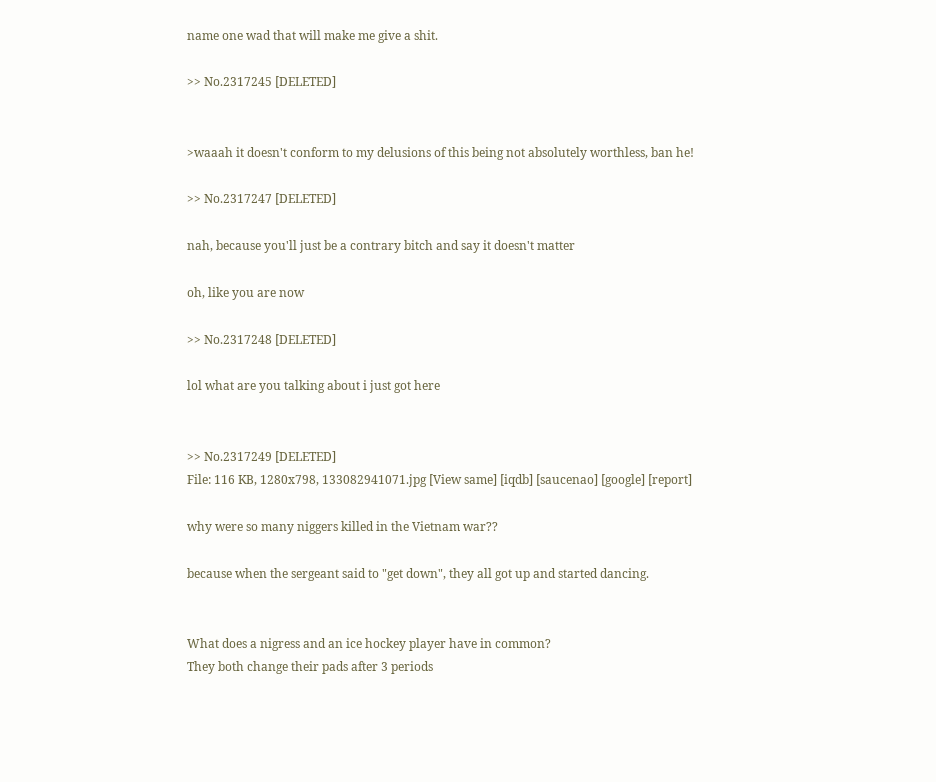name one wad that will make me give a shit.

>> No.2317245 [DELETED]


>waaah it doesn't conform to my delusions of this being not absolutely worthless, ban he!

>> No.2317247 [DELETED]

nah, because you'll just be a contrary bitch and say it doesn't matter

oh, like you are now

>> No.2317248 [DELETED]

lol what are you talking about i just got here


>> No.2317249 [DELETED]
File: 116 KB, 1280x798, 133082941071.jpg [View same] [iqdb] [saucenao] [google] [report]

why were so many niggers killed in the Vietnam war??

because when the sergeant said to "get down", they all got up and started dancing.


What does a nigress and an ice hockey player have in common?
They both change their pads after 3 periods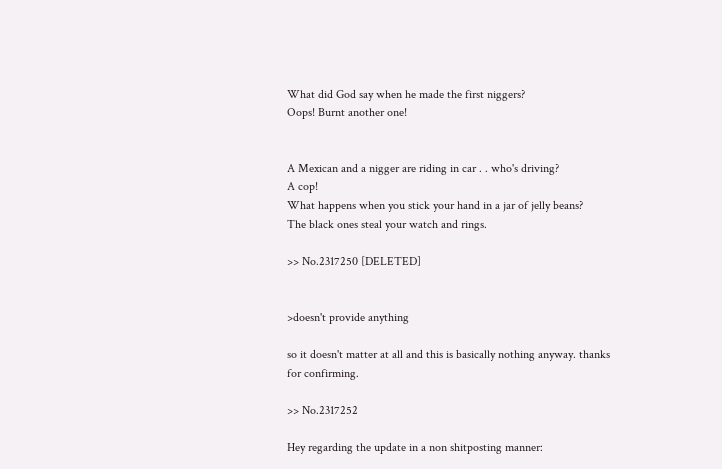What did God say when he made the first niggers?
Oops! Burnt another one!


A Mexican and a nigger are riding in car . . who's driving?
A cop!
What happens when you stick your hand in a jar of jelly beans?
The black ones steal your watch and rings.

>> No.2317250 [DELETED]


>doesn't provide anything

so it doesn't matter at all and this is basically nothing anyway. thanks for confirming.

>> No.2317252

Hey regarding the update in a non shitposting manner: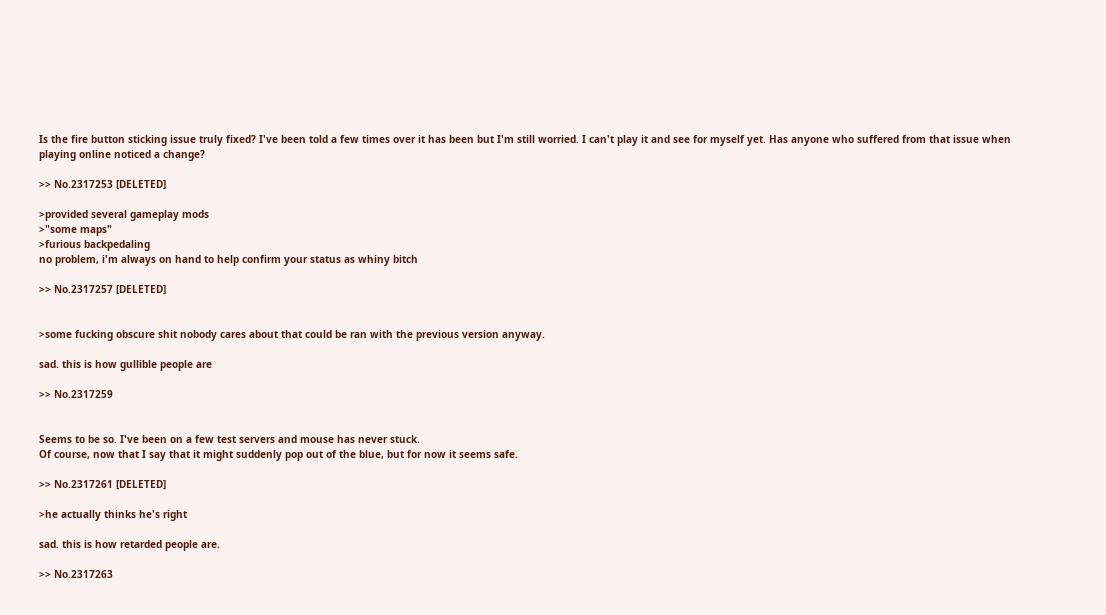Is the fire button sticking issue truly fixed? I've been told a few times over it has been but I'm still worried. I can't play it and see for myself yet. Has anyone who suffered from that issue when playing online noticed a change?

>> No.2317253 [DELETED]

>provided several gameplay mods
>"some maps"
>furious backpedaling
no problem, i'm always on hand to help confirm your status as whiny bitch

>> No.2317257 [DELETED]


>some fucking obscure shit nobody cares about that could be ran with the previous version anyway.

sad. this is how gullible people are

>> No.2317259


Seems to be so. I've been on a few test servers and mouse has never stuck.
Of course, now that I say that it might suddenly pop out of the blue, but for now it seems safe.

>> No.2317261 [DELETED]

>he actually thinks he's right

sad. this is how retarded people are.

>> No.2317263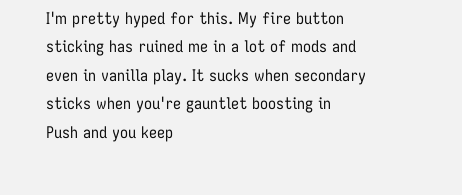I'm pretty hyped for this. My fire button sticking has ruined me in a lot of mods and even in vanilla play. It sucks when secondary sticks when you're gauntlet boosting in Push and you keep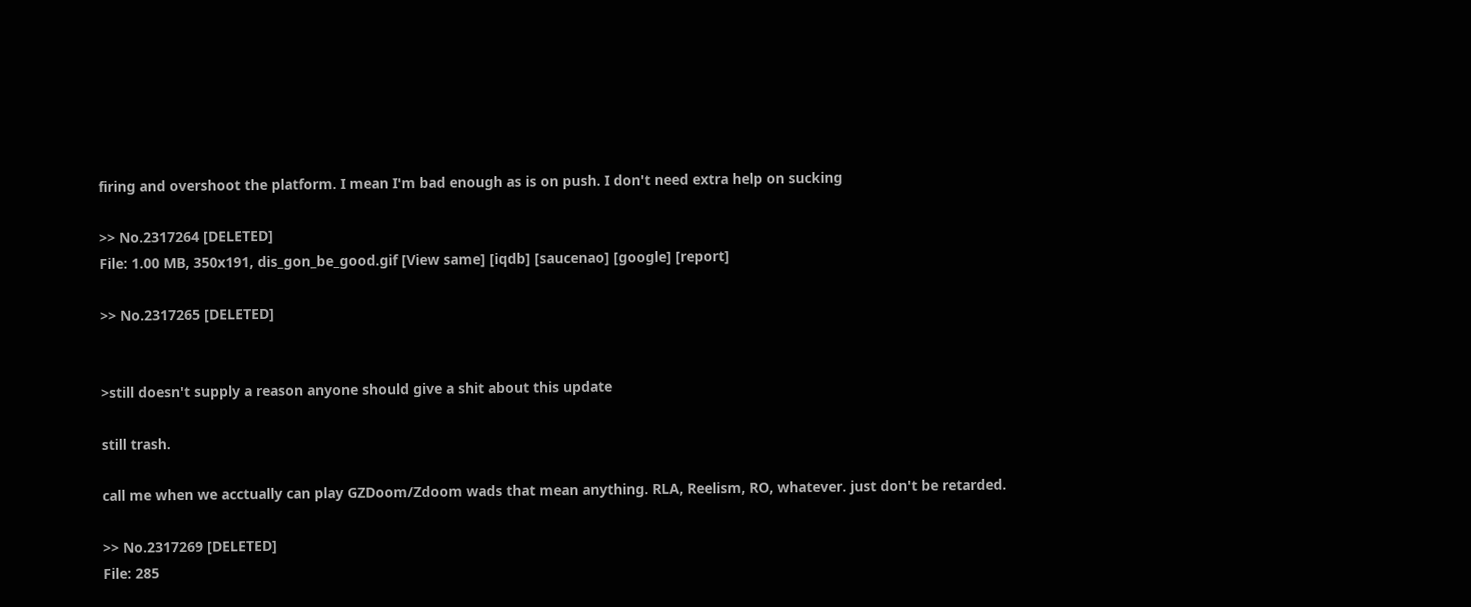firing and overshoot the platform. I mean I'm bad enough as is on push. I don't need extra help on sucking

>> No.2317264 [DELETED]
File: 1.00 MB, 350x191, dis_gon_be_good.gif [View same] [iqdb] [saucenao] [google] [report]

>> No.2317265 [DELETED]


>still doesn't supply a reason anyone should give a shit about this update

still trash.

call me when we acctually can play GZDoom/Zdoom wads that mean anything. RLA, Reelism, RO, whatever. just don't be retarded.

>> No.2317269 [DELETED]
File: 285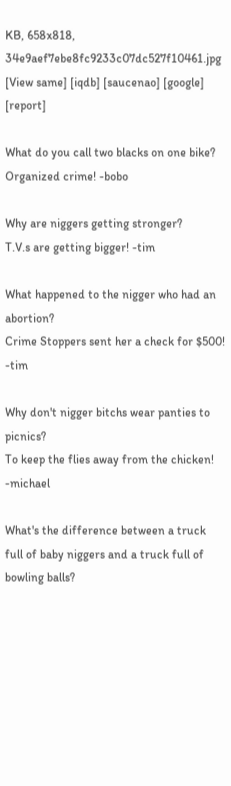KB, 658x818, 34e9aef7ebe8fc9233c07dc527f10461.jpg [View same] [iqdb] [saucenao] [google] [report]

What do you call two blacks on one bike?
Organized crime! -bobo

Why are niggers getting stronger?
T.V.s are getting bigger! -tim

What happened to the nigger who had an abortion?
Crime Stoppers sent her a check for $500! -tim

Why don't nigger bitchs wear panties to picnics?
To keep the flies away from the chicken! -michael

What's the difference between a truck full of baby niggers and a truck full of bowling balls?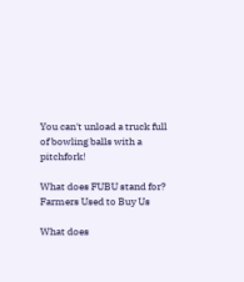You can't unload a truck full of bowling balls with a pitchfork!

What does FUBU stand for?
Farmers Used to Buy Us

What does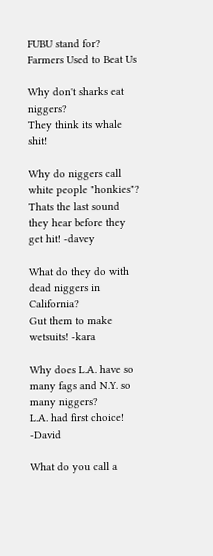FUBU stand for?
Farmers Used to Beat Us

Why don't sharks eat niggers?
They think its whale shit!

Why do niggers call white people "honkies"?
Thats the last sound they hear before they get hit! -davey

What do they do with dead niggers in California?
Gut them to make wetsuits! -kara

Why does L.A. have so many fags and N.Y. so many niggers?
L.A. had first choice! -David

What do you call a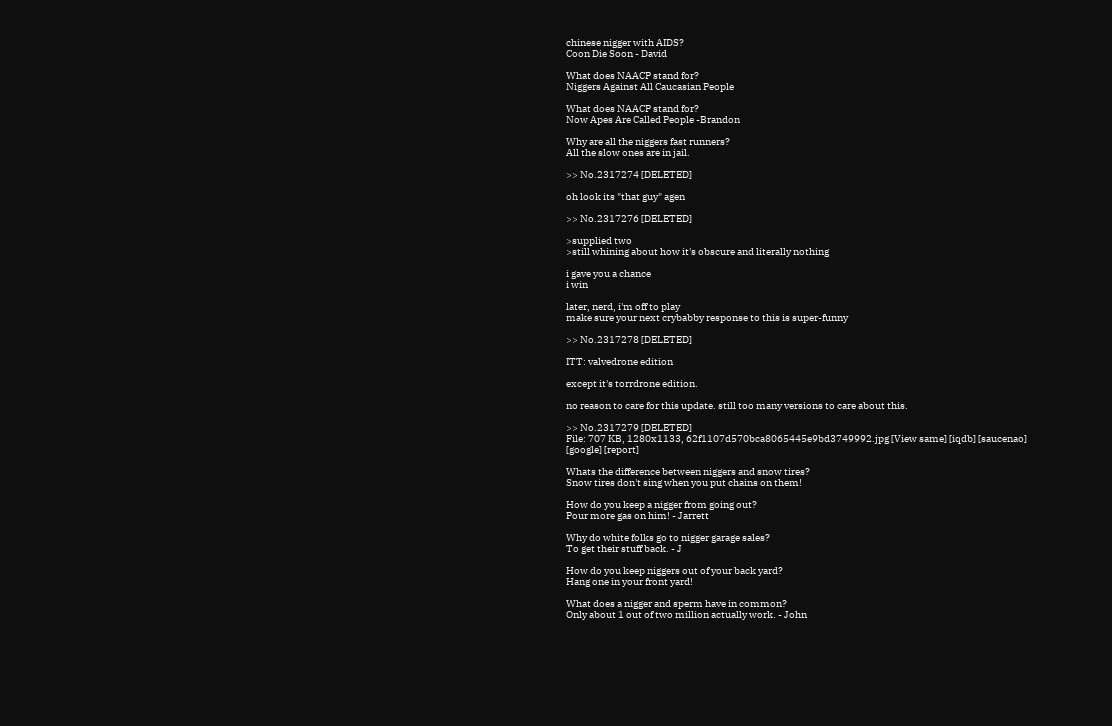chinese nigger with AIDS?
Coon Die Soon - David

What does NAACP stand for?
Niggers Against All Caucasian People

What does NAACP stand for?
Now Apes Are Called People -Brandon

Why are all the niggers fast runners?
All the slow ones are in jail.

>> No.2317274 [DELETED]

oh look its "that guy" agen

>> No.2317276 [DELETED]

>supplied two
>still whining about how it's obscure and literally nothing

i gave you a chance
i win

later, nerd, i'm off to play
make sure your next crybabby response to this is super-funny

>> No.2317278 [DELETED]

ITT: valvedrone edition

except it's torrdrone edition.

no reason to care for this update. still too many versions to care about this.

>> No.2317279 [DELETED]
File: 707 KB, 1280x1133, 62f1107d570bca8065445e9bd3749992.jpg [View same] [iqdb] [saucenao] [google] [report]

Whats the difference between niggers and snow tires?
Snow tires don't sing when you put chains on them!

How do you keep a nigger from going out?
Pour more gas on him! - Jarrett

Why do white folks go to nigger garage sales?
To get their stuff back. - J

How do you keep niggers out of your back yard?
Hang one in your front yard!

What does a nigger and sperm have in common?
Only about 1 out of two million actually work. - John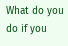What do you do if you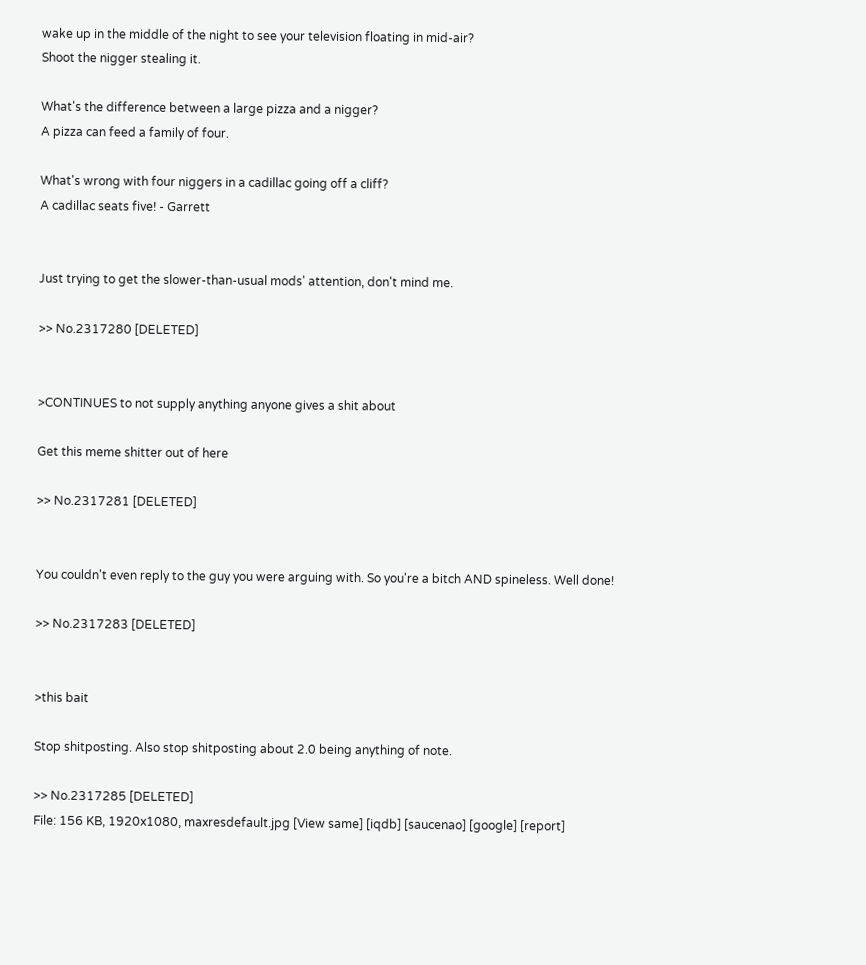wake up in the middle of the night to see your television floating in mid-air?
Shoot the nigger stealing it.

What's the difference between a large pizza and a nigger?
A pizza can feed a family of four.

What's wrong with four niggers in a cadillac going off a cliff?
A cadillac seats five! - Garrett


Just trying to get the slower-than-usual mods' attention, don't mind me.

>> No.2317280 [DELETED]


>CONTINUES to not supply anything anyone gives a shit about

Get this meme shitter out of here

>> No.2317281 [DELETED]


You couldn't even reply to the guy you were arguing with. So you're a bitch AND spineless. Well done!

>> No.2317283 [DELETED]


>this bait

Stop shitposting. Also stop shitposting about 2.0 being anything of note.

>> No.2317285 [DELETED]
File: 156 KB, 1920x1080, maxresdefault.jpg [View same] [iqdb] [saucenao] [google] [report]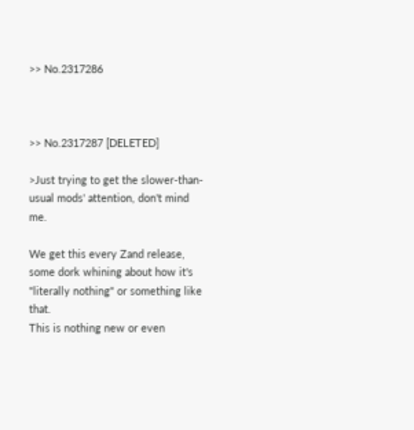>> No.2317286



>> No.2317287 [DELETED]

>Just trying to get the slower-than-usual mods' attention, don't mind me.

We get this every Zand release, some dork whining about how it's "literally nothing" or something like that.
This is nothing new or even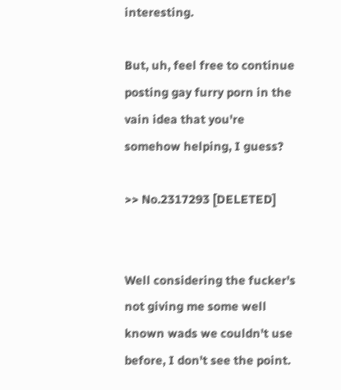interesting.

But, uh, feel free to continue posting gay furry porn in the vain idea that you're somehow helping, I guess?

>> No.2317293 [DELETED]


Well considering the fucker's not giving me some well known wads we couldn't use before, I don't see the point.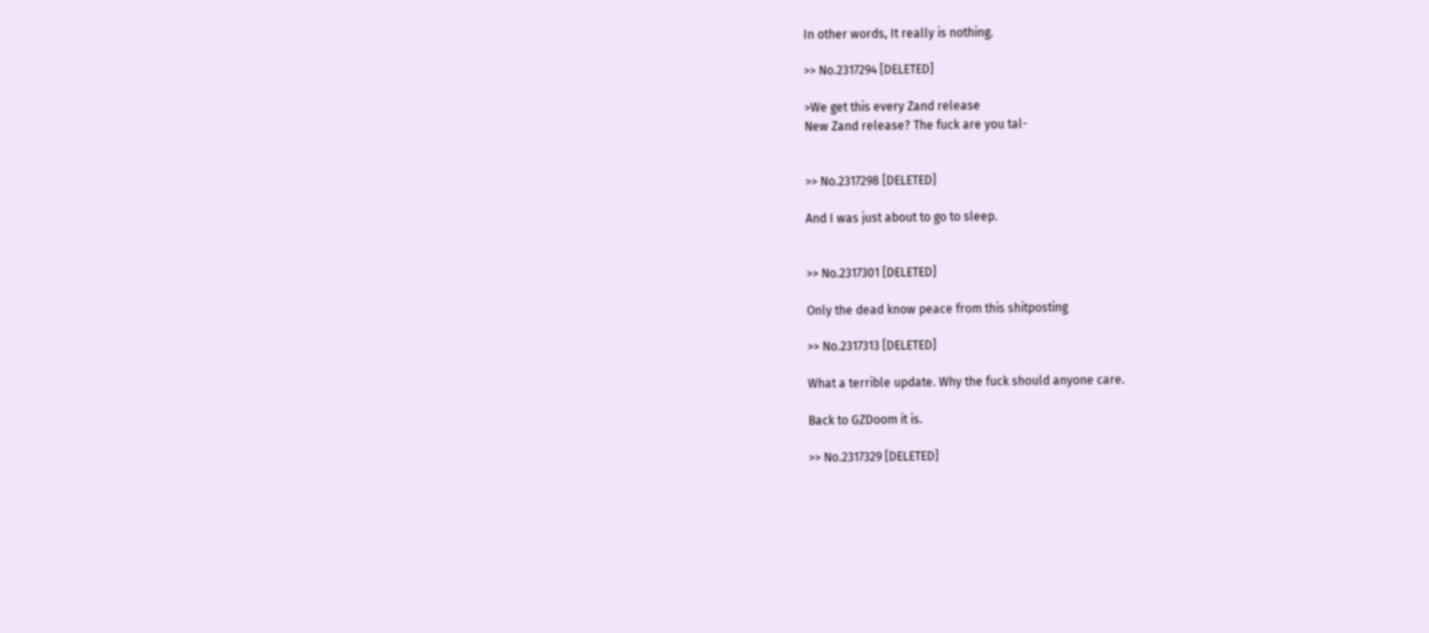In other words, It really is nothing.

>> No.2317294 [DELETED]

>We get this every Zand release
New Zand release? The fuck are you tal-


>> No.2317298 [DELETED]

And I was just about to go to sleep.


>> No.2317301 [DELETED]

Only the dead know peace from this shitposting

>> No.2317313 [DELETED]

What a terrible update. Why the fuck should anyone care.

Back to GZDoom it is.

>> No.2317329 [DELETED]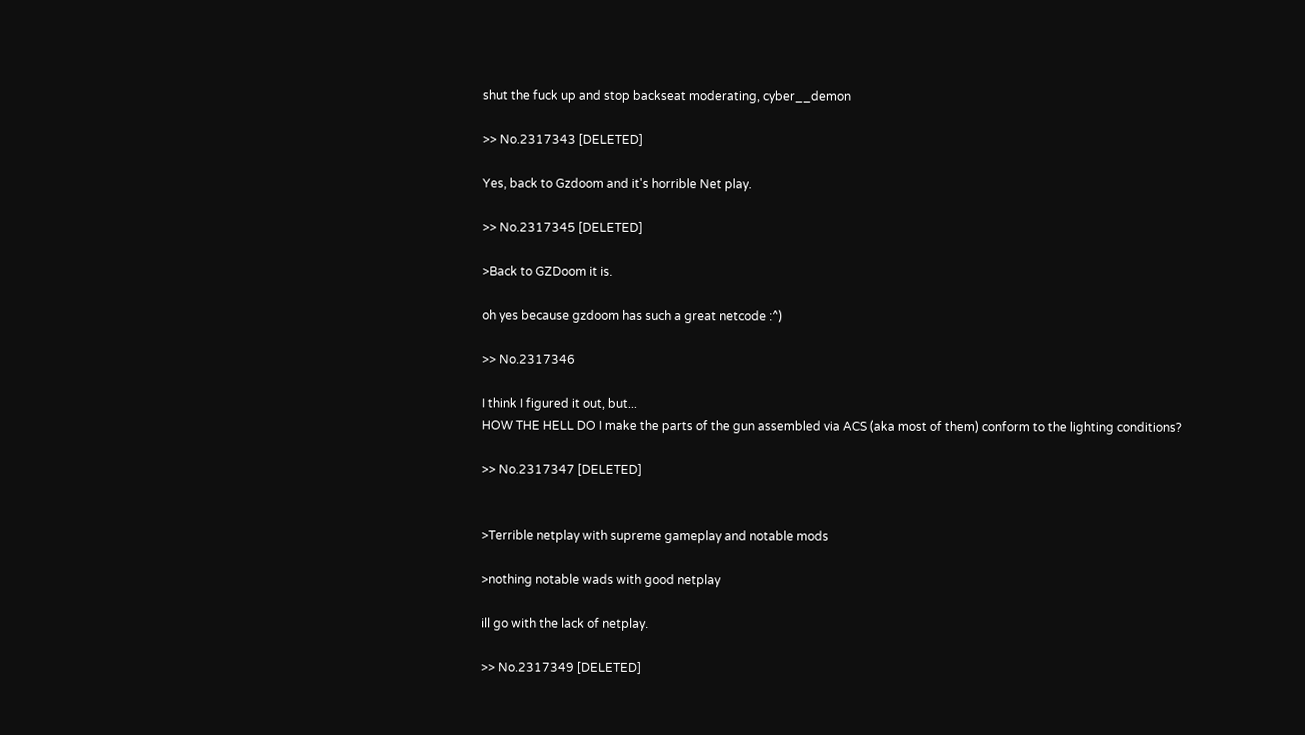shut the fuck up and stop backseat moderating, cyber__demon

>> No.2317343 [DELETED]

Yes, back to Gzdoom and it's horrible Net play.

>> No.2317345 [DELETED]

>Back to GZDoom it is.

oh yes because gzdoom has such a great netcode :^)

>> No.2317346

I think I figured it out, but...
HOW THE HELL DO I make the parts of the gun assembled via ACS (aka most of them) conform to the lighting conditions?

>> No.2317347 [DELETED]


>Terrible netplay with supreme gameplay and notable mods

>nothing notable wads with good netplay

ill go with the lack of netplay.

>> No.2317349 [DELETED]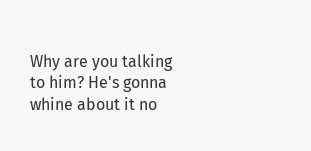Why are you talking to him? He's gonna whine about it no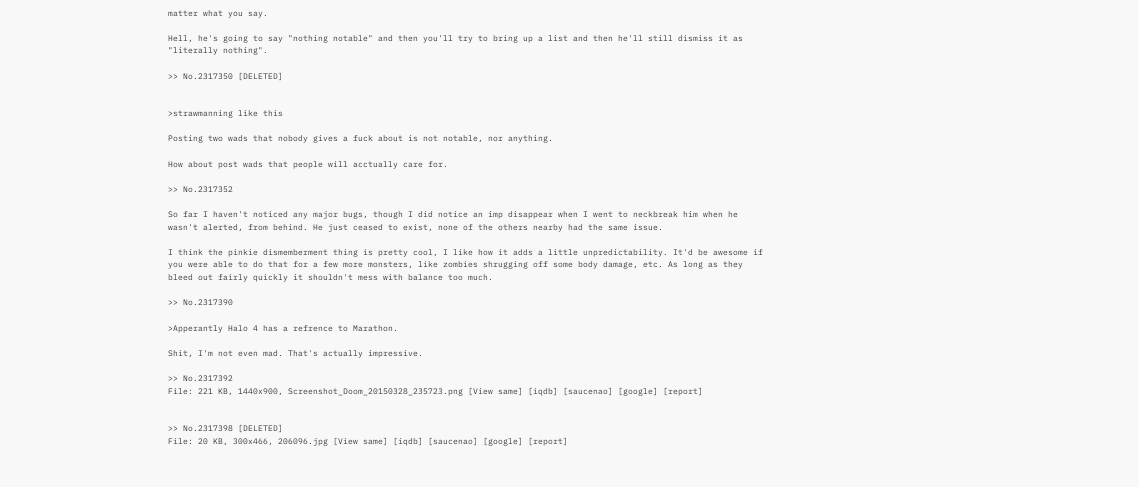matter what you say.

Hell, he's going to say "nothing notable" and then you'll try to bring up a list and then he'll still dismiss it as "literally nothing".

>> No.2317350 [DELETED]


>strawmanning like this

Posting two wads that nobody gives a fuck about is not notable, nor anything.

How about post wads that people will acctually care for.

>> No.2317352

So far I haven't noticed any major bugs, though I did notice an imp disappear when I went to neckbreak him when he wasn't alerted, from behind. He just ceased to exist, none of the others nearby had the same issue.

I think the pinkie dismemberment thing is pretty cool, I like how it adds a little unpredictability. It'd be awesome if you were able to do that for a few more monsters, like zombies shrugging off some body damage, etc. As long as they bleed out fairly quickly it shouldn't mess with balance too much.

>> No.2317390

>Apperantly Halo 4 has a refrence to Marathon.

Shit, I'm not even mad. That's actually impressive.

>> No.2317392
File: 221 KB, 1440x900, Screenshot_Doom_20150328_235723.png [View same] [iqdb] [saucenao] [google] [report]


>> No.2317398 [DELETED]
File: 20 KB, 300x466, 206096.jpg [View same] [iqdb] [saucenao] [google] [report]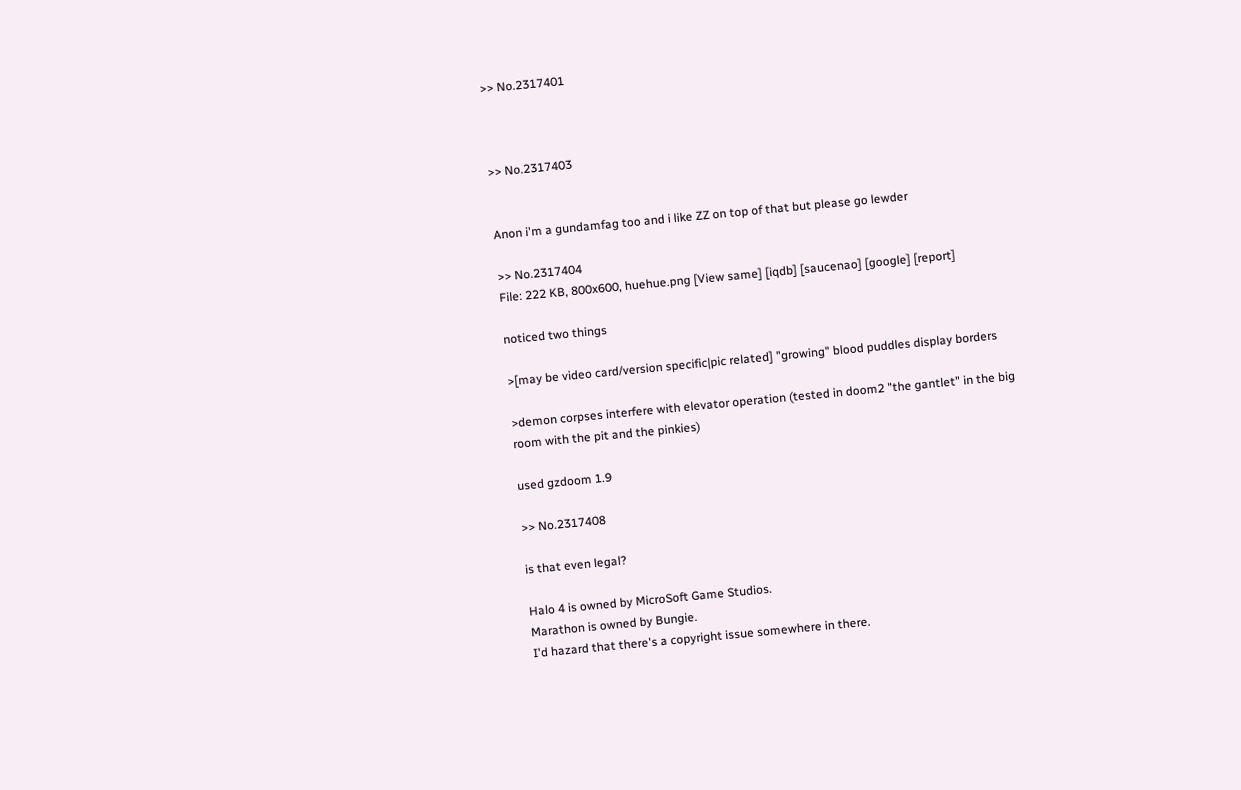>> No.2317401



>> No.2317403


Anon i'm a gundamfag too and i like ZZ on top of that but please go lewder

>> No.2317404
File: 222 KB, 800x600, huehue.png [View same] [iqdb] [saucenao] [google] [report]

noticed two things

>[may be video card/version specific|pic related] "growing" blood puddles display borders

>demon corpses interfere with elevator operation (tested in doom2 "the gantlet" in the big room with the pit and the pinkies)

used gzdoom 1.9

>> No.2317408

is that even legal?

Halo 4 is owned by MicroSoft Game Studios.
Marathon is owned by Bungie.
I'd hazard that there's a copyright issue somewhere in there.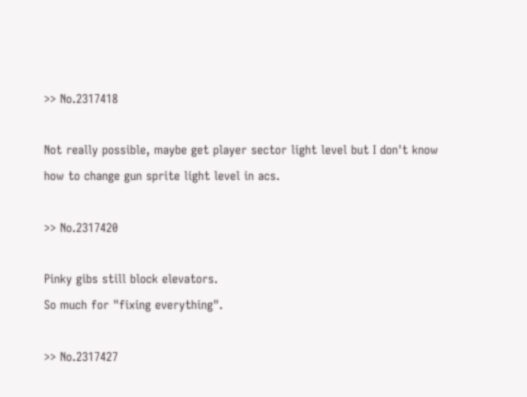>> No.2317418

Not really possible, maybe get player sector light level but I don't know how to change gun sprite light level in acs.

>> No.2317420

Pinky gibs still block elevators.
So much for "fixing everything".

>> No.2317427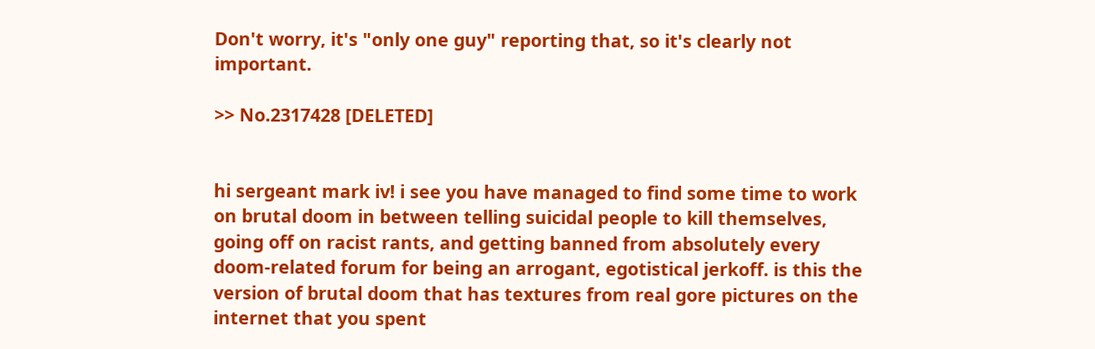Don't worry, it's "only one guy" reporting that, so it's clearly not important.

>> No.2317428 [DELETED]


hi sergeant mark iv! i see you have managed to find some time to work on brutal doom in between telling suicidal people to kill themselves, going off on racist rants, and getting banned from absolutely every doom-related forum for being an arrogant, egotistical jerkoff. is this the version of brutal doom that has textures from real gore pictures on the internet that you spent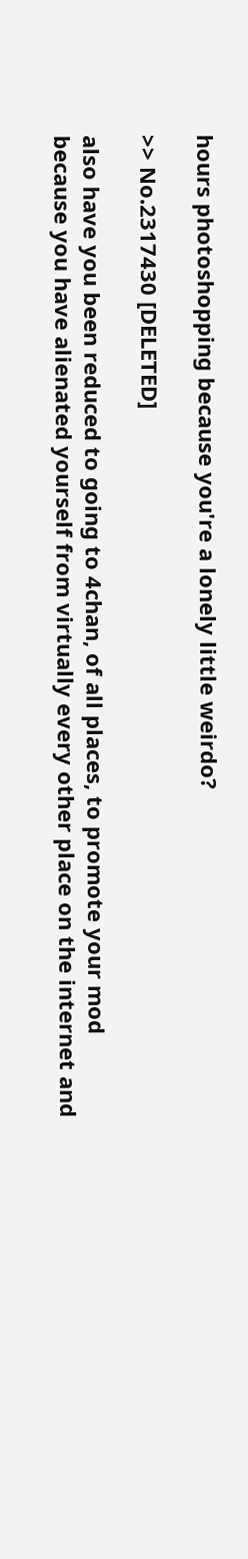hours photoshopping because you're a lonely little weirdo?

>> No.2317430 [DELETED]

also have you been reduced to going to 4chan, of all places, to promote your mod because you have alienated yourself from virtually every other place on the internet and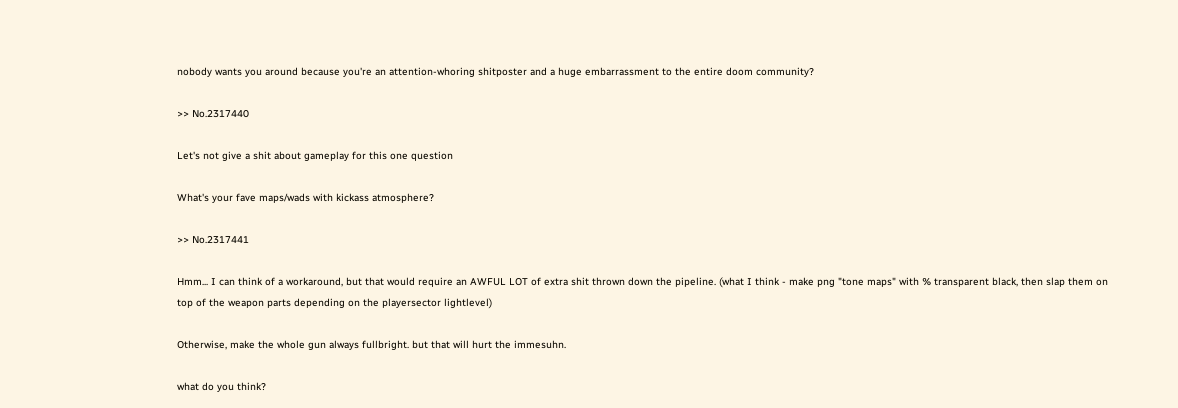nobody wants you around because you're an attention-whoring shitposter and a huge embarrassment to the entire doom community?

>> No.2317440

Let's not give a shit about gameplay for this one question

What's your fave maps/wads with kickass atmosphere?

>> No.2317441

Hmm... I can think of a workaround, but that would require an AWFUL LOT of extra shit thrown down the pipeline. (what I think - make png "tone maps" with % transparent black, then slap them on top of the weapon parts depending on the playersector lightlevel)

Otherwise, make the whole gun always fullbright. but that will hurt the immesuhn.

what do you think?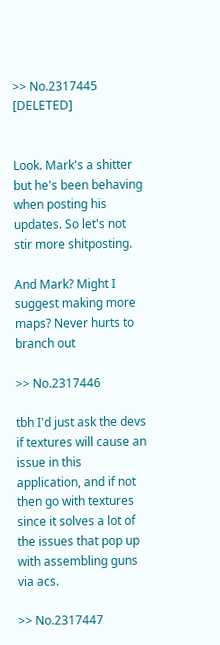>> No.2317445 [DELETED]


Look. Mark's a shitter but he's been behaving when posting his updates. So let's not stir more shitposting.

And Mark? Might I suggest making more maps? Never hurts to branch out

>> No.2317446

tbh I'd just ask the devs if textures will cause an issue in this application, and if not then go with textures since it solves a lot of the issues that pop up with assembling guns via acs.

>> No.2317447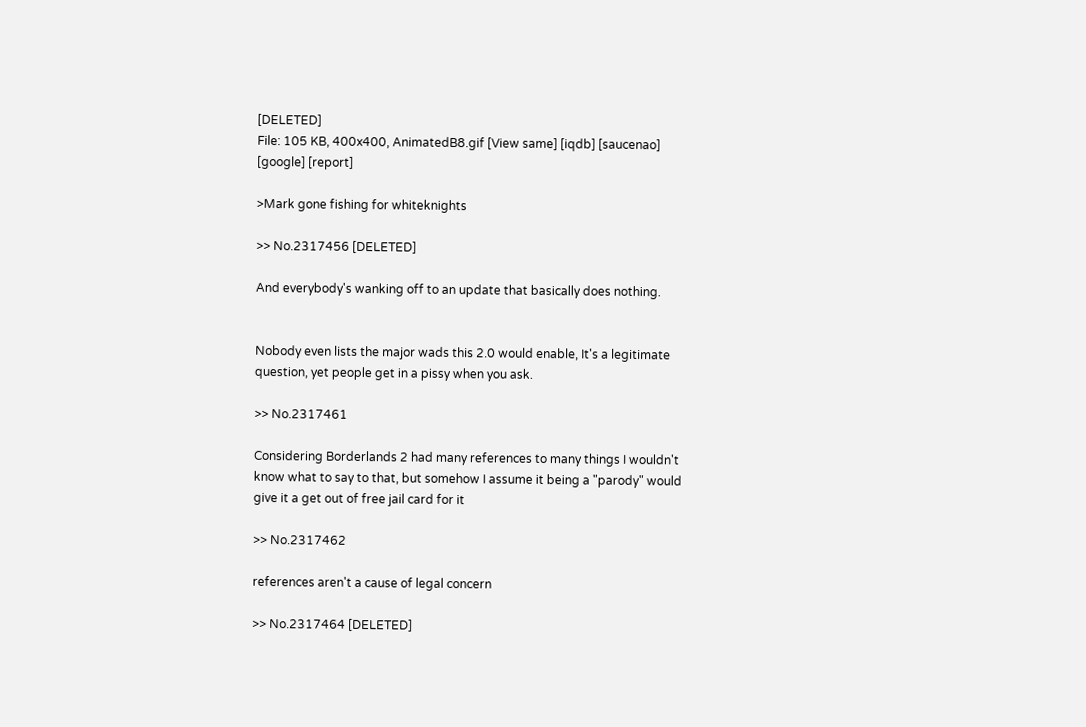[DELETED]
File: 105 KB, 400x400, AnimatedB8.gif [View same] [iqdb] [saucenao] [google] [report]

>Mark gone fishing for whiteknights

>> No.2317456 [DELETED]

And everybody's wanking off to an update that basically does nothing.


Nobody even lists the major wads this 2.0 would enable, It's a legitimate question, yet people get in a pissy when you ask.

>> No.2317461

Considering Borderlands 2 had many references to many things I wouldn't know what to say to that, but somehow I assume it being a "parody" would give it a get out of free jail card for it

>> No.2317462

references aren't a cause of legal concern

>> No.2317464 [DELETED]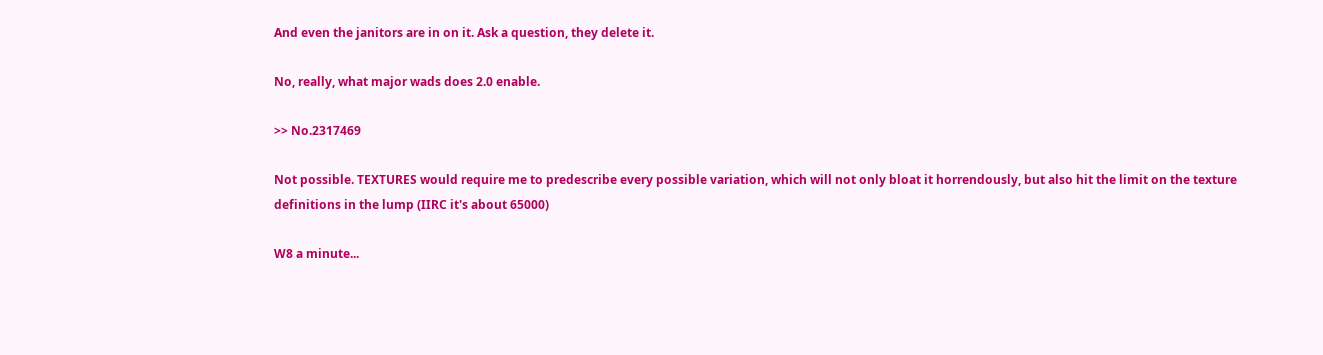And even the janitors are in on it. Ask a question, they delete it.

No, really, what major wads does 2.0 enable.

>> No.2317469

Not possible. TEXTURES would require me to predescribe every possible variation, which will not only bloat it horrendously, but also hit the limit on the texture definitions in the lump (IIRC it's about 65000)

W8 a minute...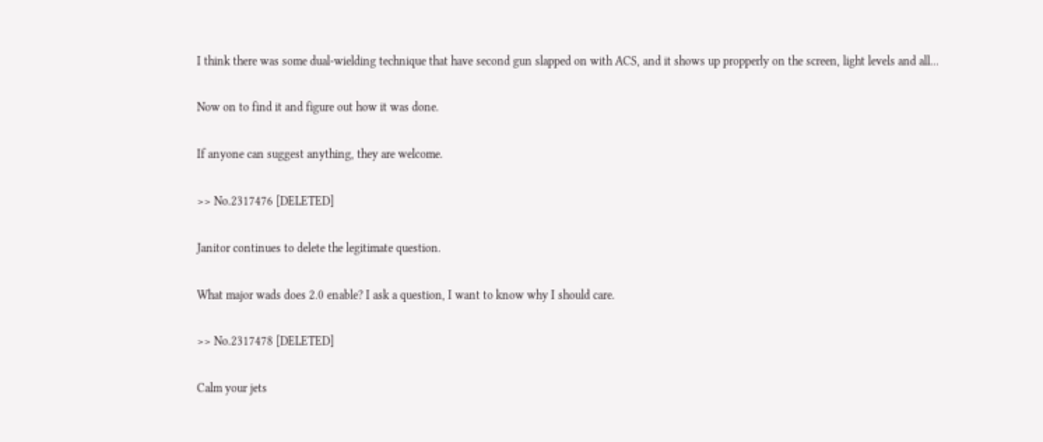I think there was some dual-wielding technique that have second gun slapped on with ACS, and it shows up propperly on the screen, light levels and all...

Now on to find it and figure out how it was done.

If anyone can suggest anything, they are welcome.

>> No.2317476 [DELETED]

Janitor continues to delete the legitimate question.

What major wads does 2.0 enable? I ask a question, I want to know why I should care.

>> No.2317478 [DELETED]

Calm your jets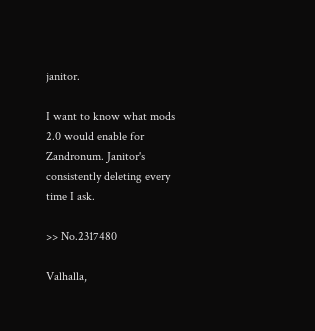janitor.

I want to know what mods 2.0 would enable for Zandronum. Janitor's consistently deleting every time I ask.

>> No.2317480

Valhalla,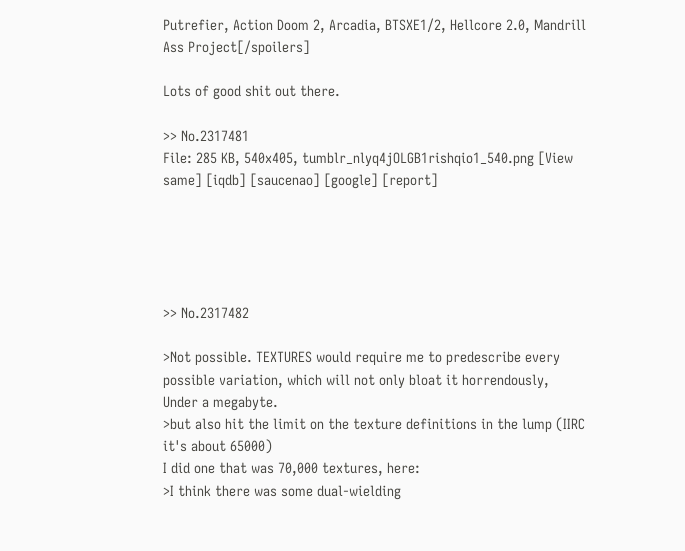Putrefier, Action Doom 2, Arcadia, BTSXE1/2, Hellcore 2.0, Mandrill Ass Project[/spoilers]

Lots of good shit out there.

>> No.2317481
File: 285 KB, 540x405, tumblr_nlyq4jOLGB1rishqio1_540.png [View same] [iqdb] [saucenao] [google] [report]





>> No.2317482

>Not possible. TEXTURES would require me to predescribe every possible variation, which will not only bloat it horrendously,
Under a megabyte.
>but also hit the limit on the texture definitions in the lump (IIRC it's about 65000)
I did one that was 70,000 textures, here:
>I think there was some dual-wielding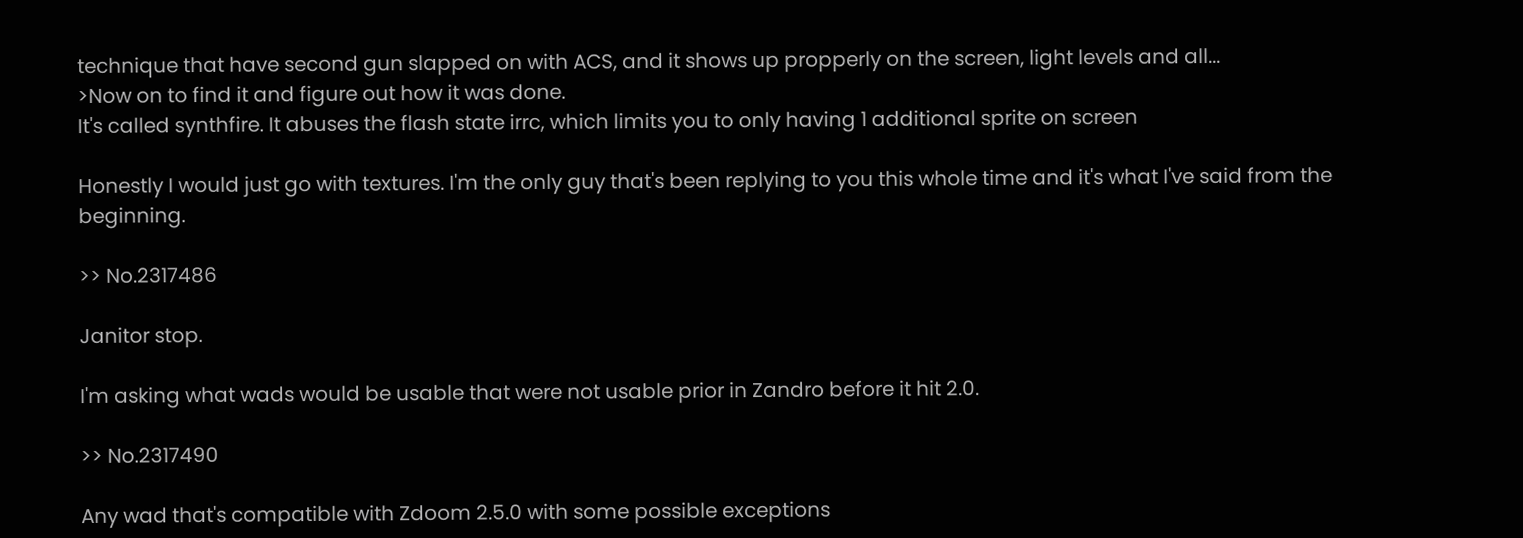technique that have second gun slapped on with ACS, and it shows up propperly on the screen, light levels and all...
>Now on to find it and figure out how it was done.
It's called synthfire. It abuses the flash state irrc, which limits you to only having 1 additional sprite on screen

Honestly I would just go with textures. I'm the only guy that's been replying to you this whole time and it's what I've said from the beginning.

>> No.2317486

Janitor stop.

I'm asking what wads would be usable that were not usable prior in Zandro before it hit 2.0.

>> No.2317490

Any wad that's compatible with Zdoom 2.5.0 with some possible exceptions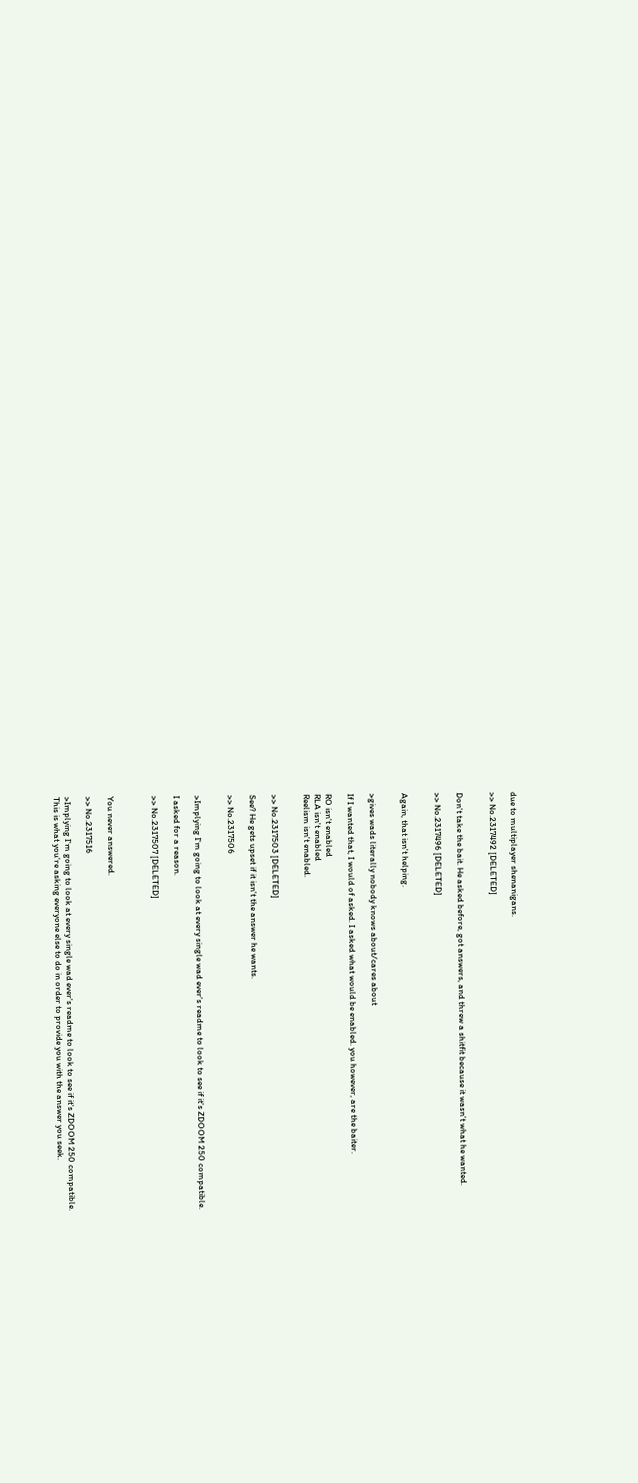due to multiplayer shenanigans.

>> No.2317492 [DELETED]


Don't take the bait. He asked before, got answers, and threw a shitfit because it wasn't what he wanted.

>> No.2317496 [DELETED]


Again, that isn't helping.


>gives wads literally nobody knows about/cares about

If I wanted that, I would of asked. I asked what would be enabled. you however, are the baiter.

RO isn't enabled
RLA isn't enabled
Reelism isn't enabled.


>> No.2317503 [DELETED]

See? He gets upset if it isn't the answer he wants.

>> No.2317506


>Implying I'm going to look at every single wad ever's readme to look to see if it's ZDOOM 250 compatible.

I asked for a reason.

>> No.2317507 [DELETED]



You never answered.

>> No.2317516

>Implying I'm going to look at every single wad ever's readme to look to see if it's ZDOOM 250 compatible.
This is what you're asking everyone else to do in order to provide you with the answer you seek.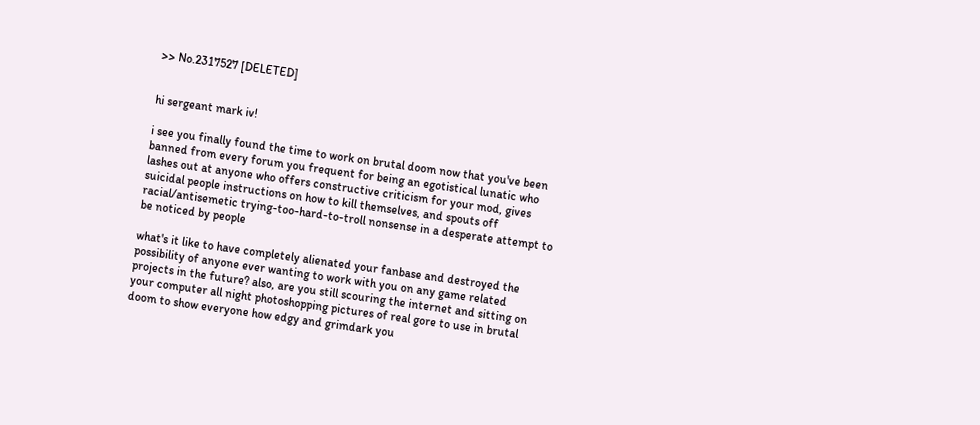>> No.2317527 [DELETED]


hi sergeant mark iv!

i see you finally found the time to work on brutal doom now that you've been banned from every forum you frequent for being an egotistical lunatic who lashes out at anyone who offers constructive criticism for your mod, gives suicidal people instructions on how to kill themselves, and spouts off racial/antisemetic trying-too-hard-to-troll nonsense in a desperate attempt to be noticed by people

what's it like to have completely alienated your fanbase and destroyed the possibility of anyone ever wanting to work with you on any game related projects in the future? also, are you still scouring the internet and sitting on your computer all night photoshopping pictures of real gore to use in brutal doom to show everyone how edgy and grimdark you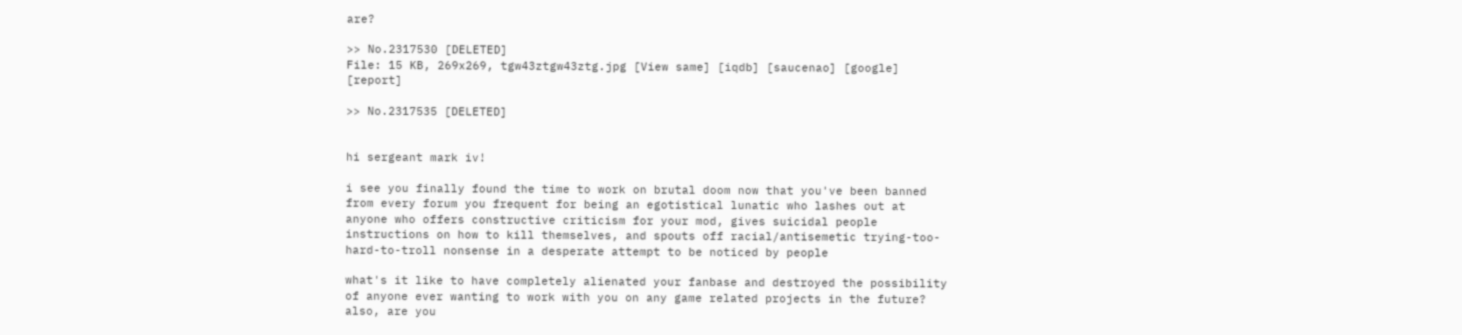are?

>> No.2317530 [DELETED]
File: 15 KB, 269x269, tgw43ztgw43ztg.jpg [View same] [iqdb] [saucenao] [google] [report]

>> No.2317535 [DELETED]


hi sergeant mark iv!

i see you finally found the time to work on brutal doom now that you've been banned from every forum you frequent for being an egotistical lunatic who lashes out at anyone who offers constructive criticism for your mod, gives suicidal people instructions on how to kill themselves, and spouts off racial/antisemetic trying-too-hard-to-troll nonsense in a desperate attempt to be noticed by people

what's it like to have completely alienated your fanbase and destroyed the possibility of anyone ever wanting to work with you on any game related projects in the future? also, are you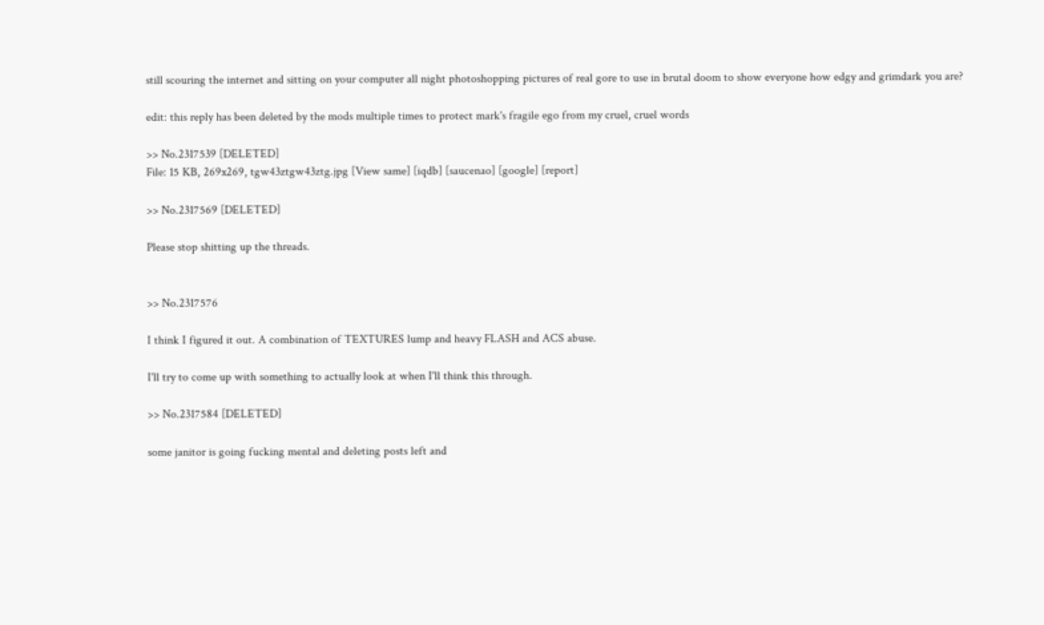still scouring the internet and sitting on your computer all night photoshopping pictures of real gore to use in brutal doom to show everyone how edgy and grimdark you are?

edit: this reply has been deleted by the mods multiple times to protect mark's fragile ego from my cruel, cruel words

>> No.2317539 [DELETED]
File: 15 KB, 269x269, tgw43ztgw43ztg.jpg [View same] [iqdb] [saucenao] [google] [report]

>> No.2317569 [DELETED]

Please stop shitting up the threads.


>> No.2317576

I think I figured it out. A combination of TEXTURES lump and heavy FLASH and ACS abuse.

I'll try to come up with something to actually look at when I'll think this through.

>> No.2317584 [DELETED]

some janitor is going fucking mental and deleting posts left and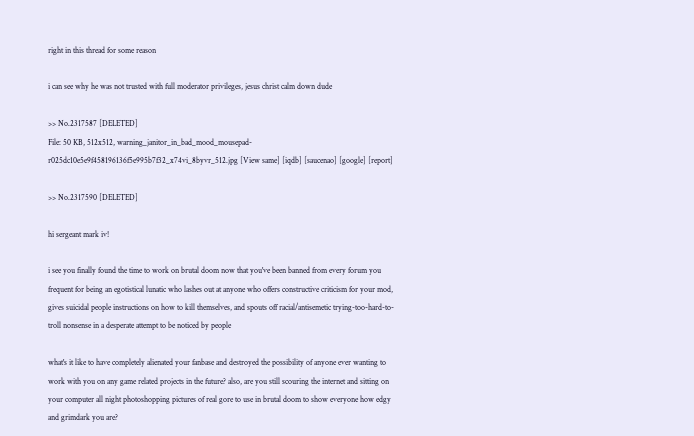right in this thread for some reason

i can see why he was not trusted with full moderator privileges, jesus christ calm down dude

>> No.2317587 [DELETED]
File: 50 KB, 512x512, warning_janitor_in_bad_mood_mousepad-r025dc10e5e9f458196136f5e995b7f32_x74vi_8byvr_512.jpg [View same] [iqdb] [saucenao] [google] [report]

>> No.2317590 [DELETED]

hi sergeant mark iv!

i see you finally found the time to work on brutal doom now that you've been banned from every forum you frequent for being an egotistical lunatic who lashes out at anyone who offers constructive criticism for your mod, gives suicidal people instructions on how to kill themselves, and spouts off racial/antisemetic trying-too-hard-to-troll nonsense in a desperate attempt to be noticed by people

what's it like to have completely alienated your fanbase and destroyed the possibility of anyone ever wanting to work with you on any game related projects in the future? also, are you still scouring the internet and sitting on your computer all night photoshopping pictures of real gore to use in brutal doom to show everyone how edgy and grimdark you are?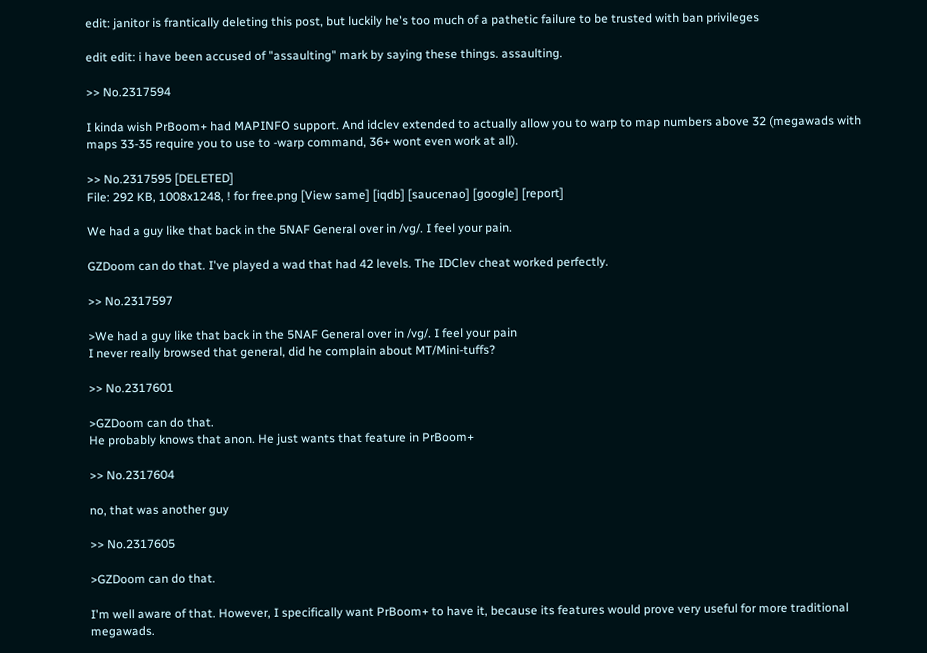edit: janitor is frantically deleting this post, but luckily he's too much of a pathetic failure to be trusted with ban privileges

edit edit: i have been accused of "assaulting" mark by saying these things. assaulting.

>> No.2317594

I kinda wish PrBoom+ had MAPINFO support. And idclev extended to actually allow you to warp to map numbers above 32 (megawads with maps 33-35 require you to use to -warp command, 36+ wont even work at all).

>> No.2317595 [DELETED]
File: 292 KB, 1008x1248, ! for free.png [View same] [iqdb] [saucenao] [google] [report]

We had a guy like that back in the 5NAF General over in /vg/. I feel your pain.

GZDoom can do that. I've played a wad that had 42 levels. The IDClev cheat worked perfectly.

>> No.2317597

>We had a guy like that back in the 5NAF General over in /vg/. I feel your pain
I never really browsed that general, did he complain about MT/Mini-tuffs?

>> No.2317601

>GZDoom can do that.
He probably knows that anon. He just wants that feature in PrBoom+

>> No.2317604

no, that was another guy

>> No.2317605

>GZDoom can do that.

I'm well aware of that. However, I specifically want PrBoom+ to have it, because its features would prove very useful for more traditional megawads.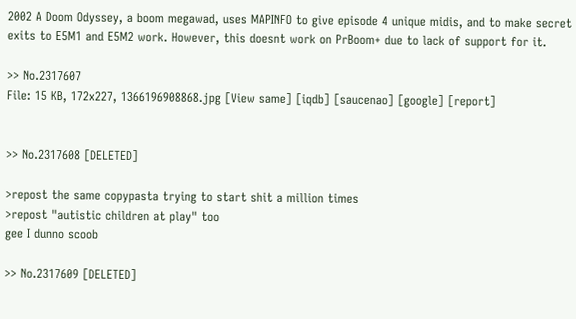2002 A Doom Odyssey, a boom megawad, uses MAPINFO to give episode 4 unique midis, and to make secret exits to E5M1 and E5M2 work. However, this doesnt work on PrBoom+ due to lack of support for it.

>> No.2317607
File: 15 KB, 172x227, 1366196908868.jpg [View same] [iqdb] [saucenao] [google] [report]


>> No.2317608 [DELETED]

>repost the same copypasta trying to start shit a million times
>repost "autistic children at play" too
gee I dunno scoob

>> No.2317609 [DELETED]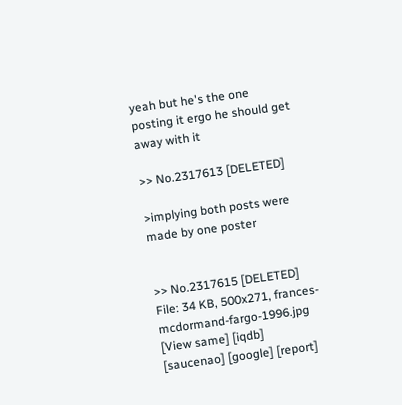yeah but he's the one posting it ergo he should get away with it

>> No.2317613 [DELETED]

>implying both posts were made by one poster


>> No.2317615 [DELETED]
File: 34 KB, 500x271, frances-mcdormand-fargo-1996.jpg [View same] [iqdb] [saucenao] [google] [report]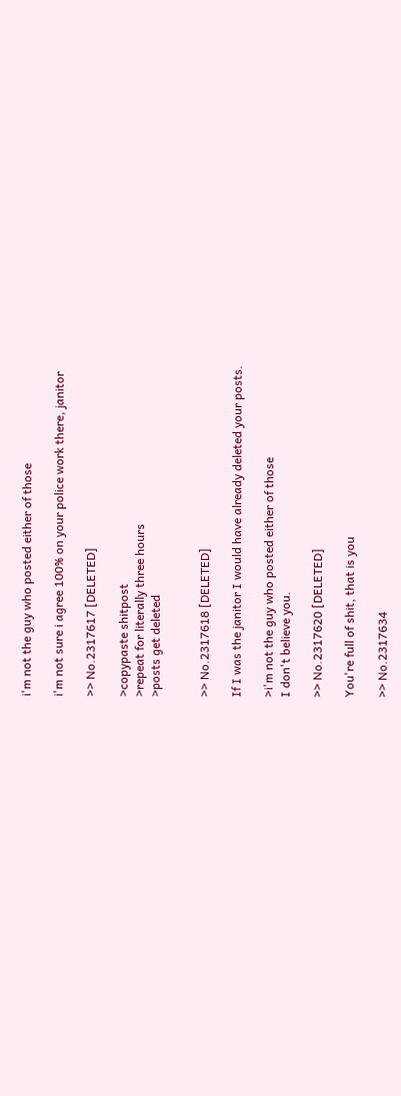i'm not the guy who posted either of those

i'm not sure i agree 100% on your police work there, janitor

>> No.2317617 [DELETED]

>copypaste shitpost
>repeat for literally three hours
>posts get deleted


>> No.2317618 [DELETED]

If I was the janitor I would have already deleted your posts.

>i'm not the guy who posted either of those
I don't believe you.

>> No.2317620 [DELETED]

You're full of shit, that is you

>> No.2317634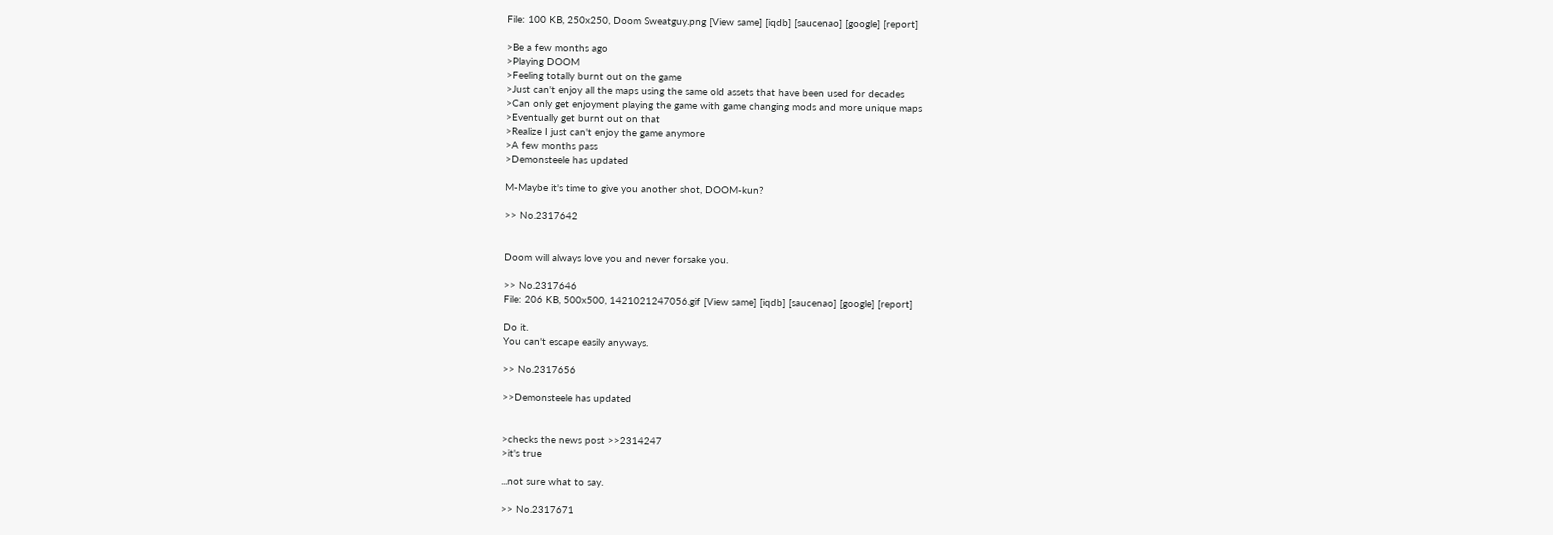File: 100 KB, 250x250, Doom Sweatguy.png [View same] [iqdb] [saucenao] [google] [report]

>Be a few months ago
>Playing DOOM
>Feeling totally burnt out on the game
>Just can't enjoy all the maps using the same old assets that have been used for decades
>Can only get enjoyment playing the game with game changing mods and more unique maps
>Eventually get burnt out on that
>Realize I just can't enjoy the game anymore
>A few months pass
>Demonsteele has updated

M-Maybe it's time to give you another shot, DOOM-kun?

>> No.2317642


Doom will always love you and never forsake you.

>> No.2317646
File: 206 KB, 500x500, 1421021247056.gif [View same] [iqdb] [saucenao] [google] [report]

Do it.
You can't escape easily anyways.

>> No.2317656

>>Demonsteele has updated


>checks the news post >>2314247
>it's true

...not sure what to say.

>> No.2317671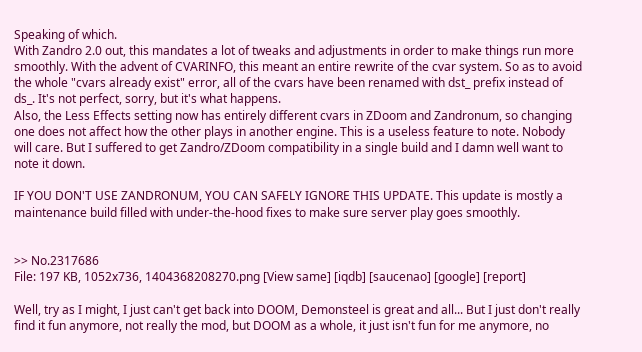Speaking of which.
With Zandro 2.0 out, this mandates a lot of tweaks and adjustments in order to make things run more smoothly. With the advent of CVARINFO, this meant an entire rewrite of the cvar system. So as to avoid the whole "cvars already exist" error, all of the cvars have been renamed with dst_ prefix instead of ds_. It's not perfect, sorry, but it's what happens.
Also, the Less Effects setting now has entirely different cvars in ZDoom and Zandronum, so changing one does not affect how the other plays in another engine. This is a useless feature to note. Nobody will care. But I suffered to get Zandro/ZDoom compatibility in a single build and I damn well want to note it down.

IF YOU DON'T USE ZANDRONUM, YOU CAN SAFELY IGNORE THIS UPDATE. This update is mostly a maintenance build filled with under-the-hood fixes to make sure server play goes smoothly.


>> No.2317686
File: 197 KB, 1052x736, 1404368208270.png [View same] [iqdb] [saucenao] [google] [report]

Well, try as I might, I just can't get back into DOOM, Demonsteel is great and all... But I just don't really find it fun anymore, not really the mod, but DOOM as a whole, it just isn't fun for me anymore, no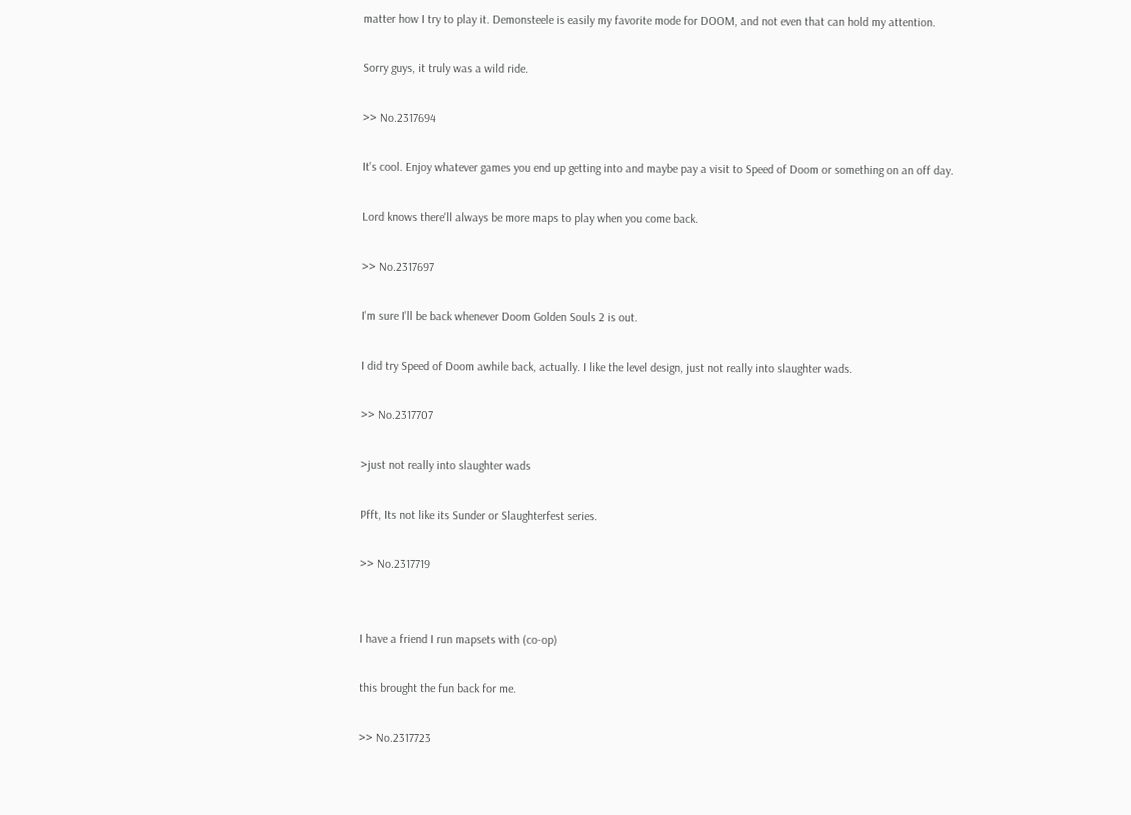matter how I try to play it. Demonsteele is easily my favorite mode for DOOM, and not even that can hold my attention.

Sorry guys, it truly was a wild ride.

>> No.2317694

It's cool. Enjoy whatever games you end up getting into and maybe pay a visit to Speed of Doom or something on an off day.

Lord knows there'll always be more maps to play when you come back.

>> No.2317697

I'm sure I'll be back whenever Doom Golden Souls 2 is out.

I did try Speed of Doom awhile back, actually. I like the level design, just not really into slaughter wads.

>> No.2317707

>just not really into slaughter wads

Pfft, Its not like its Sunder or Slaughterfest series.

>> No.2317719


I have a friend I run mapsets with (co-op)

this brought the fun back for me.

>> No.2317723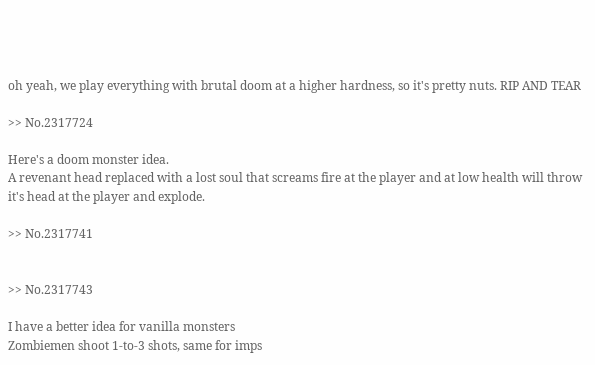oh yeah, we play everything with brutal doom at a higher hardness, so it's pretty nuts. RIP AND TEAR

>> No.2317724

Here's a doom monster idea.
A revenant head replaced with a lost soul that screams fire at the player and at low health will throw it's head at the player and explode.

>> No.2317741


>> No.2317743

I have a better idea for vanilla monsters
Zombiemen shoot 1-to-3 shots, same for imps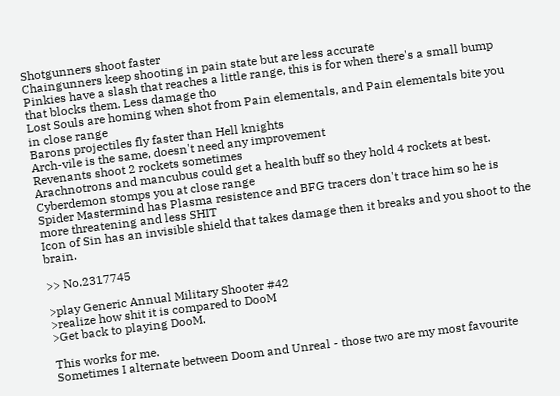Shotgunners shoot faster
Chaingunners keep shooting in pain state but are less accurate
Pinkies have a slash that reaches a little range, this is for when there's a small bump that blocks them. Less damage tho
Lost Souls are homing when shot from Pain elementals, and Pain elementals bite you in close range
Barons projectiles fly faster than Hell knights
Arch-vile is the same, doesn't need any improvement
Revenants shoot 2 rockets sometimes
Arachnotrons and mancubus could get a health buff so they hold 4 rockets at best.
Cyberdemon stomps you at close range
Spider Mastermind has Plasma resistence and BFG tracers don't trace him so he is more threatening and less SHIT
Icon of Sin has an invisible shield that takes damage then it breaks and you shoot to the brain.

>> No.2317745

>play Generic Annual Military Shooter #42
>realize how shit it is compared to DooM
>Get back to playing DooM.

This works for me.
Sometimes I alternate between Doom and Unreal - those two are my most favourite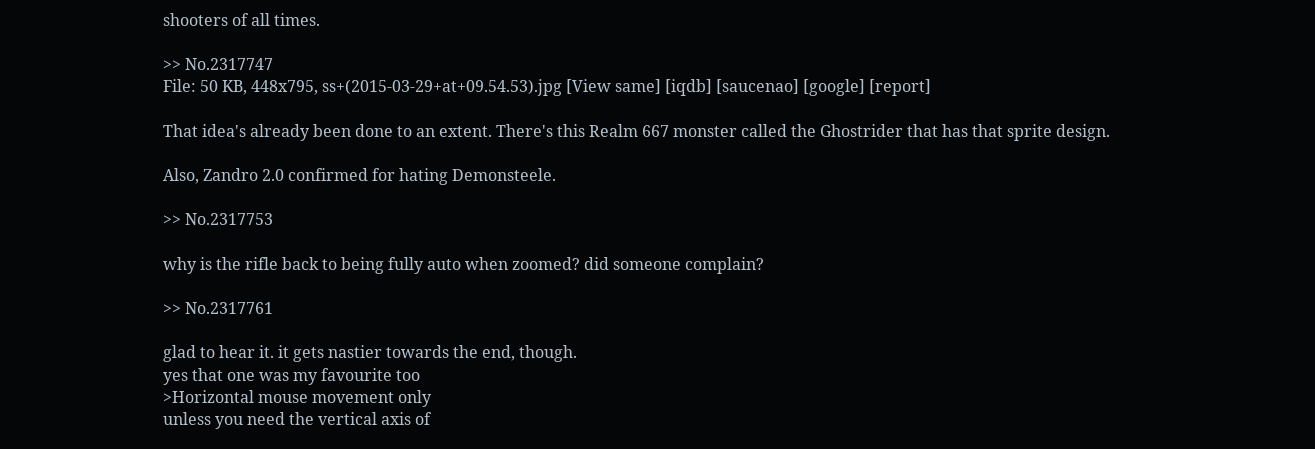shooters of all times.

>> No.2317747
File: 50 KB, 448x795, ss+(2015-03-29+at+09.54.53).jpg [View same] [iqdb] [saucenao] [google] [report]

That idea's already been done to an extent. There's this Realm 667 monster called the Ghostrider that has that sprite design.

Also, Zandro 2.0 confirmed for hating Demonsteele.

>> No.2317753

why is the rifle back to being fully auto when zoomed? did someone complain?

>> No.2317761

glad to hear it. it gets nastier towards the end, though.
yes that one was my favourite too
>Horizontal mouse movement only
unless you need the vertical axis of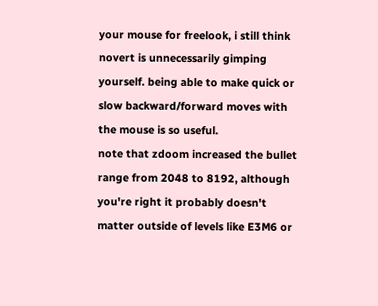your mouse for freelook, i still think novert is unnecessarily gimping yourself. being able to make quick or slow backward/forward moves with the mouse is so useful.
note that zdoom increased the bullet range from 2048 to 8192, although you're right it probably doesn't matter outside of levels like E3M6 or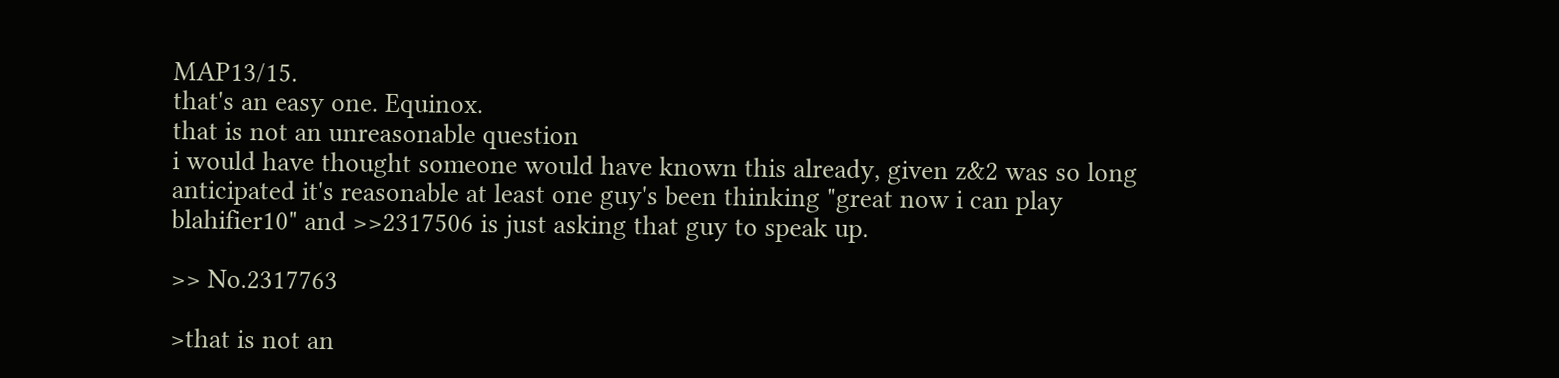MAP13/15.
that's an easy one. Equinox.
that is not an unreasonable question
i would have thought someone would have known this already, given z&2 was so long anticipated it's reasonable at least one guy's been thinking "great now i can play blahifier10" and >>2317506 is just asking that guy to speak up.

>> No.2317763

>that is not an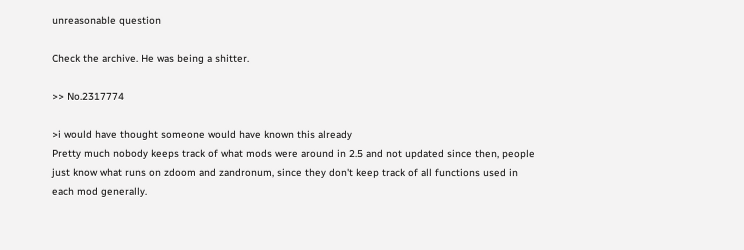unreasonable question

Check the archive. He was being a shitter.

>> No.2317774

>i would have thought someone would have known this already
Pretty much nobody keeps track of what mods were around in 2.5 and not updated since then, people just know what runs on zdoom and zandronum, since they don't keep track of all functions used in each mod generally.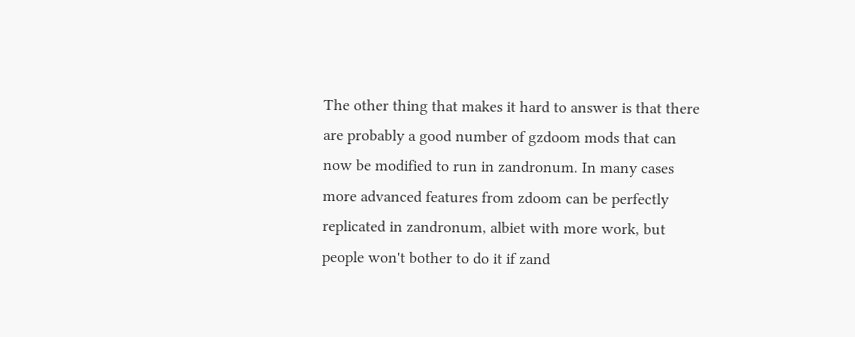The other thing that makes it hard to answer is that there are probably a good number of gzdoom mods that can now be modified to run in zandronum. In many cases more advanced features from zdoom can be perfectly replicated in zandronum, albiet with more work, but people won't bother to do it if zand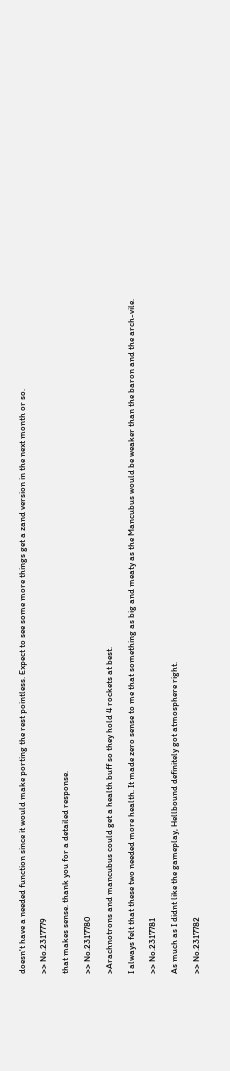doesn't have a needed function since it would make porting the rest pointless. Expect to see some more things get a zand version in the next month or so.

>> No.2317779

that makes sense. thank you for a detailed response.

>> No.2317780

>Arachnotrons and mancubus could get a health buff so they hold 4 rockets at best.

I always felt that these two needed more health. It made zero sense to me that something as big and meaty as the Mancubus would be weaker than the baron and the arch-vile.

>> No.2317781

As much as I didnt like the gameplay, Hellbound definitely got atmosphere right.

>> No.2317782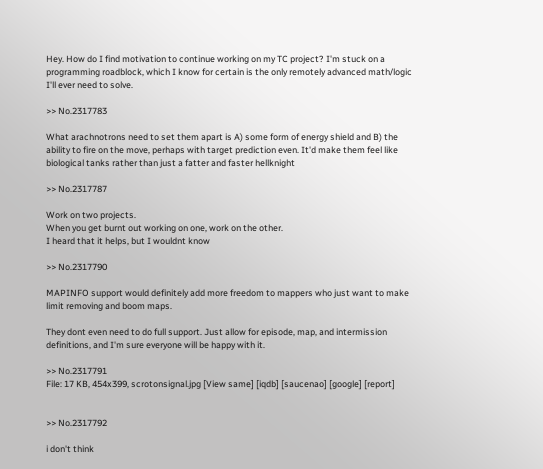Hey. How do I find motivation to continue working on my TC project? I'm stuck on a programming roadblock, which I know for certain is the only remotely advanced math/logic I'll ever need to solve.

>> No.2317783

What arachnotrons need to set them apart is A) some form of energy shield and B) the ability to fire on the move, perhaps with target prediction even. It'd make them feel like biological tanks rather than just a fatter and faster hellknight

>> No.2317787

Work on two projects.
When you get burnt out working on one, work on the other.
I heard that it helps, but I wouldnt know

>> No.2317790

MAPINFO support would definitely add more freedom to mappers who just want to make limit removing and boom maps.

They dont even need to do full support. Just allow for episode, map, and intermission definitions, and I'm sure everyone will be happy with it.

>> No.2317791
File: 17 KB, 454x399, scrotonsignal.jpg [View same] [iqdb] [saucenao] [google] [report]


>> No.2317792

i don't think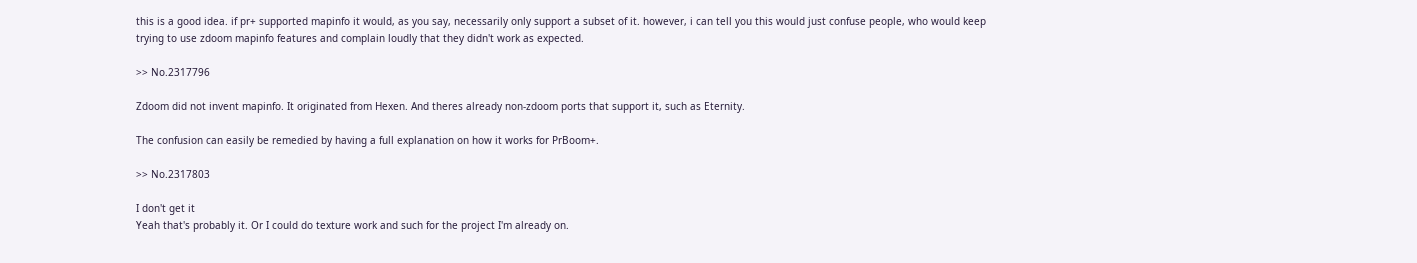this is a good idea. if pr+ supported mapinfo it would, as you say, necessarily only support a subset of it. however, i can tell you this would just confuse people, who would keep trying to use zdoom mapinfo features and complain loudly that they didn't work as expected.

>> No.2317796

Zdoom did not invent mapinfo. It originated from Hexen. And theres already non-zdoom ports that support it, such as Eternity.

The confusion can easily be remedied by having a full explanation on how it works for PrBoom+.

>> No.2317803

I don't get it
Yeah that's probably it. Or I could do texture work and such for the project I'm already on.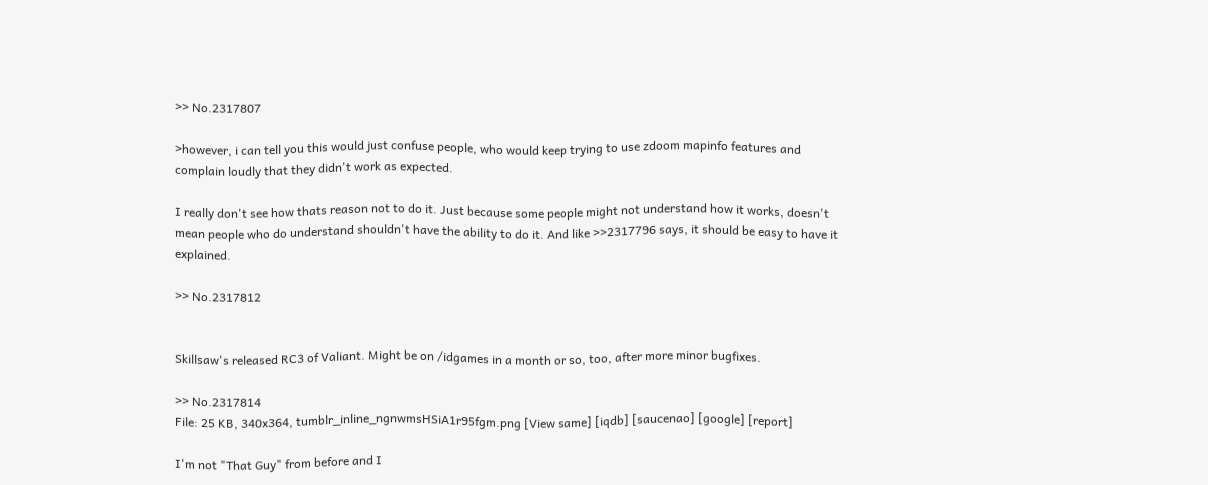>> No.2317807

>however, i can tell you this would just confuse people, who would keep trying to use zdoom mapinfo features and complain loudly that they didn't work as expected.

I really don't see how thats reason not to do it. Just because some people might not understand how it works, doesn't mean people who do understand shouldn't have the ability to do it. And like >>2317796 says, it should be easy to have it explained.

>> No.2317812


Skillsaw's released RC3 of Valiant. Might be on /idgames in a month or so, too, after more minor bugfixes.

>> No.2317814
File: 25 KB, 340x364, tumblr_inline_ngnwmsHSiA1r95fgm.png [View same] [iqdb] [saucenao] [google] [report]

I'm not "That Guy" from before and I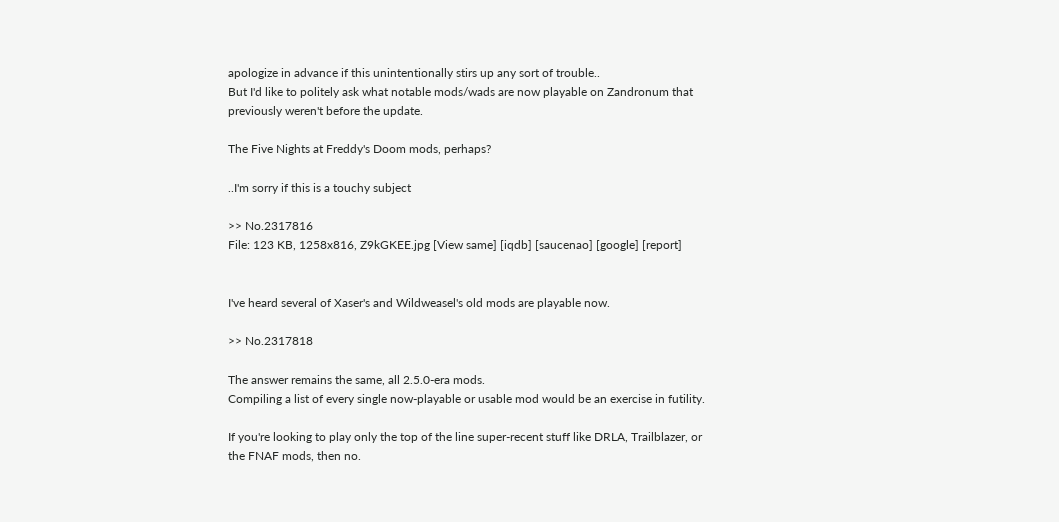apologize in advance if this unintentionally stirs up any sort of trouble..
But I'd like to politely ask what notable mods/wads are now playable on Zandronum that previously weren't before the update.

The Five Nights at Freddy's Doom mods, perhaps?

..I'm sorry if this is a touchy subject

>> No.2317816
File: 123 KB, 1258x816, Z9kGKEE.jpg [View same] [iqdb] [saucenao] [google] [report]


I've heard several of Xaser's and Wildweasel's old mods are playable now.

>> No.2317818

The answer remains the same, all 2.5.0-era mods.
Compiling a list of every single now-playable or usable mod would be an exercise in futility.

If you're looking to play only the top of the line super-recent stuff like DRLA, Trailblazer, or the FNAF mods, then no.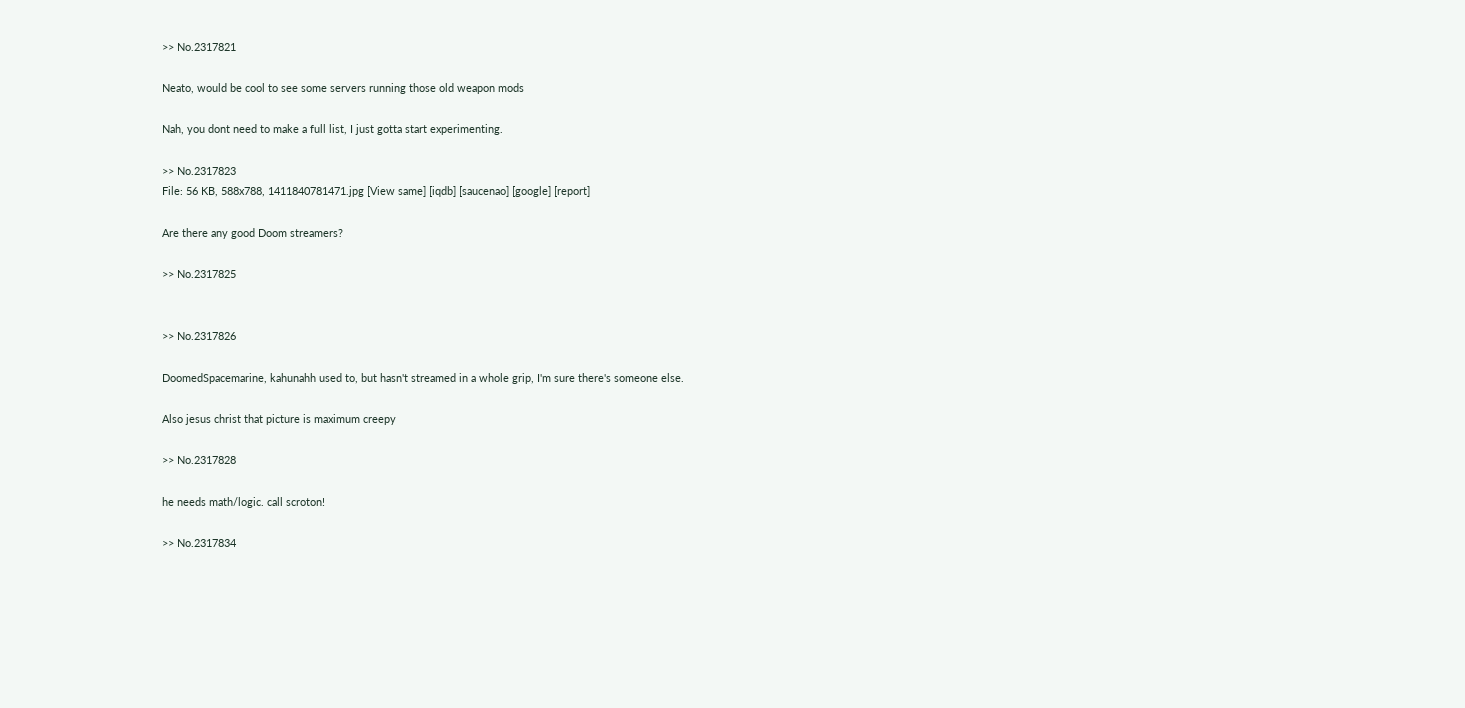>> No.2317821

Neato, would be cool to see some servers running those old weapon mods

Nah, you dont need to make a full list, I just gotta start experimenting.

>> No.2317823
File: 56 KB, 588x788, 1411840781471.jpg [View same] [iqdb] [saucenao] [google] [report]

Are there any good Doom streamers?

>> No.2317825


>> No.2317826

DoomedSpacemarine, kahunahh used to, but hasn't streamed in a whole grip, I'm sure there's someone else.

Also jesus christ that picture is maximum creepy

>> No.2317828

he needs math/logic. call scroton!

>> No.2317834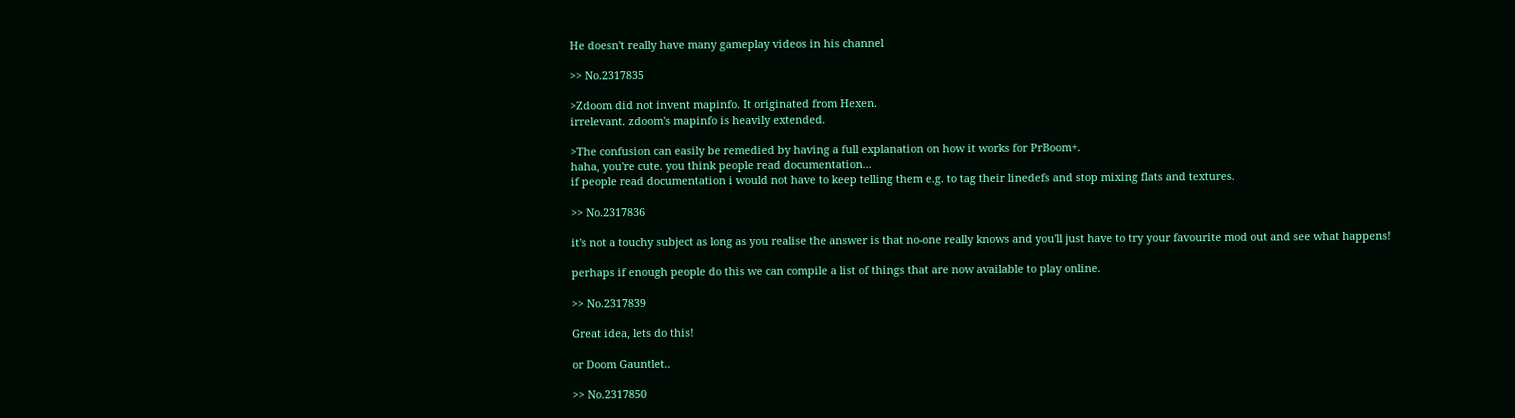He doesn't really have many gameplay videos in his channel

>> No.2317835

>Zdoom did not invent mapinfo. It originated from Hexen.
irrelevant. zdoom's mapinfo is heavily extended.

>The confusion can easily be remedied by having a full explanation on how it works for PrBoom+.
haha, you're cute. you think people read documentation...
if people read documentation i would not have to keep telling them e.g. to tag their linedefs and stop mixing flats and textures.

>> No.2317836

it's not a touchy subject as long as you realise the answer is that no-one really knows and you'll just have to try your favourite mod out and see what happens!

perhaps if enough people do this we can compile a list of things that are now available to play online.

>> No.2317839

Great idea, lets do this!

or Doom Gauntlet..

>> No.2317850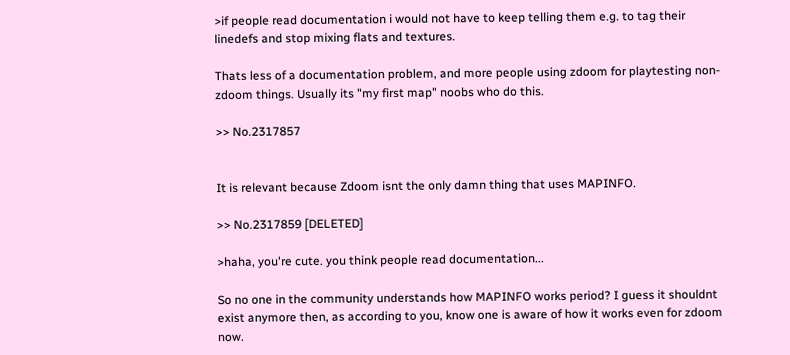>if people read documentation i would not have to keep telling them e.g. to tag their linedefs and stop mixing flats and textures.

Thats less of a documentation problem, and more people using zdoom for playtesting non-zdoom things. Usually its "my first map" noobs who do this.

>> No.2317857


It is relevant because Zdoom isnt the only damn thing that uses MAPINFO.

>> No.2317859 [DELETED]

>haha, you're cute. you think people read documentation...

So no one in the community understands how MAPINFO works period? I guess it shouldnt exist anymore then, as according to you, know one is aware of how it works even for zdoom now.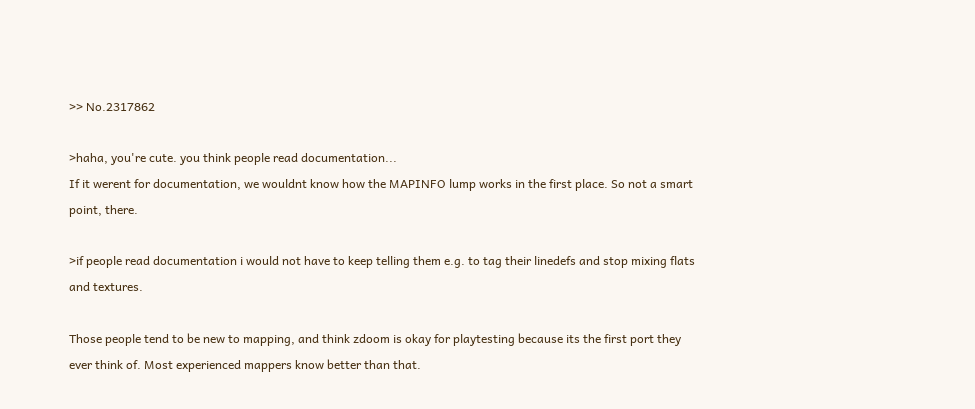>> No.2317862

>haha, you're cute. you think people read documentation...
If it werent for documentation, we wouldnt know how the MAPINFO lump works in the first place. So not a smart point, there.

>if people read documentation i would not have to keep telling them e.g. to tag their linedefs and stop mixing flats and textures.

Those people tend to be new to mapping, and think zdoom is okay for playtesting because its the first port they ever think of. Most experienced mappers know better than that.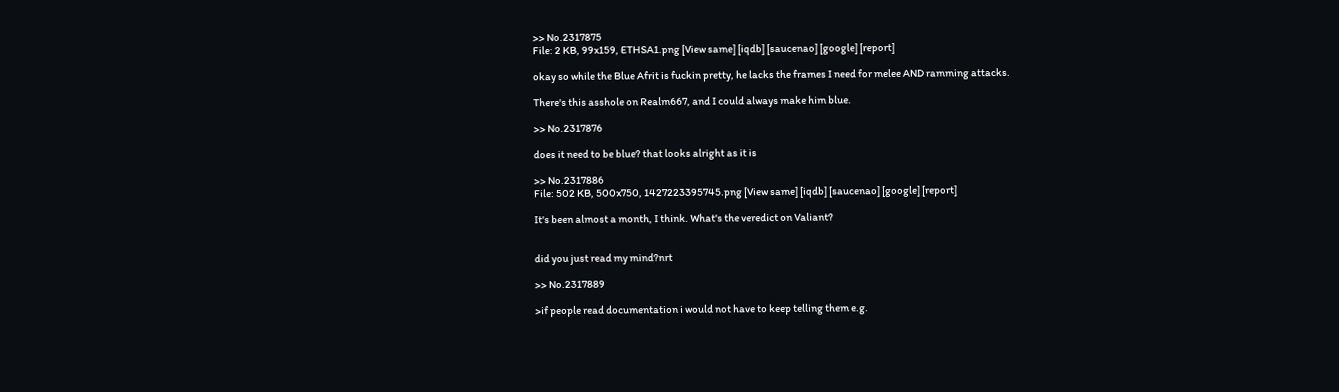>> No.2317875
File: 2 KB, 99x159, ETHSA1.png [View same] [iqdb] [saucenao] [google] [report]

okay so while the Blue Afrit is fuckin pretty, he lacks the frames I need for melee AND ramming attacks.

There's this asshole on Realm667, and I could always make him blue.

>> No.2317876

does it need to be blue? that looks alright as it is

>> No.2317886
File: 502 KB, 500x750, 1427223395745.png [View same] [iqdb] [saucenao] [google] [report]

It's been almost a month, I think. What's the veredict on Valiant?


did you just read my mind?nrt

>> No.2317889

>if people read documentation i would not have to keep telling them e.g.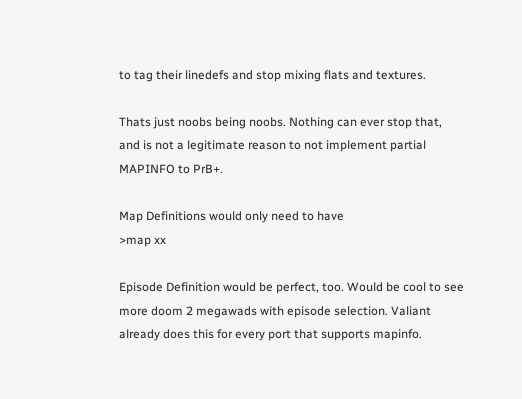to tag their linedefs and stop mixing flats and textures.

Thats just noobs being noobs. Nothing can ever stop that, and is not a legitimate reason to not implement partial MAPINFO to PrB+.

Map Definitions would only need to have
>map xx

Episode Definition would be perfect, too. Would be cool to see more doom 2 megawads with episode selection. Valiant already does this for every port that supports mapinfo.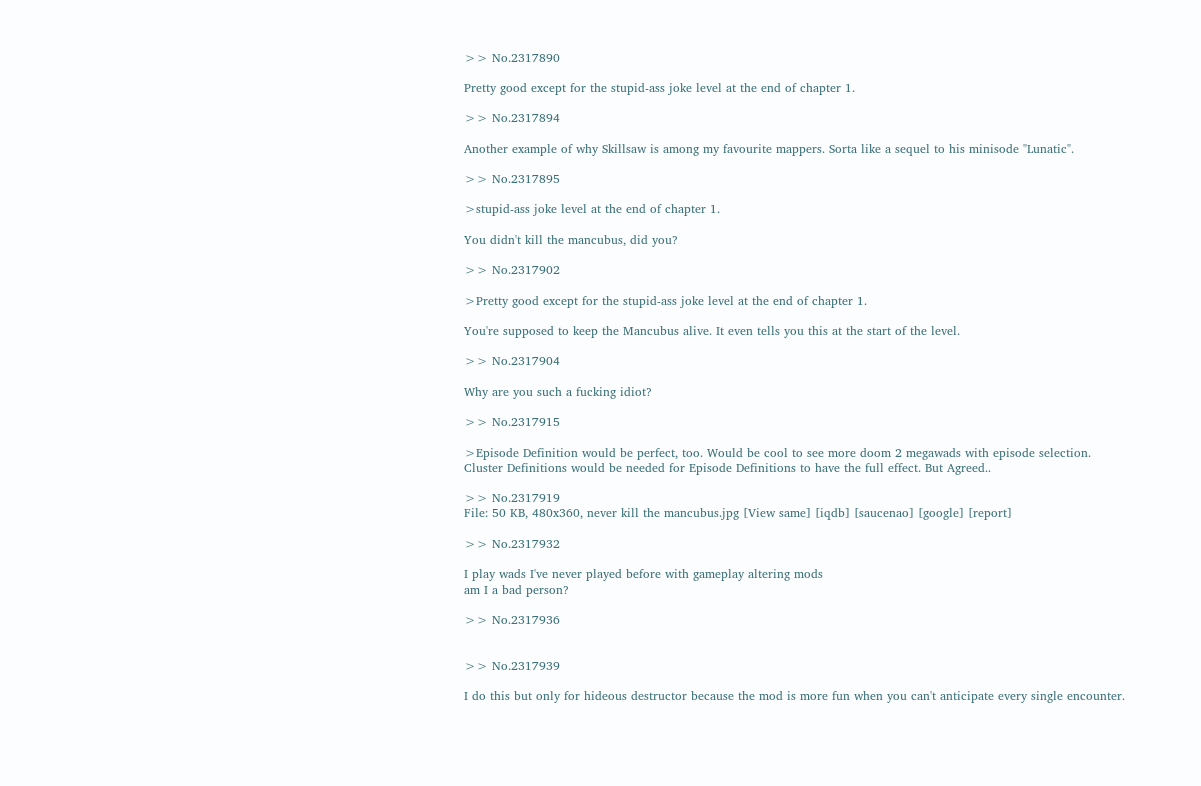>> No.2317890

Pretty good except for the stupid-ass joke level at the end of chapter 1.

>> No.2317894

Another example of why Skillsaw is among my favourite mappers. Sorta like a sequel to his minisode "Lunatic".

>> No.2317895

>stupid-ass joke level at the end of chapter 1.

You didn't kill the mancubus, did you?

>> No.2317902

>Pretty good except for the stupid-ass joke level at the end of chapter 1.

You're supposed to keep the Mancubus alive. It even tells you this at the start of the level.

>> No.2317904

Why are you such a fucking idiot?

>> No.2317915

>Episode Definition would be perfect, too. Would be cool to see more doom 2 megawads with episode selection.
Cluster Definitions would be needed for Episode Definitions to have the full effect. But Agreed..

>> No.2317919
File: 50 KB, 480x360, never kill the mancubus.jpg [View same] [iqdb] [saucenao] [google] [report]

>> No.2317932

I play wads I've never played before with gameplay altering mods
am I a bad person?

>> No.2317936


>> No.2317939

I do this but only for hideous destructor because the mod is more fun when you can't anticipate every single encounter.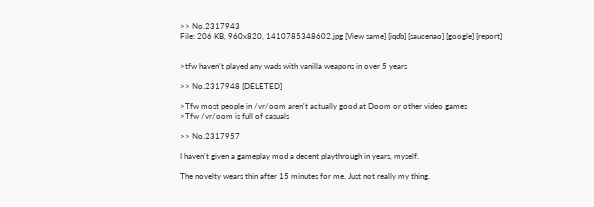>> No.2317943
File: 206 KB, 960x820, 1410785348602.jpg [View same] [iqdb] [saucenao] [google] [report]


>tfw haven't played any wads with vanilla weapons in over 5 years

>> No.2317948 [DELETED]

>Tfw most people in /vr/oom aren't actually good at Doom or other video games
>Tfw /vr/oom is full of casuals

>> No.2317957

I haven't given a gameplay mod a decent playthrough in years, myself.

The novelty wears thin after 15 minutes for me. Just not really my thing.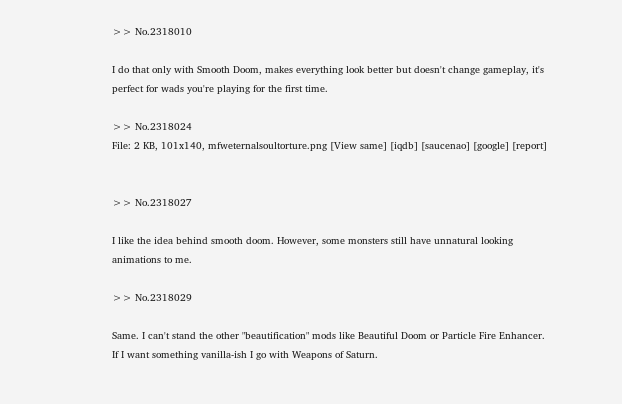>> No.2318010

I do that only with Smooth Doom, makes everything look better but doesn't change gameplay, it's perfect for wads you're playing for the first time.

>> No.2318024
File: 2 KB, 101x140, mfweternalsoultorture.png [View same] [iqdb] [saucenao] [google] [report]


>> No.2318027

I like the idea behind smooth doom. However, some monsters still have unnatural looking animations to me.

>> No.2318029

Same. I can't stand the other "beautification" mods like Beautiful Doom or Particle Fire Enhancer.
If I want something vanilla-ish I go with Weapons of Saturn.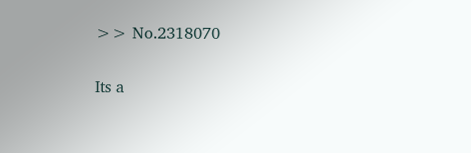>> No.2318070

Its a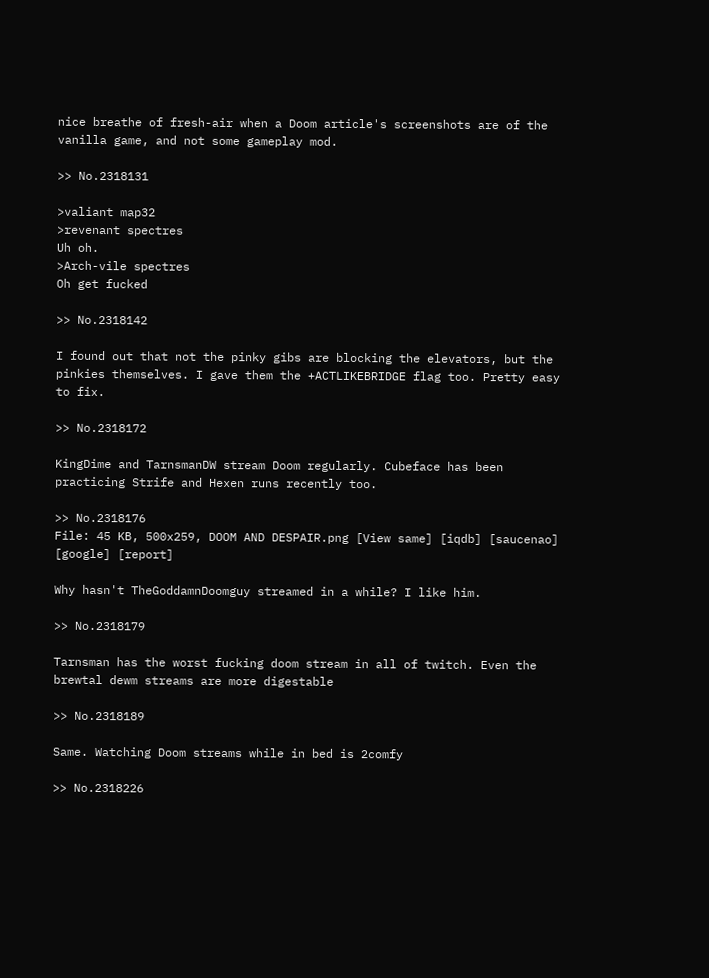nice breathe of fresh-air when a Doom article's screenshots are of the vanilla game, and not some gameplay mod.

>> No.2318131

>valiant map32
>revenant spectres
Uh oh.
>Arch-vile spectres
Oh get fucked

>> No.2318142

I found out that not the pinky gibs are blocking the elevators, but the pinkies themselves. I gave them the +ACTLIKEBRIDGE flag too. Pretty easy to fix.

>> No.2318172

KingDime and TarnsmanDW stream Doom regularly. Cubeface has been practicing Strife and Hexen runs recently too.

>> No.2318176
File: 45 KB, 500x259, DOOM AND DESPAIR.png [View same] [iqdb] [saucenao] [google] [report]

Why hasn't TheGoddamnDoomguy streamed in a while? I like him.

>> No.2318179

Tarnsman has the worst fucking doom stream in all of twitch. Even the brewtal dewm streams are more digestable

>> No.2318189

Same. Watching Doom streams while in bed is 2comfy

>> No.2318226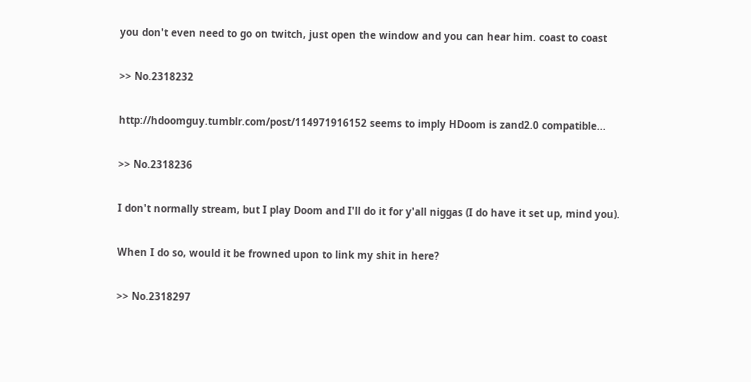you don't even need to go on twitch, just open the window and you can hear him. coast to coast

>> No.2318232

http://hdoomguy.tumblr.com/post/114971916152 seems to imply HDoom is zand2.0 compatible...

>> No.2318236

I don't normally stream, but I play Doom and I'll do it for y'all niggas (I do have it set up, mind you).

When I do so, would it be frowned upon to link my shit in here?

>> No.2318297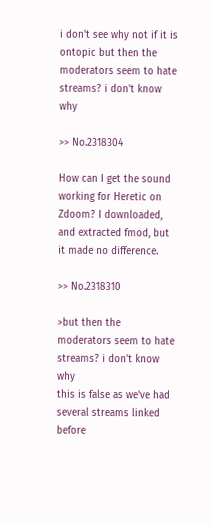i don't see why not if it is ontopic but then the moderators seem to hate streams? i don't know why

>> No.2318304

How can I get the sound working for Heretic on Zdoom? I downloaded, and extracted fmod, but it made no difference.

>> No.2318310

>but then the moderators seem to hate streams? i don't know why
this is false as we've had several streams linked before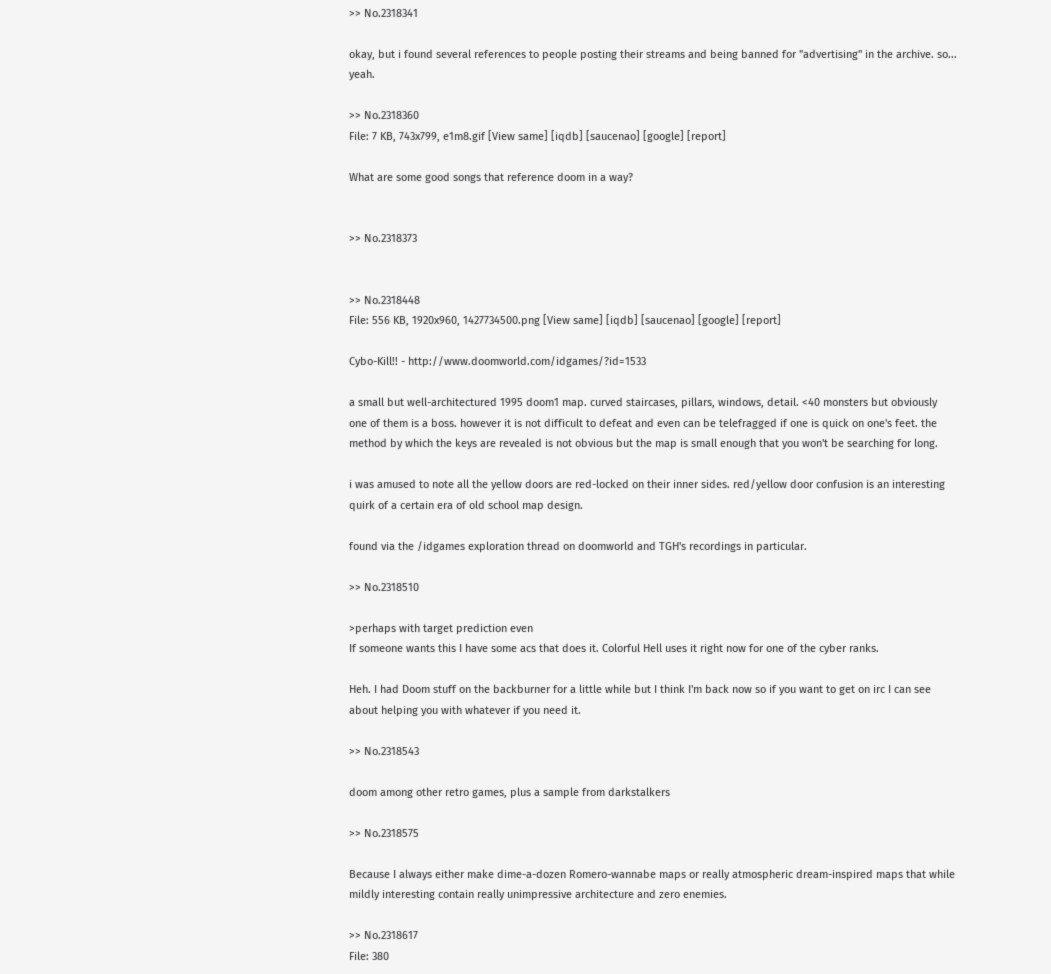>> No.2318341

okay, but i found several references to people posting their streams and being banned for "advertising" in the archive. so... yeah.

>> No.2318360
File: 7 KB, 743x799, e1m8.gif [View same] [iqdb] [saucenao] [google] [report]

What are some good songs that reference doom in a way?


>> No.2318373


>> No.2318448
File: 556 KB, 1920x960, 1427734500.png [View same] [iqdb] [saucenao] [google] [report]

Cybo-Kill!! - http://www.doomworld.com/idgames/?id=1533

a small but well-architectured 1995 doom1 map. curved staircases, pillars, windows, detail. <40 monsters but obviously one of them is a boss. however it is not difficult to defeat and even can be telefragged if one is quick on one's feet. the method by which the keys are revealed is not obvious but the map is small enough that you won't be searching for long.

i was amused to note all the yellow doors are red-locked on their inner sides. red/yellow door confusion is an interesting quirk of a certain era of old school map design.

found via the /idgames exploration thread on doomworld and TGH's recordings in particular.

>> No.2318510

>perhaps with target prediction even
If someone wants this I have some acs that does it. Colorful Hell uses it right now for one of the cyber ranks.

Heh. I had Doom stuff on the backburner for a little while but I think I'm back now so if you want to get on irc I can see about helping you with whatever if you need it.

>> No.2318543

doom among other retro games, plus a sample from darkstalkers

>> No.2318575

Because I always either make dime-a-dozen Romero-wannabe maps or really atmospheric dream-inspired maps that while mildly interesting contain really unimpressive architecture and zero enemies.

>> No.2318617
File: 380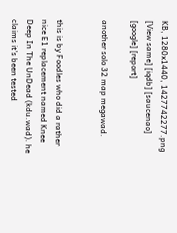KB, 1280x1440, 1427742277.png [View same] [iqdb] [saucenao] [google] [report]

another solo 32 map megawad.


this is by Foodles who did a rather nice E1 replacement named Knee Deep In The UnDead (kdu.wad). he claims it's been tested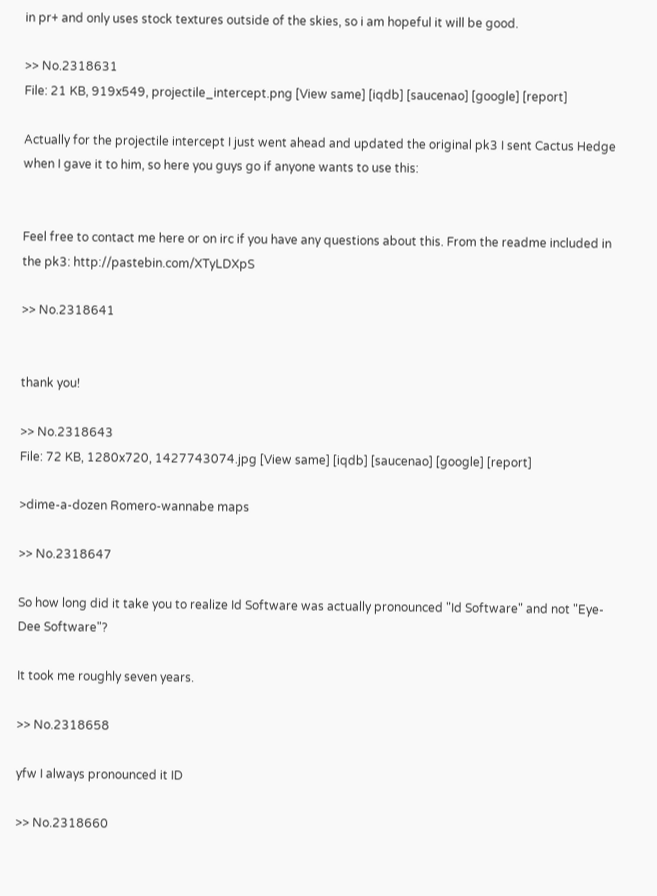in pr+ and only uses stock textures outside of the skies, so i am hopeful it will be good.

>> No.2318631
File: 21 KB, 919x549, projectile_intercept.png [View same] [iqdb] [saucenao] [google] [report]

Actually for the projectile intercept I just went ahead and updated the original pk3 I sent Cactus Hedge when I gave it to him, so here you guys go if anyone wants to use this:


Feel free to contact me here or on irc if you have any questions about this. From the readme included in the pk3: http://pastebin.com/XTyLDXpS

>> No.2318641


thank you!

>> No.2318643
File: 72 KB, 1280x720, 1427743074.jpg [View same] [iqdb] [saucenao] [google] [report]

>dime-a-dozen Romero-wannabe maps

>> No.2318647

So how long did it take you to realize Id Software was actually pronounced "Id Software" and not "Eye-Dee Software"?

It took me roughly seven years.

>> No.2318658

yfw I always pronounced it ID

>> No.2318660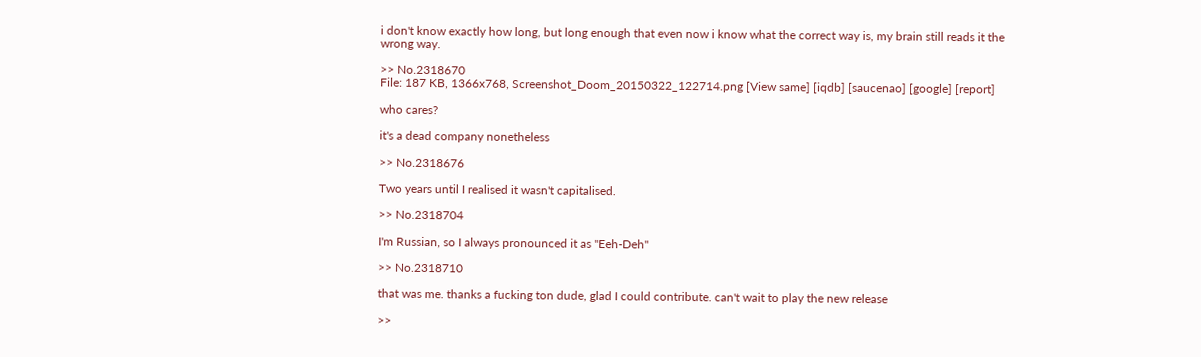i don't know exactly how long, but long enough that even now i know what the correct way is, my brain still reads it the wrong way.

>> No.2318670
File: 187 KB, 1366x768, Screenshot_Doom_20150322_122714.png [View same] [iqdb] [saucenao] [google] [report]

who cares?

it's a dead company nonetheless

>> No.2318676

Two years until I realised it wasn't capitalised.

>> No.2318704

I'm Russian, so I always pronounced it as "Eeh-Deh"

>> No.2318710

that was me. thanks a fucking ton dude, glad I could contribute. can't wait to play the new release

>>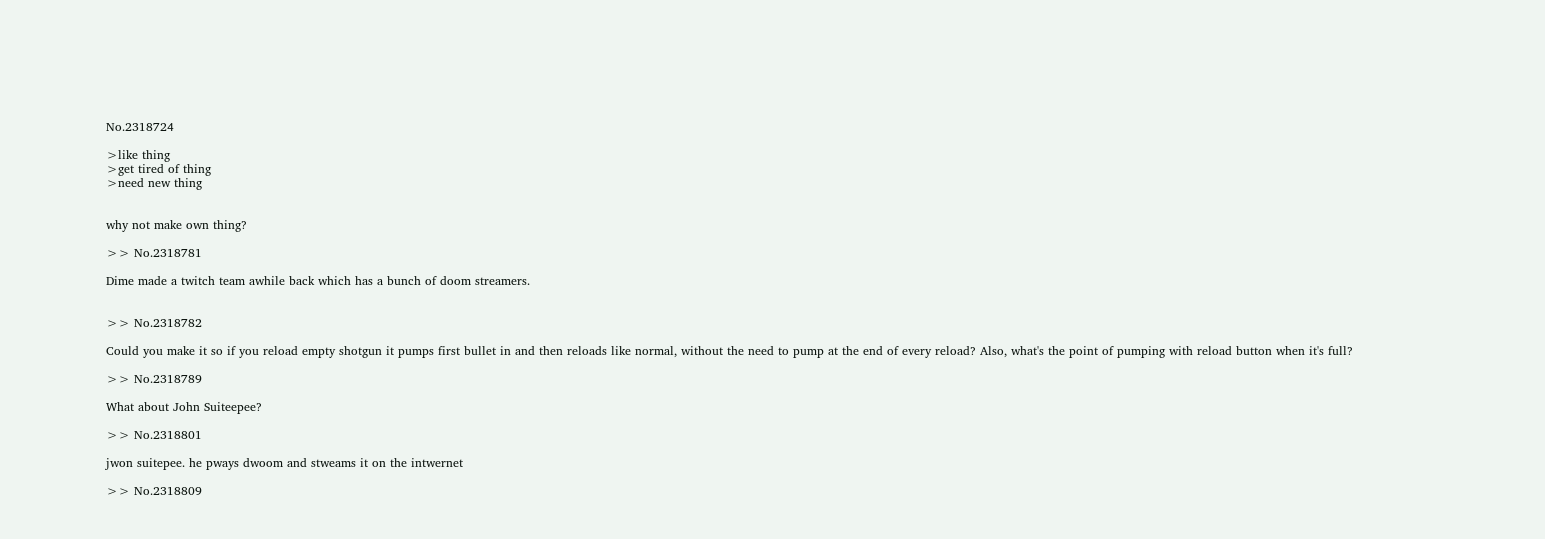No.2318724

>like thing
>get tired of thing
>need new thing


why not make own thing?

>> No.2318781

Dime made a twitch team awhile back which has a bunch of doom streamers.


>> No.2318782

Could you make it so if you reload empty shotgun it pumps first bullet in and then reloads like normal, without the need to pump at the end of every reload? Also, what's the point of pumping with reload button when it's full?

>> No.2318789

What about John Suiteepee?

>> No.2318801

jwon suitepee. he pways dwoom and stweams it on the intwernet

>> No.2318809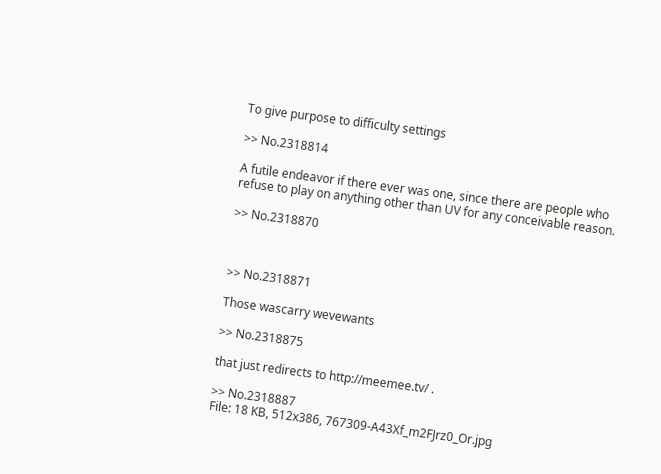To give purpose to difficulty settings

>> No.2318814

A futile endeavor if there ever was one, since there are people who refuse to play on anything other than UV for any conceivable reason.

>> No.2318870



>> No.2318871

Those wascarry wevewants

>> No.2318875

that just redirects to http://meemee.tv/ .

>> No.2318887
File: 18 KB, 512x386, 767309-A43Xf_m2FJrz0_Or.jpg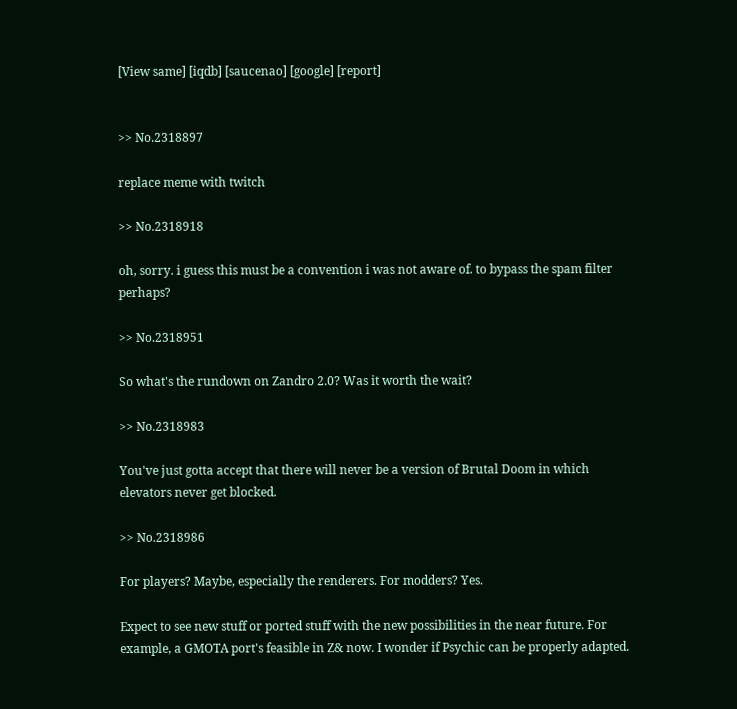[View same] [iqdb] [saucenao] [google] [report]


>> No.2318897

replace meme with twitch

>> No.2318918

oh, sorry. i guess this must be a convention i was not aware of. to bypass the spam filter perhaps?

>> No.2318951

So what's the rundown on Zandro 2.0? Was it worth the wait?

>> No.2318983

You've just gotta accept that there will never be a version of Brutal Doom in which elevators never get blocked.

>> No.2318986

For players? Maybe, especially the renderers. For modders? Yes.

Expect to see new stuff or ported stuff with the new possibilities in the near future. For example, a GMOTA port's feasible in Z& now. I wonder if Psychic can be properly adapted.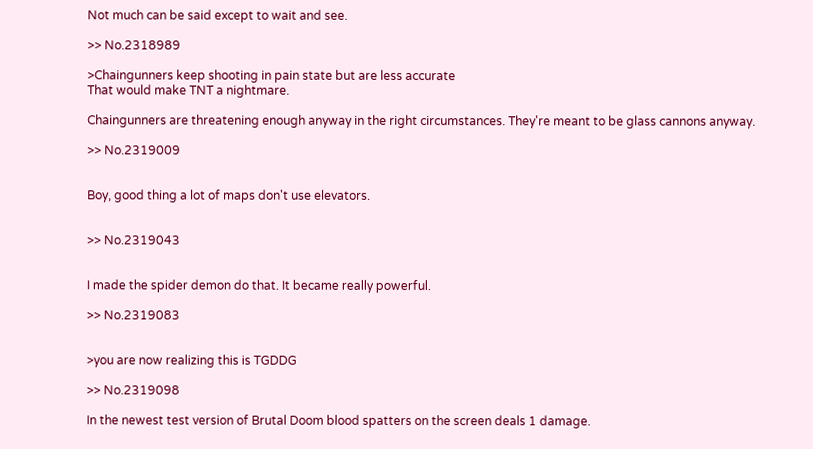Not much can be said except to wait and see.

>> No.2318989

>Chaingunners keep shooting in pain state but are less accurate
That would make TNT a nightmare.

Chaingunners are threatening enough anyway in the right circumstances. They're meant to be glass cannons anyway.

>> No.2319009


Boy, good thing a lot of maps don't use elevators.


>> No.2319043


I made the spider demon do that. It became really powerful.

>> No.2319083


>you are now realizing this is TGDDG

>> No.2319098

In the newest test version of Brutal Doom blood spatters on the screen deals 1 damage.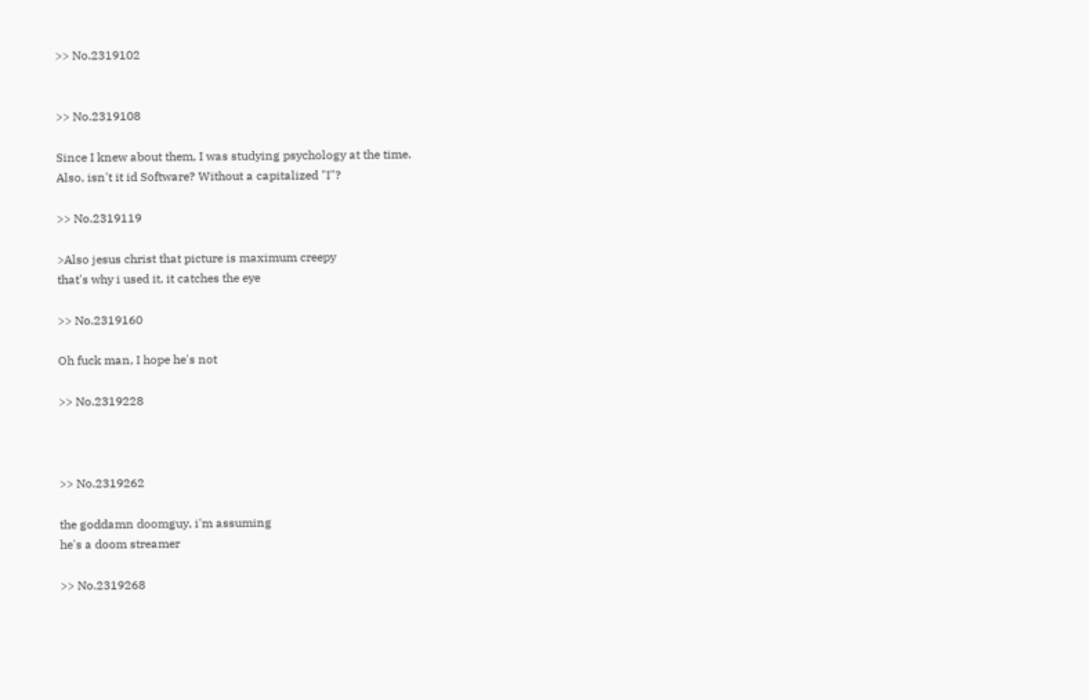>> No.2319102


>> No.2319108

Since I knew about them, I was studying psychology at the time.
Also, isn't it id Software? Without a capitalized "I"?

>> No.2319119

>Also jesus christ that picture is maximum creepy
that's why i used it, it catches the eye

>> No.2319160

Oh fuck man, I hope he's not

>> No.2319228



>> No.2319262

the goddamn doomguy, i'm assuming
he's a doom streamer

>> No.2319268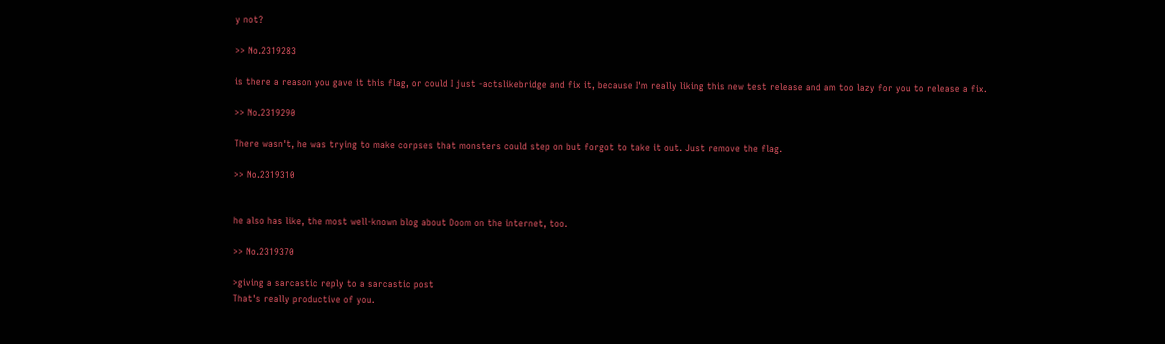y not?

>> No.2319283

is there a reason you gave it this flag, or could I just -actslikebridge and fix it, because I'm really liking this new test release and am too lazy for you to release a fix.

>> No.2319290

There wasn't, he was trying to make corpses that monsters could step on but forgot to take it out. Just remove the flag.

>> No.2319310


he also has like, the most well-known blog about Doom on the internet, too.

>> No.2319370

>giving a sarcastic reply to a sarcastic post
That's really productive of you.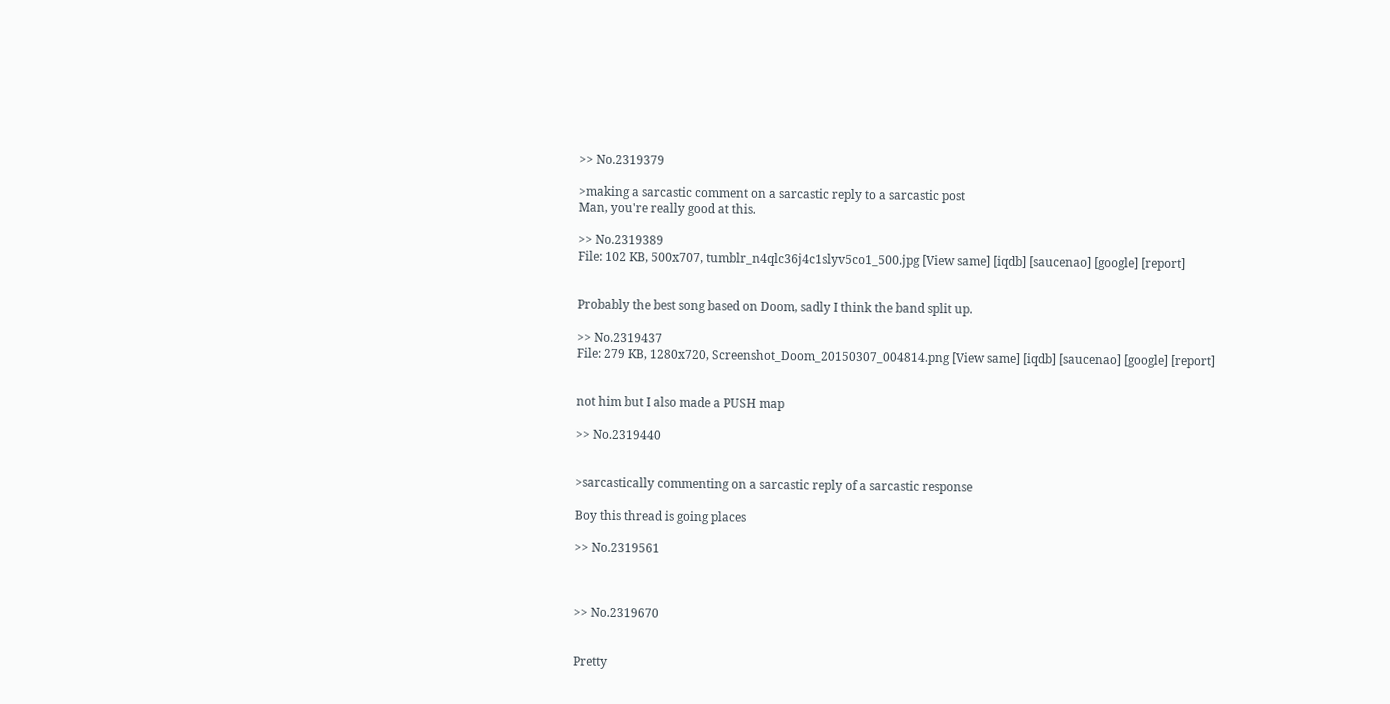>> No.2319379

>making a sarcastic comment on a sarcastic reply to a sarcastic post
Man, you're really good at this.

>> No.2319389
File: 102 KB, 500x707, tumblr_n4qlc36j4c1slyv5co1_500.jpg [View same] [iqdb] [saucenao] [google] [report]


Probably the best song based on Doom, sadly I think the band split up.

>> No.2319437
File: 279 KB, 1280x720, Screenshot_Doom_20150307_004814.png [View same] [iqdb] [saucenao] [google] [report]


not him but I also made a PUSH map

>> No.2319440


>sarcastically commenting on a sarcastic reply of a sarcastic response

Boy this thread is going places

>> No.2319561



>> No.2319670


Pretty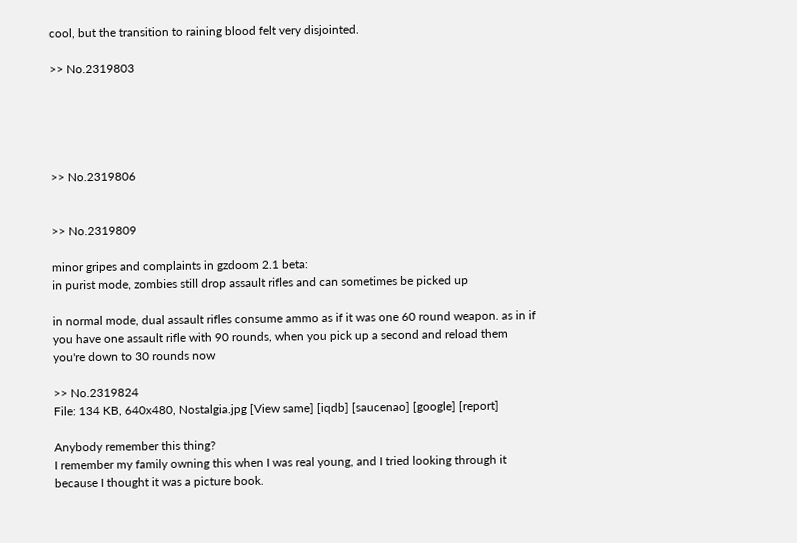cool, but the transition to raining blood felt very disjointed.

>> No.2319803





>> No.2319806


>> No.2319809

minor gripes and complaints in gzdoom 2.1 beta:
in purist mode, zombies still drop assault rifles and can sometimes be picked up

in normal mode, dual assault rifles consume ammo as if it was one 60 round weapon. as in if you have one assault rifle with 90 rounds, when you pick up a second and reload them you're down to 30 rounds now

>> No.2319824
File: 134 KB, 640x480, Nostalgia.jpg [View same] [iqdb] [saucenao] [google] [report]

Anybody remember this thing?
I remember my family owning this when I was real young, and I tried looking through it because I thought it was a picture book.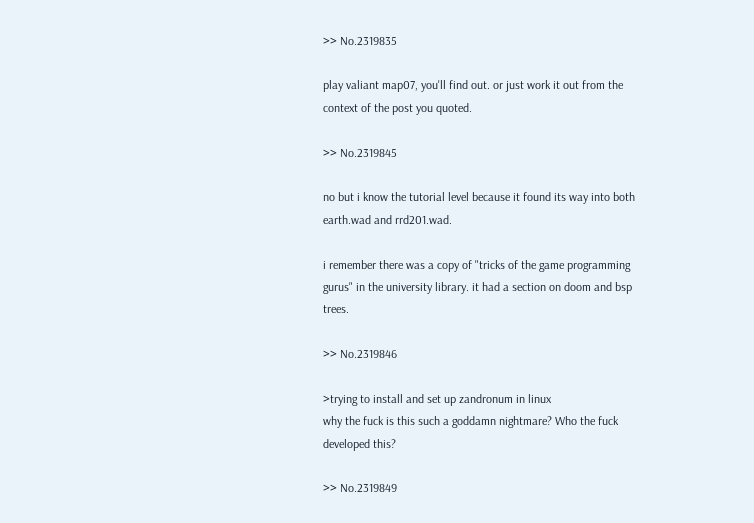>> No.2319835

play valiant map07, you'll find out. or just work it out from the context of the post you quoted.

>> No.2319845

no but i know the tutorial level because it found its way into both earth.wad and rrd201.wad.

i remember there was a copy of "tricks of the game programming gurus" in the university library. it had a section on doom and bsp trees.

>> No.2319846

>trying to install and set up zandronum in linux
why the fuck is this such a goddamn nightmare? Who the fuck developed this?

>> No.2319849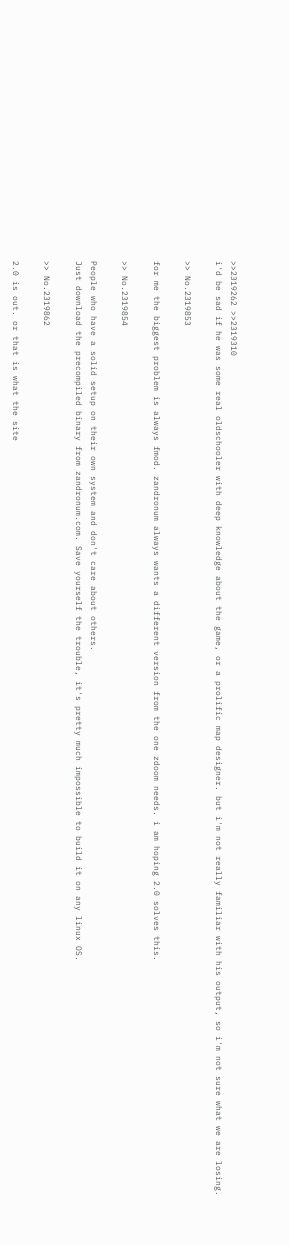>>2319262 >>2319310
i'd be sad if he was some real oldschooler with deep knowledge about the game, or a prolific map designer. but i'm not really familiar with his output, so i'm not sure what we are losing.

>> No.2319853

for me the biggest problem is always fmod. zandronum always wants a different version from the one zdoom needs. i am hoping 2.0 solves this.

>> No.2319854

People who have a solid setup on their own system and don't care about others.
Just download the precompiled binary from zandronum.com. Save yourself the trouble, it's pretty much impossible to build it on any linux OS.

>> No.2319862

2.0 is out. or that is what the site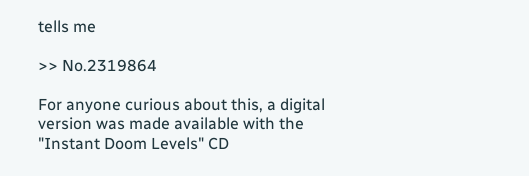tells me

>> No.2319864

For anyone curious about this, a digital version was made available with the "Instant Doom Levels" CD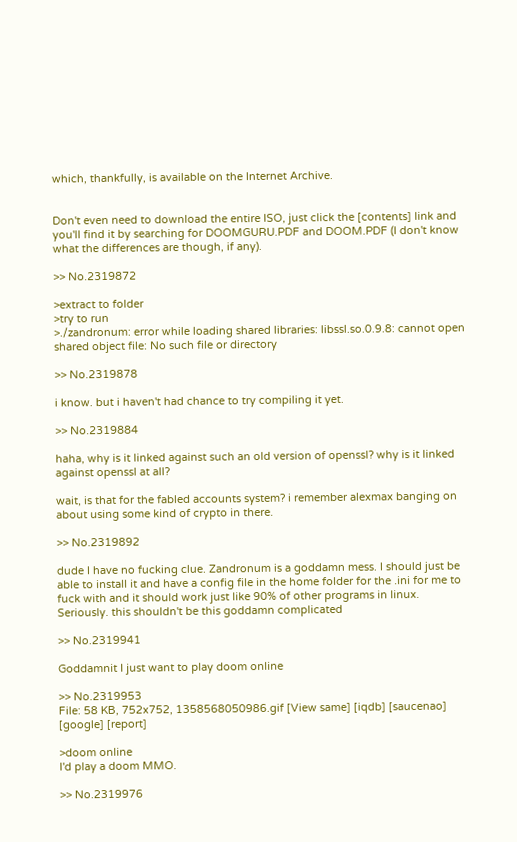which, thankfully, is available on the Internet Archive.


Don't even need to download the entire ISO, just click the [contents] link and you'll find it by searching for DOOMGURU.PDF and DOOM.PDF (I don't know what the differences are though, if any).

>> No.2319872

>extract to folder
>try to run
>./zandronum: error while loading shared libraries: libssl.so.0.9.8: cannot open shared object file: No such file or directory

>> No.2319878

i know. but i haven't had chance to try compiling it yet.

>> No.2319884

haha, why is it linked against such an old version of openssl? why is it linked against openssl at all?

wait, is that for the fabled accounts system? i remember alexmax banging on about using some kind of crypto in there.

>> No.2319892

dude I have no fucking clue. Zandronum is a goddamn mess. I should just be able to install it and have a config file in the home folder for the .ini for me to fuck with and it should work just like 90% of other programs in linux. Seriously. this shouldn't be this goddamn complicated

>> No.2319941

Goddamnit I just want to play doom online

>> No.2319953
File: 58 KB, 752x752, 1358568050986.gif [View same] [iqdb] [saucenao] [google] [report]

>doom online
I'd play a doom MMO.

>> No.2319976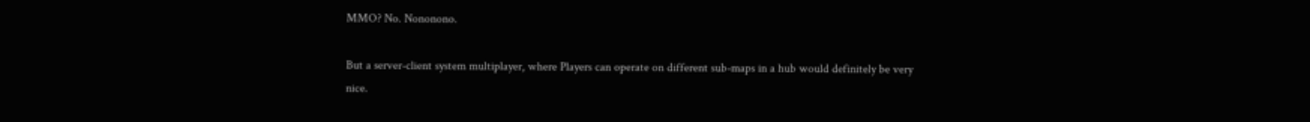MMO? No. Nononono.

But a server-client system multiplayer, where Players can operate on different sub-maps in a hub would definitely be very nice.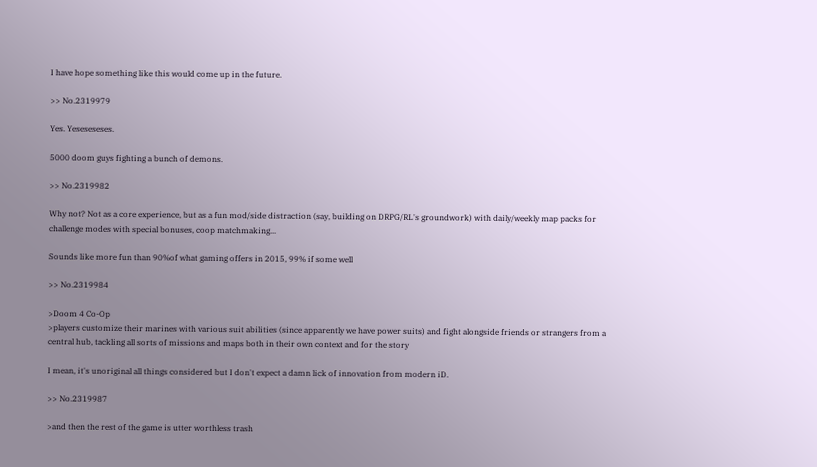I have hope something like this would come up in the future.

>> No.2319979

Yes. Yeseseseses.

5000 doom guys fighting a bunch of demons.

>> No.2319982

Why not? Not as a core experience, but as a fun mod/side distraction (say, building on DRPG/RL's groundwork) with daily/weekly map packs for challenge modes with special bonuses, coop matchmaking...

Sounds like more fun than 90%of what gaming offers in 2015, 99% if some well

>> No.2319984

>Doom 4 Co-Op
>players customize their marines with various suit abilities (since apparently we have power suits) and fight alongside friends or strangers from a central hub, tackling all sorts of missions and maps both in their own context and for the story

I mean, it's unoriginal all things considered but I don't expect a damn lick of innovation from modern iD.

>> No.2319987

>and then the rest of the game is utter worthless trash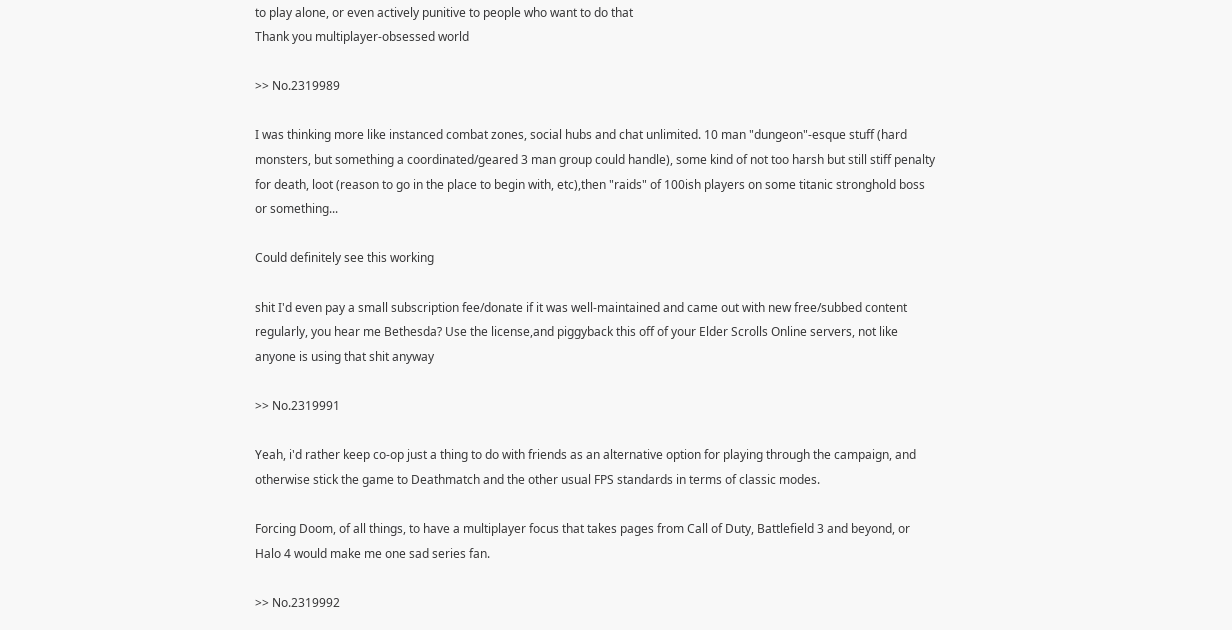to play alone, or even actively punitive to people who want to do that
Thank you multiplayer-obsessed world

>> No.2319989

I was thinking more like instanced combat zones, social hubs and chat unlimited. 10 man "dungeon"-esque stuff (hard monsters, but something a coordinated/geared 3 man group could handle), some kind of not too harsh but still stiff penalty for death, loot (reason to go in the place to begin with, etc),then "raids" of 100ish players on some titanic stronghold boss or something...

Could definitely see this working

shit I'd even pay a small subscription fee/donate if it was well-maintained and came out with new free/subbed content regularly, you hear me Bethesda? Use the license,and piggyback this off of your Elder Scrolls Online servers, not like anyone is using that shit anyway

>> No.2319991

Yeah, i'd rather keep co-op just a thing to do with friends as an alternative option for playing through the campaign, and otherwise stick the game to Deathmatch and the other usual FPS standards in terms of classic modes.

Forcing Doom, of all things, to have a multiplayer focus that takes pages from Call of Duty, Battlefield 3 and beyond, or Halo 4 would make me one sad series fan.

>> No.2319992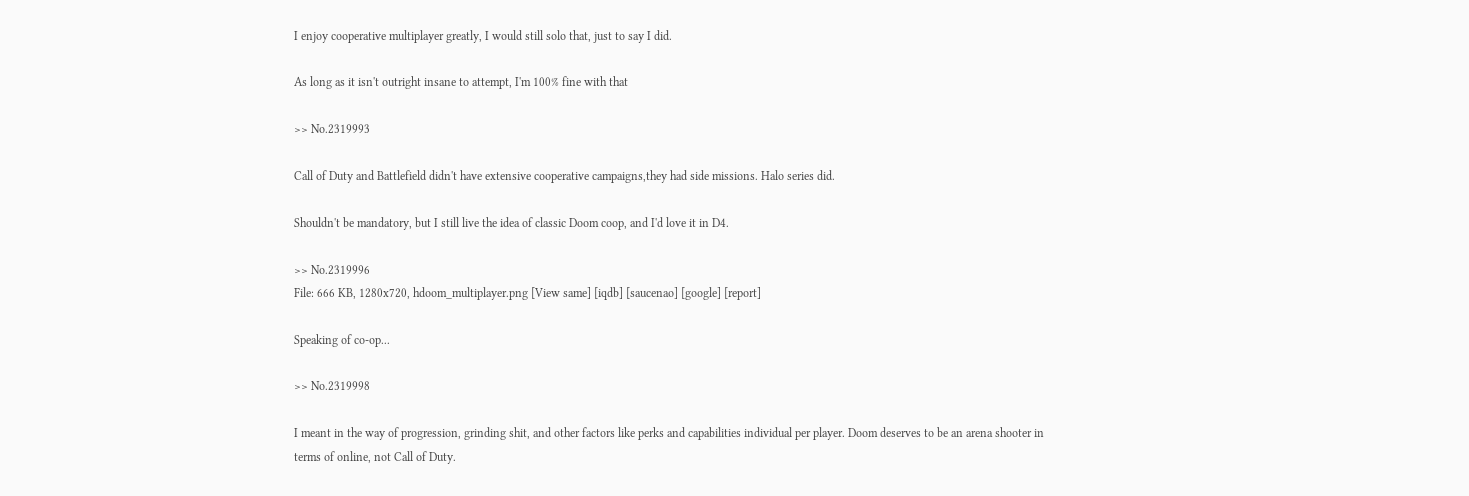I enjoy cooperative multiplayer greatly, I would still solo that, just to say I did.

As long as it isn't outright insane to attempt, I'm 100% fine with that

>> No.2319993

Call of Duty and Battlefield didn't have extensive cooperative campaigns,they had side missions. Halo series did.

Shouldn't be mandatory, but I still live the idea of classic Doom coop, and I'd love it in D4.

>> No.2319996
File: 666 KB, 1280x720, hdoom_multiplayer.png [View same] [iqdb] [saucenao] [google] [report]

Speaking of co-op...

>> No.2319998

I meant in the way of progression, grinding shit, and other factors like perks and capabilities individual per player. Doom deserves to be an arena shooter in terms of online, not Call of Duty.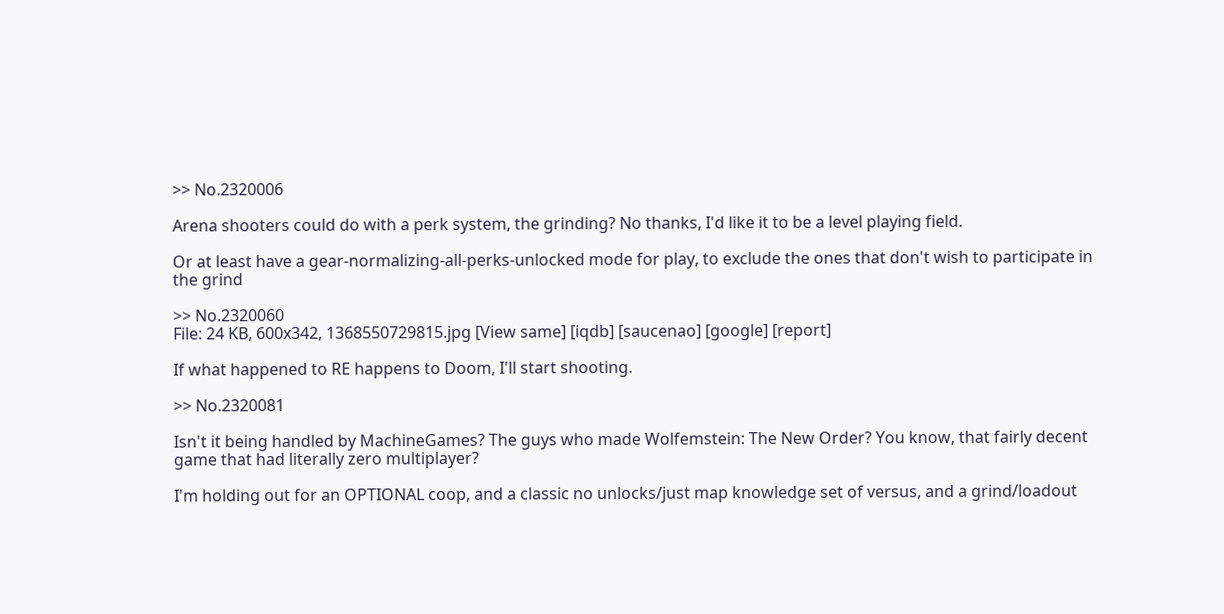>> No.2320006

Arena shooters could do with a perk system, the grinding? No thanks, I'd like it to be a level playing field.

Or at least have a gear-normalizing-all-perks-unlocked mode for play, to exclude the ones that don't wish to participate in the grind

>> No.2320060
File: 24 KB, 600x342, 1368550729815.jpg [View same] [iqdb] [saucenao] [google] [report]

If what happened to RE happens to Doom, I'll start shooting.

>> No.2320081

Isn't it being handled by MachineGames? The guys who made Wolfemstein: The New Order? You know, that fairly decent game that had literally zero multiplayer?

I'm holding out for an OPTIONAL coop, and a classic no unlocks/just map knowledge set of versus, and a grind/loadout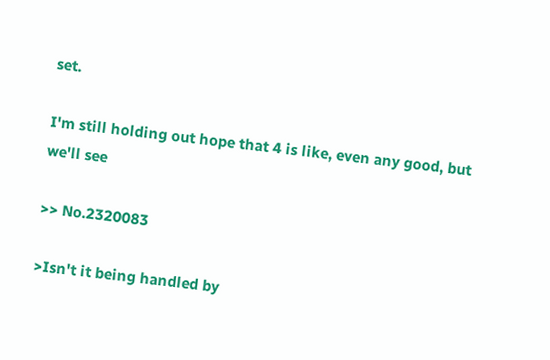set.

I'm still holding out hope that 4 is like, even any good, but we'll see

>> No.2320083

>Isn't it being handled by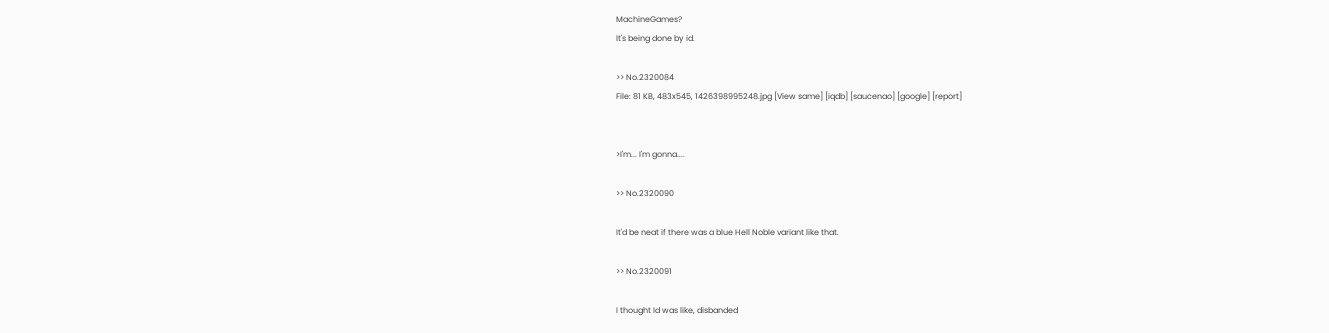MachineGames?
It's being done by id.

>> No.2320084
File: 81 KB, 483x545, 1426398995248.jpg [View same] [iqdb] [saucenao] [google] [report]


>I'm... I'm gonna....

>> No.2320090

It'd be neat if there was a blue Hell Noble variant like that.

>> No.2320091

I thought Id was like, disbanded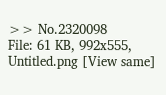>> No.2320098
File: 61 KB, 992x555, Untitled.png [View same]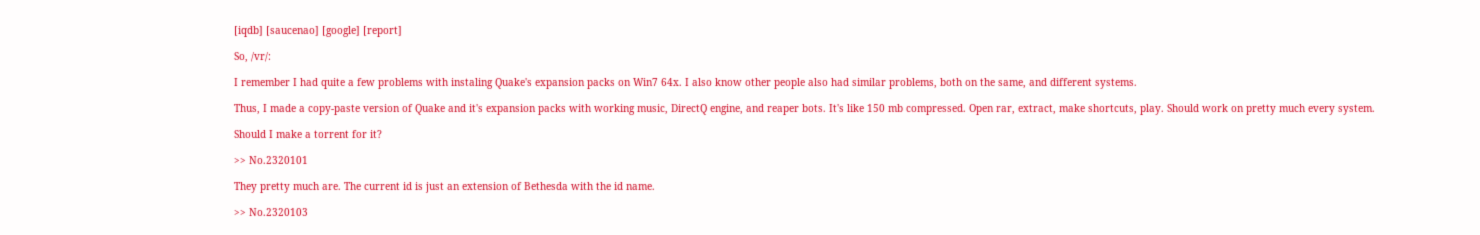[iqdb] [saucenao] [google] [report]

So, /vr/:

I remember I had quite a few problems with instaling Quake's expansion packs on Win7 64x. I also know other people also had similar problems, both on the same, and different systems.

Thus, I made a copy-paste version of Quake and it's expansion packs with working music, DirectQ engine, and reaper bots. It's like 150 mb compressed. Open rar, extract, make shortcuts, play. Should work on pretty much every system.

Should I make a torrent for it?

>> No.2320101

They pretty much are. The current id is just an extension of Bethesda with the id name.

>> No.2320103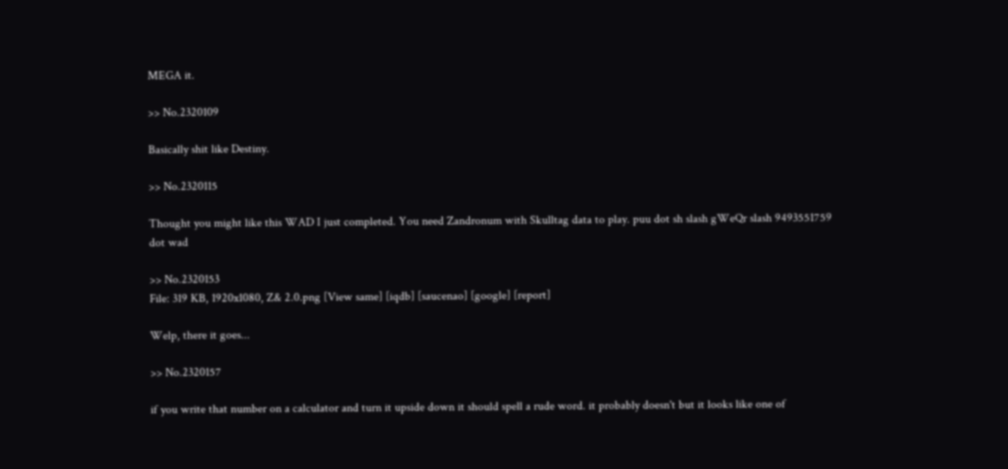MEGA it.

>> No.2320109

Basically shit like Destiny.

>> No.2320115

Thought you might like this WAD I just completed. You need Zandronum with Skulltag data to play. puu dot sh slash gWeQr slash 9493551759 dot wad

>> No.2320153
File: 319 KB, 1920x1080, Z& 2.0.png [View same] [iqdb] [saucenao] [google] [report]

Welp, there it goes...

>> No.2320157

if you write that number on a calculator and turn it upside down it should spell a rude word. it probably doesn't but it looks like one of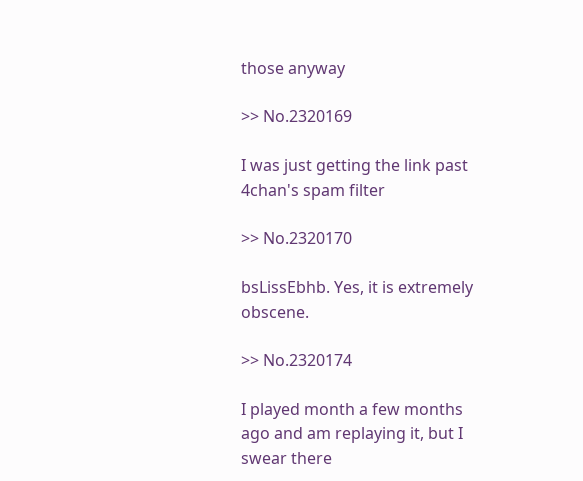those anyway

>> No.2320169

I was just getting the link past 4chan's spam filter

>> No.2320170

bsLissEbhb. Yes, it is extremely obscene.

>> No.2320174

I played month a few months ago and am replaying it, but I swear there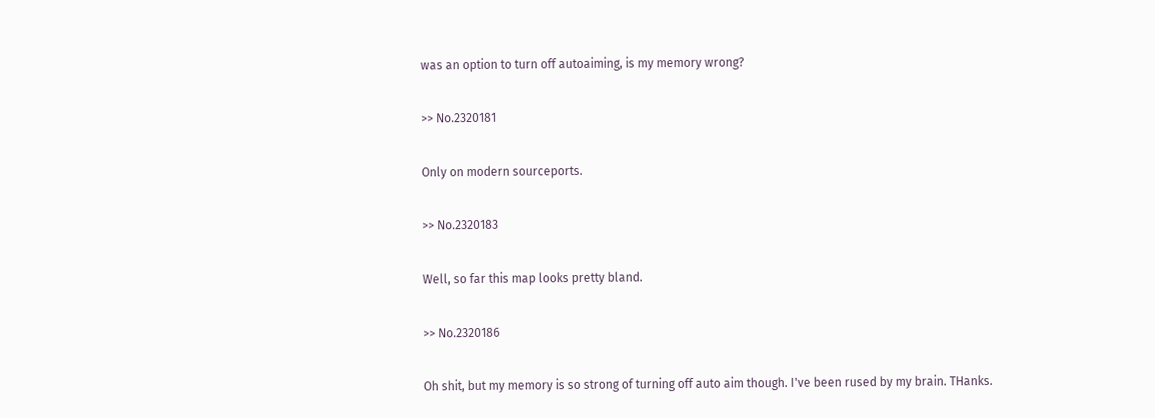was an option to turn off autoaiming, is my memory wrong?

>> No.2320181

Only on modern sourceports.

>> No.2320183

Well, so far this map looks pretty bland.

>> No.2320186

Oh shit, but my memory is so strong of turning off auto aim though. I've been rused by my brain. THanks.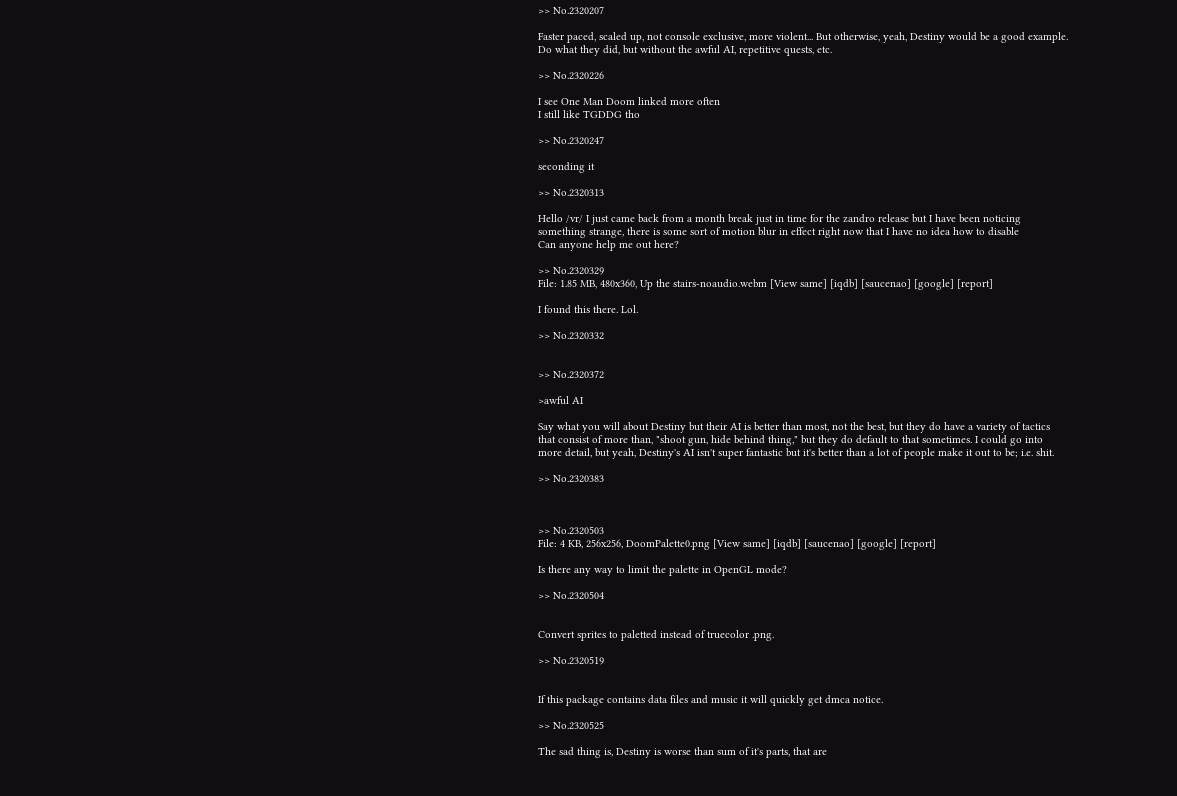>> No.2320207

Faster paced, scaled up, not console exclusive, more violent... But otherwise, yeah, Destiny would be a good example. Do what they did, but without the awful AI, repetitive quests, etc.

>> No.2320226

I see One Man Doom linked more often
I still like TGDDG tho

>> No.2320247

seconding it

>> No.2320313

Hello /vr/ I just came back from a month break just in time for the zandro release but I have been noticing something strange, there is some sort of motion blur in effect right now that I have no idea how to disable
Can anyone help me out here?

>> No.2320329
File: 1.85 MB, 480x360, Up the stairs-noaudio.webm [View same] [iqdb] [saucenao] [google] [report]

I found this there. Lol.

>> No.2320332


>> No.2320372

>awful AI

Say what you will about Destiny but their AI is better than most, not the best, but they do have a variety of tactics that consist of more than, "shoot gun, hide behind thing," but they do default to that sometimes. I could go into more detail, but yeah, Destiny's AI isn't super fantastic but it's better than a lot of people make it out to be; i.e. shit.

>> No.2320383



>> No.2320503
File: 4 KB, 256x256, DoomPalette0.png [View same] [iqdb] [saucenao] [google] [report]

Is there any way to limit the palette in OpenGL mode?

>> No.2320504


Convert sprites to paletted instead of truecolor .png.

>> No.2320519


If this package contains data files and music it will quickly get dmca notice.

>> No.2320525

The sad thing is, Destiny is worse than sum of it's parts, that are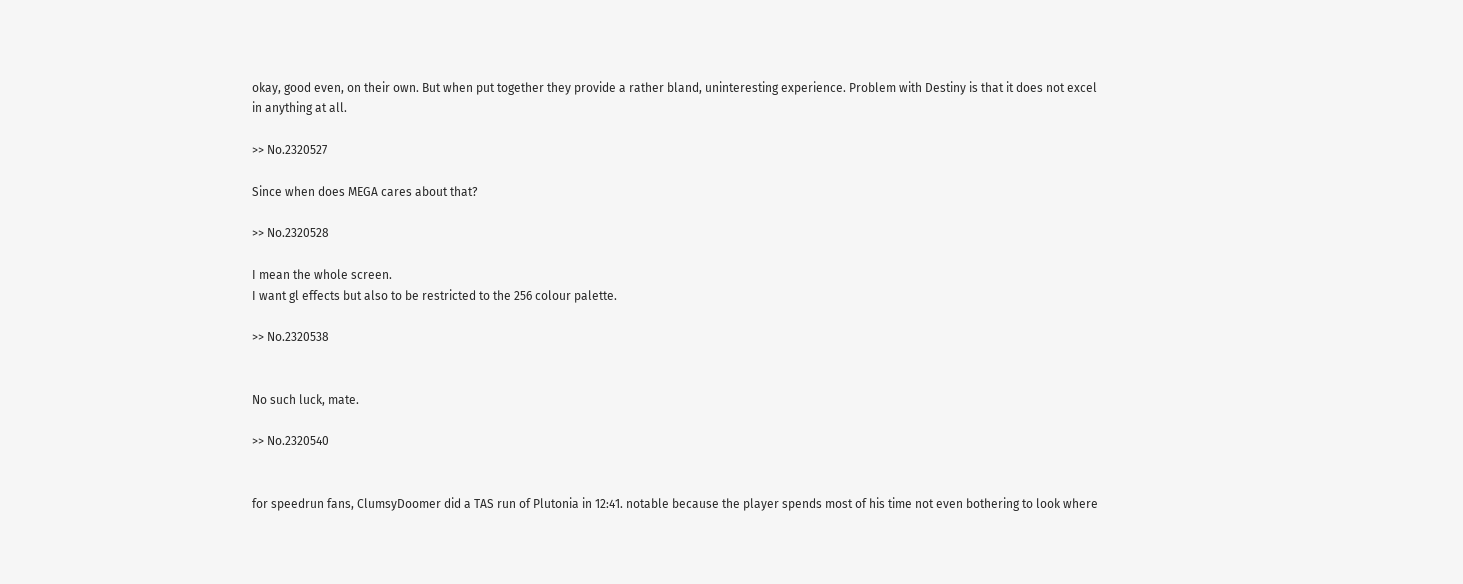okay, good even, on their own. But when put together they provide a rather bland, uninteresting experience. Problem with Destiny is that it does not excel in anything at all.

>> No.2320527

Since when does MEGA cares about that?

>> No.2320528

I mean the whole screen.
I want gl effects but also to be restricted to the 256 colour palette.

>> No.2320538


No such luck, mate.

>> No.2320540


for speedrun fans, ClumsyDoomer did a TAS run of Plutonia in 12:41. notable because the player spends most of his time not even bothering to look where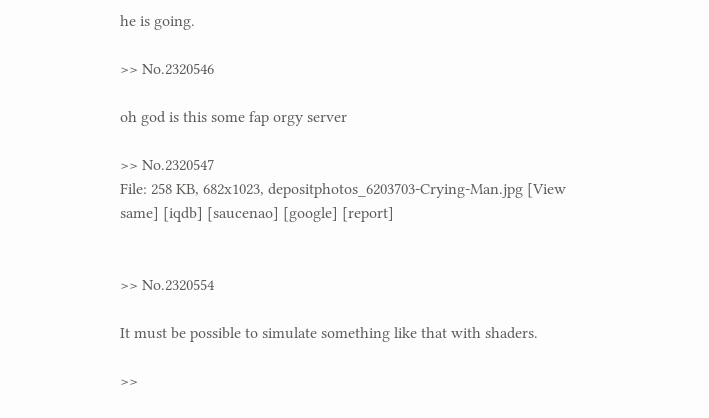he is going.

>> No.2320546

oh god is this some fap orgy server

>> No.2320547
File: 258 KB, 682x1023, depositphotos_6203703-Crying-Man.jpg [View same] [iqdb] [saucenao] [google] [report]


>> No.2320554

It must be possible to simulate something like that with shaders.

>>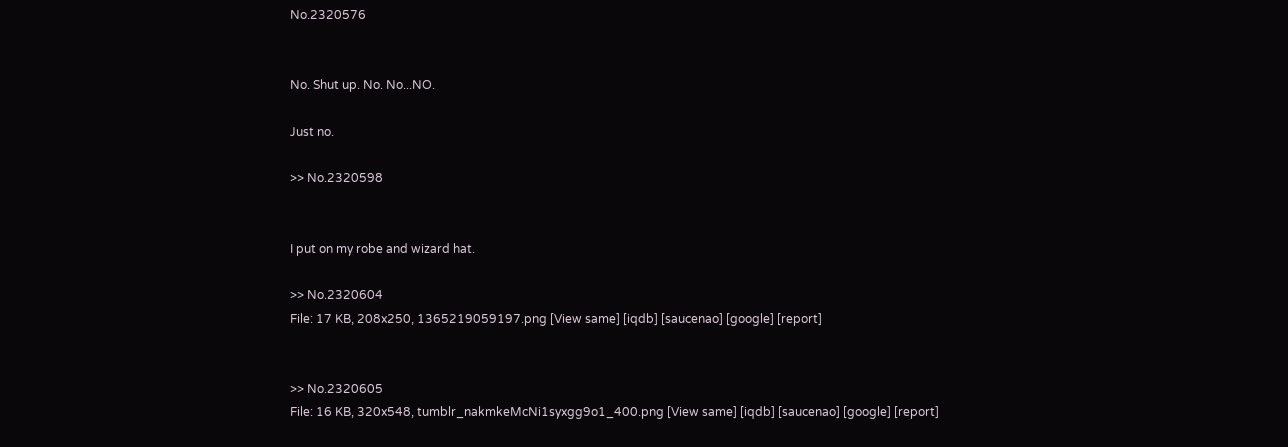No.2320576


No. Shut up. No. No...NO.

Just no.

>> No.2320598


I put on my robe and wizard hat.

>> No.2320604
File: 17 KB, 208x250, 1365219059197.png [View same] [iqdb] [saucenao] [google] [report]


>> No.2320605
File: 16 KB, 320x548, tumblr_nakmkeMcNi1syxgg9o1_400.png [View same] [iqdb] [saucenao] [google] [report]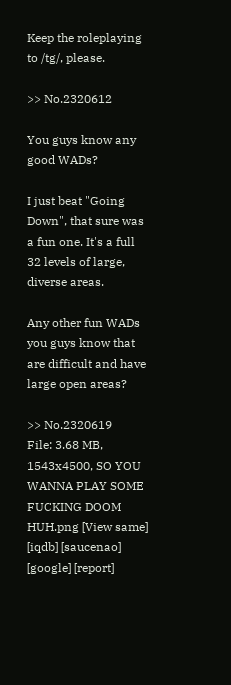Keep the roleplaying to /tg/, please.

>> No.2320612

You guys know any good WADs?

I just beat "Going Down", that sure was a fun one. It's a full 32 levels of large, diverse areas.

Any other fun WADs you guys know that are difficult and have large open areas?

>> No.2320619
File: 3.68 MB, 1543x4500, SO YOU WANNA PLAY SOME FUCKING DOOM HUH.png [View same] [iqdb] [saucenao] [google] [report]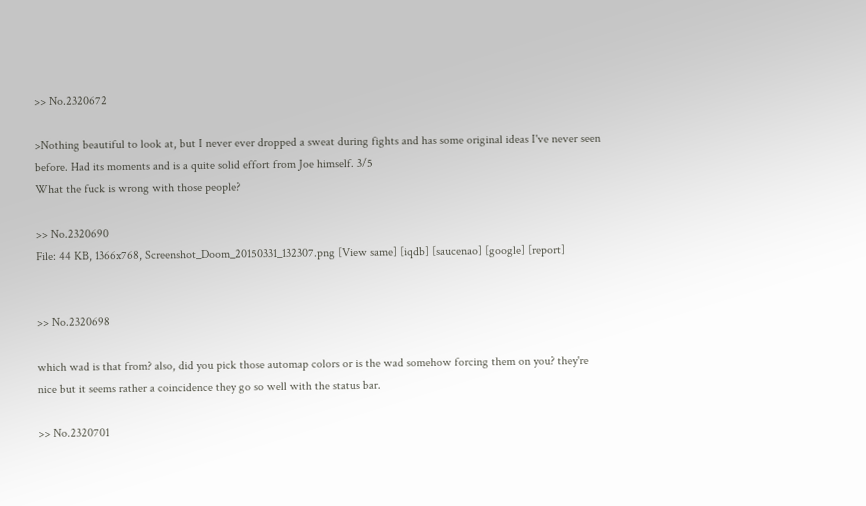>> No.2320672

>Nothing beautiful to look at, but I never ever dropped a sweat during fights and has some original ideas I've never seen before. Had its moments and is a quite solid effort from Joe himself. 3/5
What the fuck is wrong with those people?

>> No.2320690
File: 44 KB, 1366x768, Screenshot_Doom_20150331_132307.png [View same] [iqdb] [saucenao] [google] [report]


>> No.2320698

which wad is that from? also, did you pick those automap colors or is the wad somehow forcing them on you? they're nice but it seems rather a coincidence they go so well with the status bar.

>> No.2320701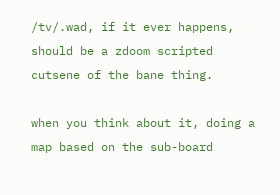/tv/.wad, if it ever happens, should be a zdoom scripted cutsene of the bane thing.

when you think about it, doing a map based on the sub-board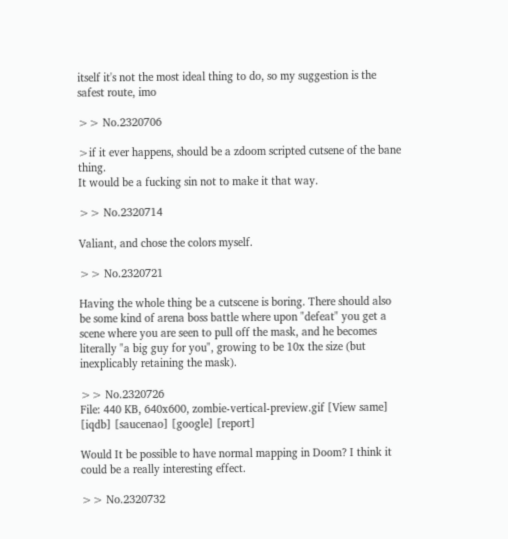itself it's not the most ideal thing to do, so my suggestion is the safest route, imo

>> No.2320706

>if it ever happens, should be a zdoom scripted cutsene of the bane thing.
It would be a fucking sin not to make it that way.

>> No.2320714

Valiant, and chose the colors myself.

>> No.2320721

Having the whole thing be a cutscene is boring. There should also be some kind of arena boss battle where upon "defeat" you get a scene where you are seen to pull off the mask, and he becomes literally "a big guy for you", growing to be 10x the size (but inexplicably retaining the mask).

>> No.2320726
File: 440 KB, 640x600, zombie-vertical-preview.gif [View same] [iqdb] [saucenao] [google] [report]

Would It be possible to have normal mapping in Doom? I think it could be a really interesting effect.

>> No.2320732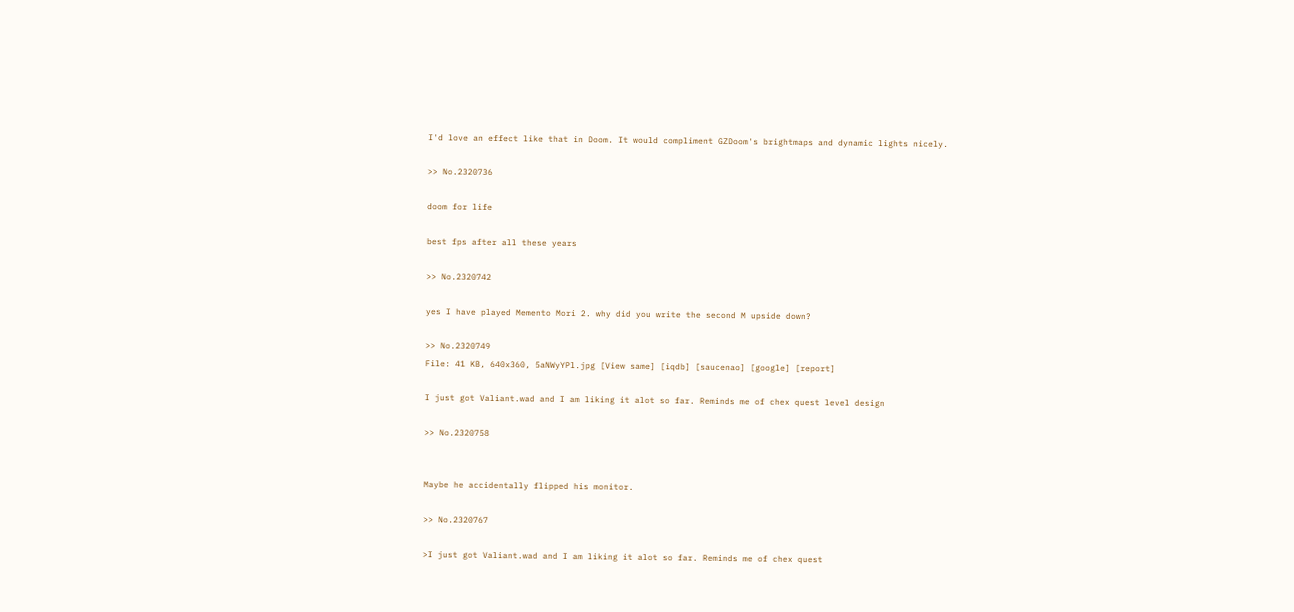I'd love an effect like that in Doom. It would compliment GZDoom's brightmaps and dynamic lights nicely.

>> No.2320736

doom for life

best fps after all these years

>> No.2320742

yes I have played Memento Mori 2. why did you write the second M upside down?

>> No.2320749
File: 41 KB, 640x360, 5aNWyYPl.jpg [View same] [iqdb] [saucenao] [google] [report]

I just got Valiant.wad and I am liking it alot so far. Reminds me of chex quest level design

>> No.2320758


Maybe he accidentally flipped his monitor.

>> No.2320767

>I just got Valiant.wad and I am liking it alot so far. Reminds me of chex quest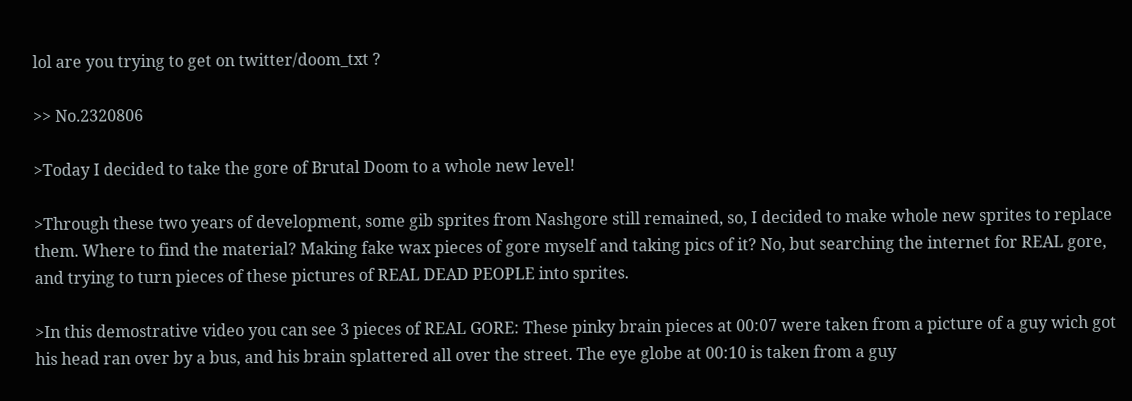lol are you trying to get on twitter/doom_txt ?

>> No.2320806

>Today I decided to take the gore of Brutal Doom to a whole new level!

>Through these two years of development, some gib sprites from Nashgore still remained, so, I decided to make whole new sprites to replace them. Where to find the material? Making fake wax pieces of gore myself and taking pics of it? No, but searching the internet for REAL gore, and trying to turn pieces of these pictures of REAL DEAD PEOPLE into sprites.

>In this demostrative video you can see 3 pieces of REAL GORE: These pinky brain pieces at 00:07 were taken from a picture of a guy wich got his head ran over by a bus, and his brain splattered all over the street. The eye globe at 00:10 is taken from a guy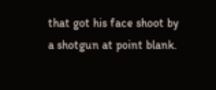that got his face shoot by a shotgun at point blank.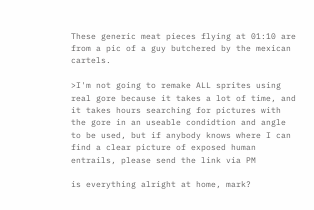These generic meat pieces flying at 01:10 are from a pic of a guy butchered by the mexican cartels.

>I'm not going to remake ALL sprites using real gore because it takes a lot of time, and it takes hours searching for pictures with the gore in an useable condidtion and angle to be used, but if anybody knows where I can find a clear picture of exposed human entrails, please send the link via PM

is everything alright at home, mark?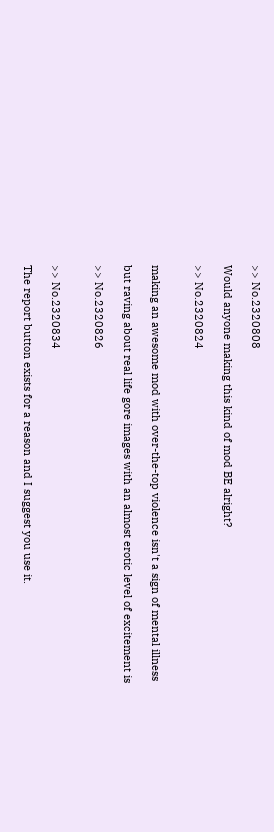>> No.2320808

Would anyone making this kind of mod BE alright?

>> No.2320824


making an awesome mod with over-the-top violence isn't a sign of mental illness

but raving about real life gore images with an almost erotic level of excitement is

>> No.2320826


>> No.2320834

The report button exists for a reason and I suggest you use it.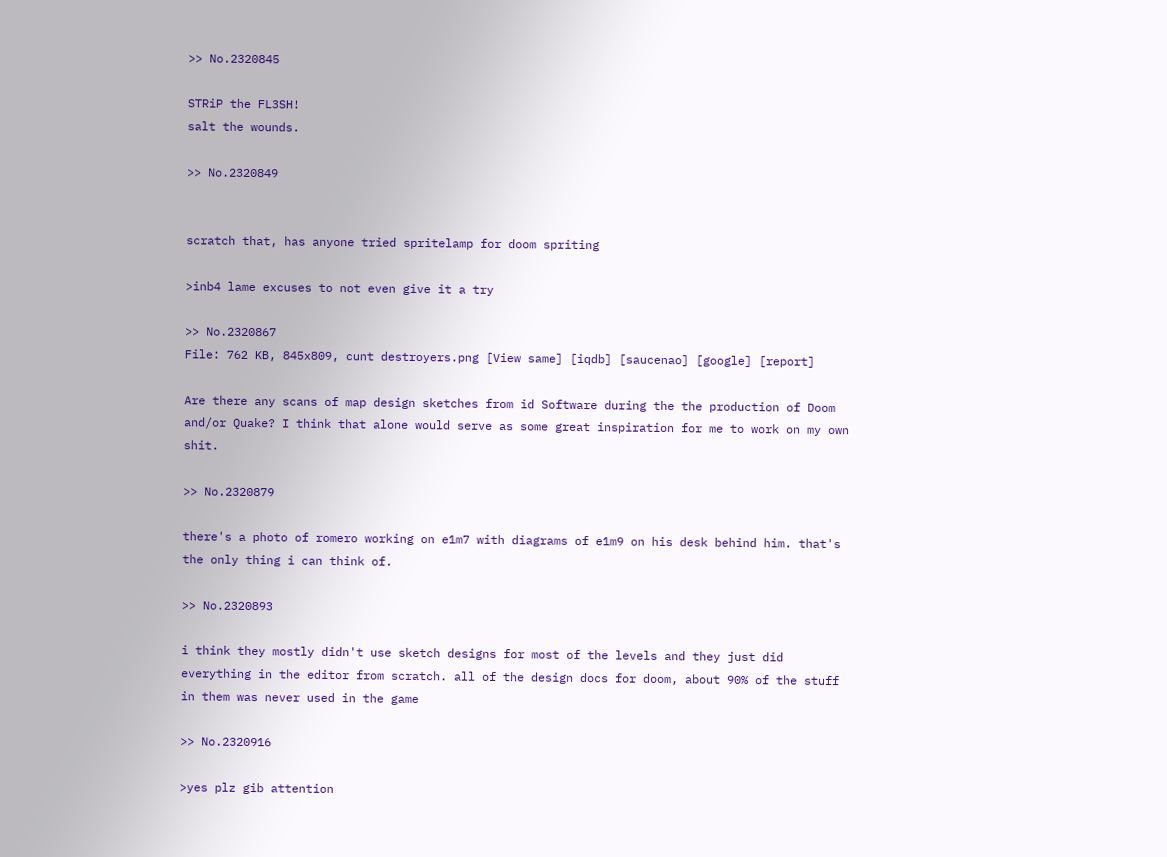>> No.2320845

STRiP the FL3SH!
salt the wounds.

>> No.2320849


scratch that, has anyone tried spritelamp for doom spriting

>inb4 lame excuses to not even give it a try

>> No.2320867
File: 762 KB, 845x809, cunt destroyers.png [View same] [iqdb] [saucenao] [google] [report]

Are there any scans of map design sketches from id Software during the the production of Doom and/or Quake? I think that alone would serve as some great inspiration for me to work on my own shit.

>> No.2320879

there's a photo of romero working on e1m7 with diagrams of e1m9 on his desk behind him. that's the only thing i can think of.

>> No.2320893

i think they mostly didn't use sketch designs for most of the levels and they just did everything in the editor from scratch. all of the design docs for doom, about 90% of the stuff in them was never used in the game

>> No.2320916

>yes plz gib attention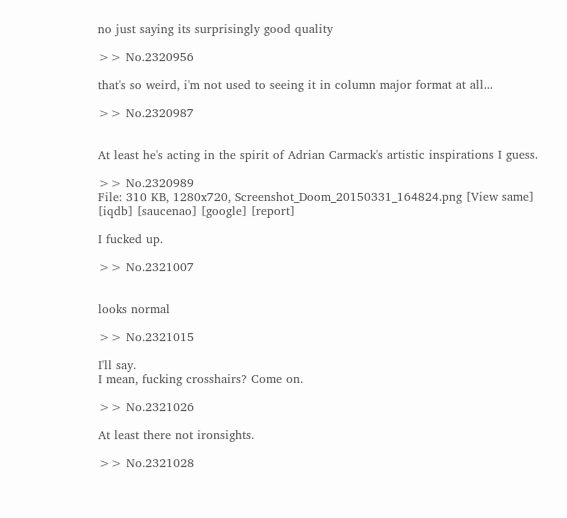no just saying its surprisingly good quality

>> No.2320956

that's so weird, i'm not used to seeing it in column major format at all...

>> No.2320987


At least he's acting in the spirit of Adrian Carmack's artistic inspirations I guess.

>> No.2320989
File: 310 KB, 1280x720, Screenshot_Doom_20150331_164824.png [View same] [iqdb] [saucenao] [google] [report]

I fucked up.

>> No.2321007


looks normal

>> No.2321015

I'll say.
I mean, fucking crosshairs? Come on.

>> No.2321026

At least there not ironsights.

>> No.2321028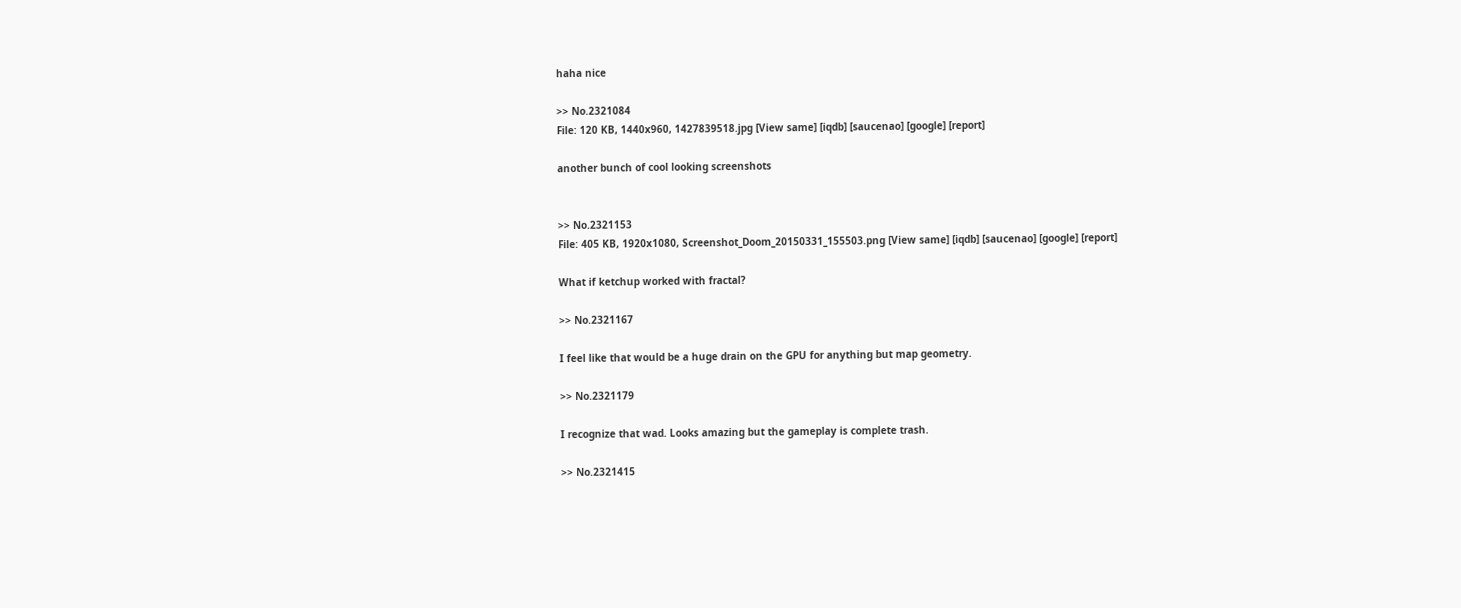haha nice

>> No.2321084
File: 120 KB, 1440x960, 1427839518.jpg [View same] [iqdb] [saucenao] [google] [report]

another bunch of cool looking screenshots


>> No.2321153
File: 405 KB, 1920x1080, Screenshot_Doom_20150331_155503.png [View same] [iqdb] [saucenao] [google] [report]

What if ketchup worked with fractal?

>> No.2321167

I feel like that would be a huge drain on the GPU for anything but map geometry.

>> No.2321179

I recognize that wad. Looks amazing but the gameplay is complete trash.

>> No.2321415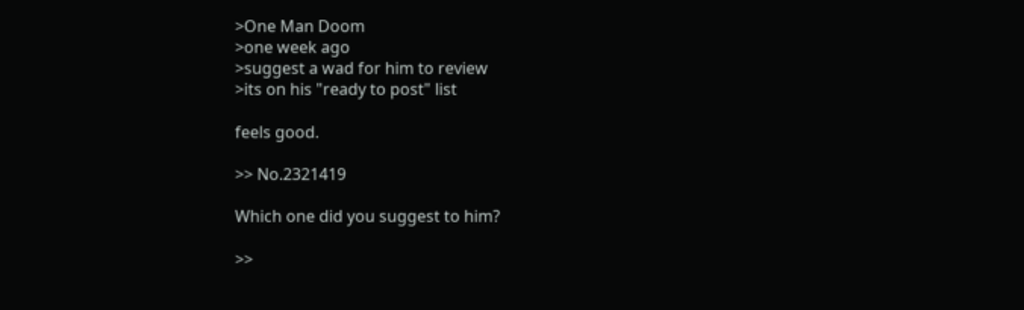>One Man Doom
>one week ago
>suggest a wad for him to review
>its on his "ready to post" list

feels good.

>> No.2321419

Which one did you suggest to him?

>>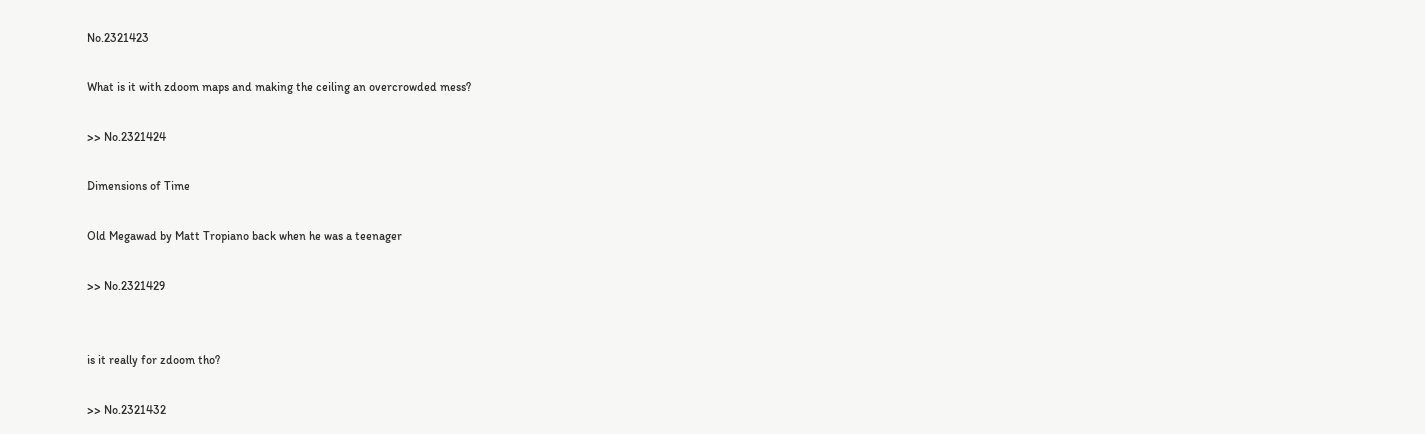No.2321423

What is it with zdoom maps and making the ceiling an overcrowded mess?

>> No.2321424

Dimensions of Time

Old Megawad by Matt Tropiano back when he was a teenager

>> No.2321429


is it really for zdoom tho?

>> No.2321432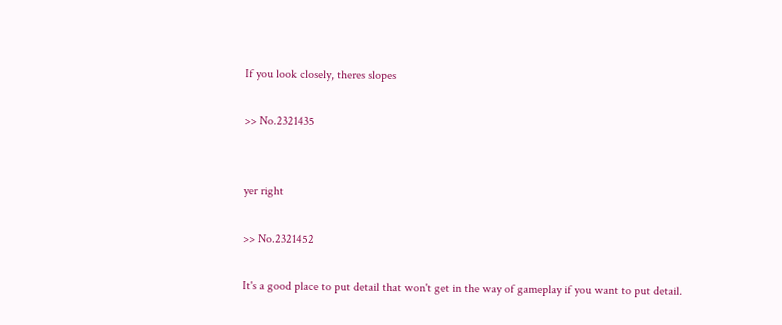If you look closely, theres slopes

>> No.2321435


yer right

>> No.2321452

It's a good place to put detail that won't get in the way of gameplay if you want to put detail.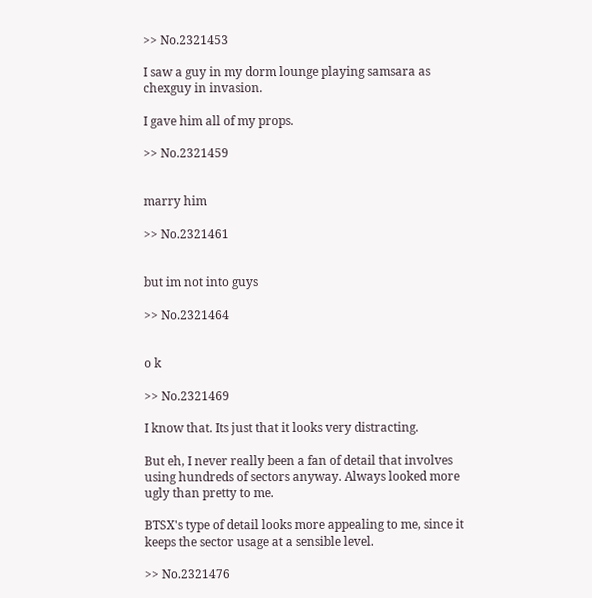>> No.2321453

I saw a guy in my dorm lounge playing samsara as chexguy in invasion.

I gave him all of my props.

>> No.2321459


marry him

>> No.2321461


but im not into guys

>> No.2321464


o k

>> No.2321469

I know that. Its just that it looks very distracting.

But eh, I never really been a fan of detail that involves using hundreds of sectors anyway. Always looked more ugly than pretty to me.

BTSX's type of detail looks more appealing to me, since it keeps the sector usage at a sensible level.

>> No.2321476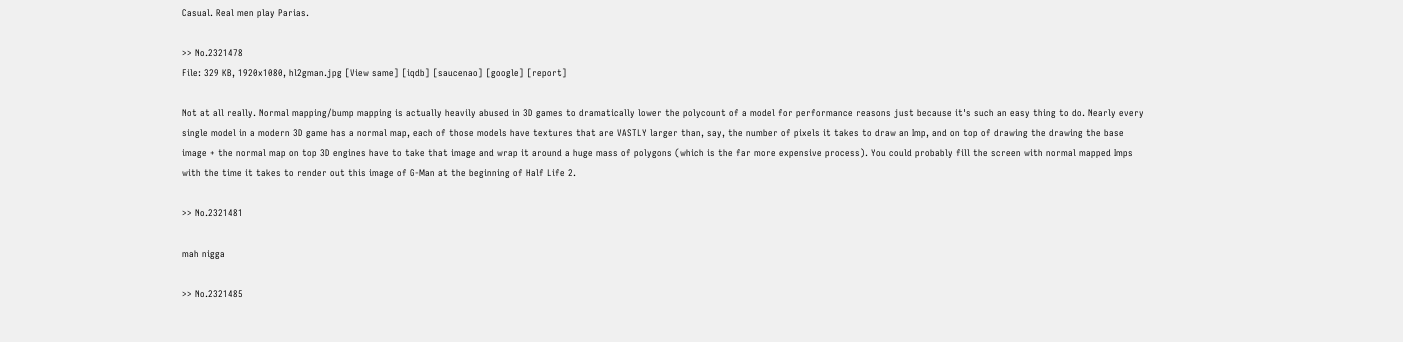Casual. Real men play Parias.

>> No.2321478
File: 329 KB, 1920x1080, hl2gman.jpg [View same] [iqdb] [saucenao] [google] [report]

Not at all really. Normal mapping/bump mapping is actually heavily abused in 3D games to dramatically lower the polycount of a model for performance reasons just because it's such an easy thing to do. Nearly every single model in a modern 3D game has a normal map, each of those models have textures that are VASTLY larger than, say, the number of pixels it takes to draw an Imp, and on top of drawing the drawing the base image + the normal map on top 3D engines have to take that image and wrap it around a huge mass of polygons (which is the far more expensive process). You could probably fill the screen with normal mapped Imps with the time it takes to render out this image of G-Man at the beginning of Half Life 2.

>> No.2321481

mah nigga

>> No.2321485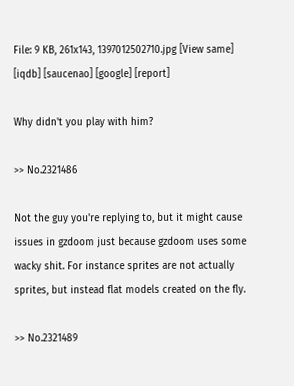File: 9 KB, 261x143, 1397012502710.jpg [View same] [iqdb] [saucenao] [google] [report]

Why didn't you play with him?

>> No.2321486

Not the guy you're replying to, but it might cause issues in gzdoom just because gzdoom uses some wacky shit. For instance sprites are not actually sprites, but instead flat models created on the fly.

>> No.2321489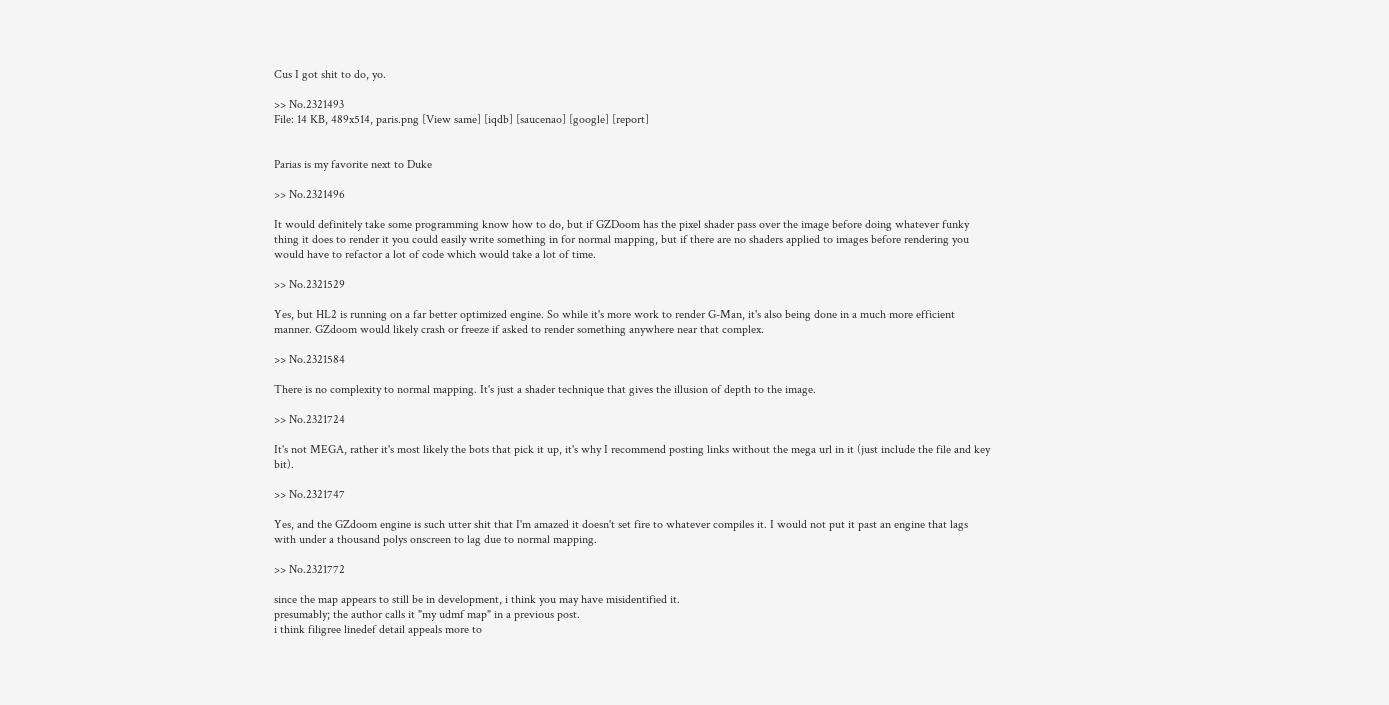Cus I got shit to do, yo.

>> No.2321493
File: 14 KB, 489x514, paris.png [View same] [iqdb] [saucenao] [google] [report]


Parias is my favorite next to Duke

>> No.2321496

It would definitely take some programming know how to do, but if GZDoom has the pixel shader pass over the image before doing whatever funky thing it does to render it you could easily write something in for normal mapping, but if there are no shaders applied to images before rendering you would have to refactor a lot of code which would take a lot of time.

>> No.2321529

Yes, but HL2 is running on a far better optimized engine. So while it's more work to render G-Man, it's also being done in a much more efficient manner. GZdoom would likely crash or freeze if asked to render something anywhere near that complex.

>> No.2321584

There is no complexity to normal mapping. It's just a shader technique that gives the illusion of depth to the image.

>> No.2321724

It's not MEGA, rather it's most likely the bots that pick it up, it's why I recommend posting links without the mega url in it (just include the file and key bit).

>> No.2321747

Yes, and the GZdoom engine is such utter shit that I'm amazed it doesn't set fire to whatever compiles it. I would not put it past an engine that lags with under a thousand polys onscreen to lag due to normal mapping.

>> No.2321772

since the map appears to still be in development, i think you may have misidentified it.
presumably; the author calls it "my udmf map" in a previous post.
i think filigree linedef detail appeals more to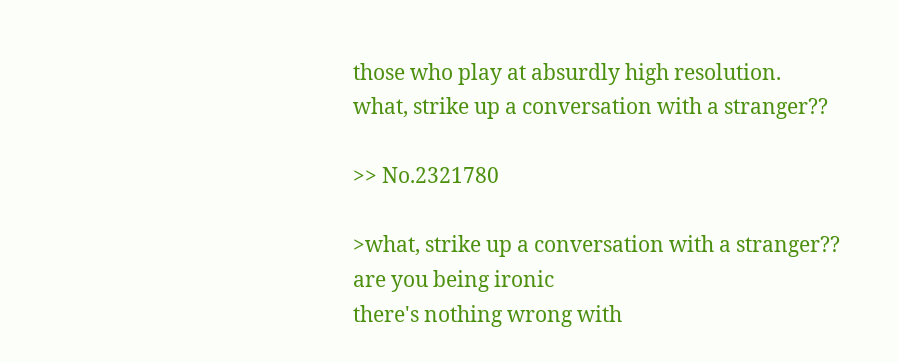those who play at absurdly high resolution.
what, strike up a conversation with a stranger??

>> No.2321780

>what, strike up a conversation with a stranger??
are you being ironic
there's nothing wrong with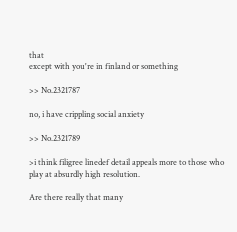that
except with you're in finland or something

>> No.2321787

no, i have crippling social anxiety

>> No.2321789

>i think filigree linedef detail appeals more to those who play at absurdly high resolution.

Are there really that many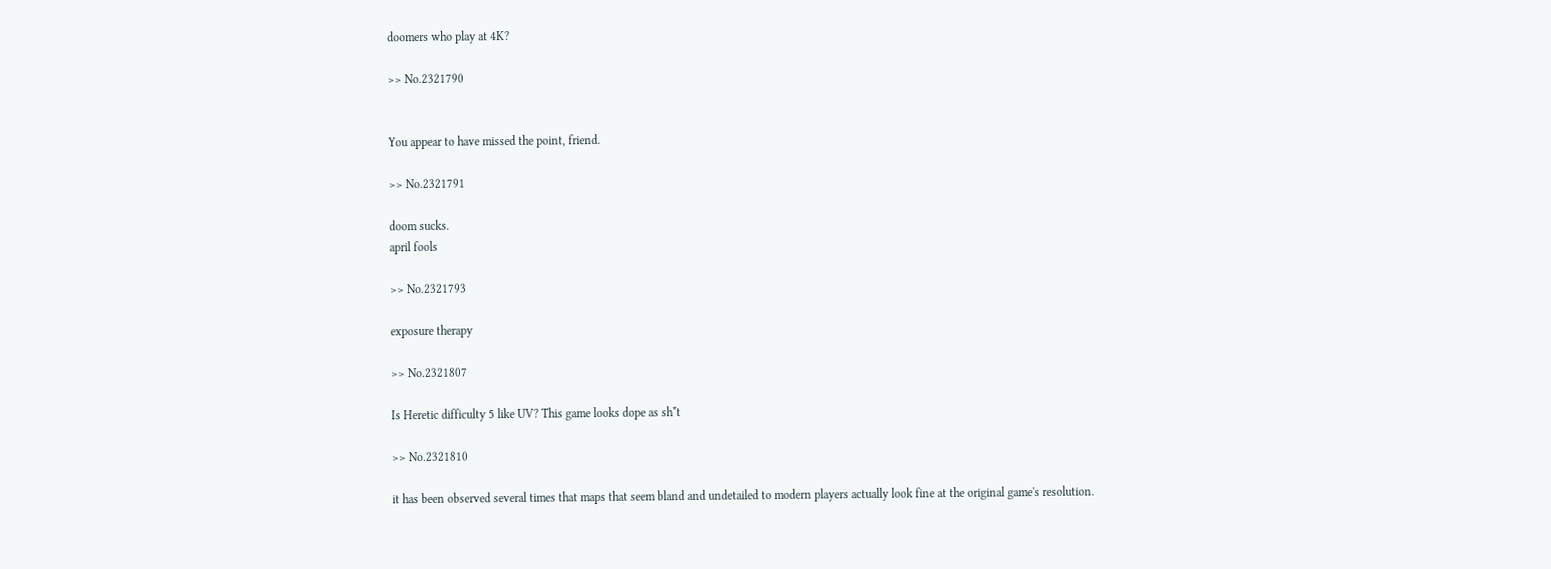doomers who play at 4K?

>> No.2321790


You appear to have missed the point, friend.

>> No.2321791

doom sucks.
april fools

>> No.2321793

exposure therapy

>> No.2321807

Is Heretic difficulty 5 like UV? This game looks dope as sh*t

>> No.2321810

it has been observed several times that maps that seem bland and undetailed to modern players actually look fine at the original game's resolution.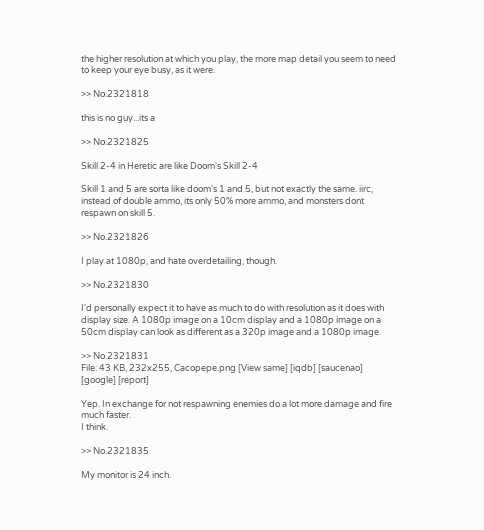the higher resolution at which you play, the more map detail you seem to need to keep your eye busy, as it were.

>> No.2321818

this is no guy...its a

>> No.2321825

Skill 2-4 in Heretic are like Doom's Skill 2-4

Skill 1 and 5 are sorta like doom's 1 and 5, but not exactly the same. iirc, instead of double ammo, its only 50% more ammo, and monsters dont respawn on skill 5.

>> No.2321826

I play at 1080p, and hate overdetailing, though.

>> No.2321830

I'd personally expect it to have as much to do with resolution as it does with display size. A 1080p image on a 10cm display and a 1080p image on a 50cm display can look as different as a 320p image and a 1080p image.

>> No.2321831
File: 43 KB, 232x255, Cacopepe.png [View same] [iqdb] [saucenao] [google] [report]

Yep. In exchange for not respawning enemies do a lot more damage and fire much faster.
I think.

>> No.2321835

My monitor is 24 inch.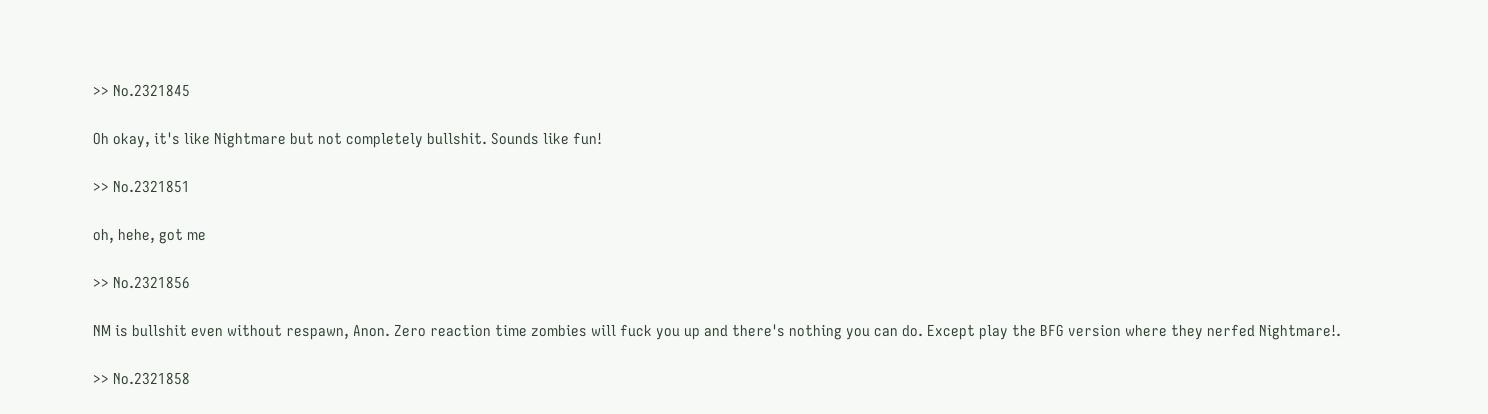>> No.2321845

Oh okay, it's like Nightmare but not completely bullshit. Sounds like fun!

>> No.2321851

oh, hehe, got me

>> No.2321856

NM is bullshit even without respawn, Anon. Zero reaction time zombies will fuck you up and there's nothing you can do. Except play the BFG version where they nerfed Nightmare!.

>> No.2321858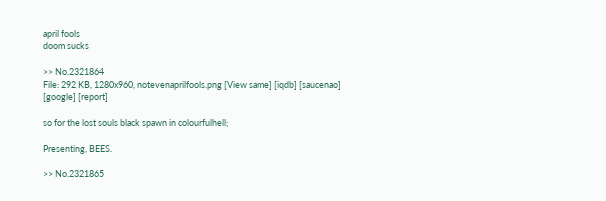april fools
doom sucks

>> No.2321864
File: 292 KB, 1280x960, notevenaprilfools.png [View same] [iqdb] [saucenao] [google] [report]

so for the lost souls black spawn in colourfulhell;

Presenting, BEES.

>> No.2321865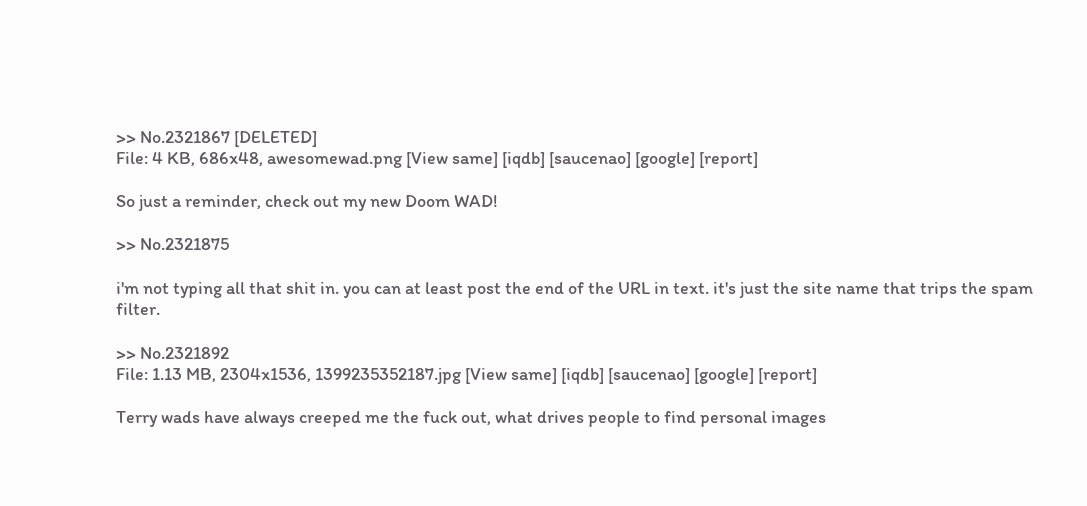>> No.2321867 [DELETED]
File: 4 KB, 686x48, awesomewad.png [View same] [iqdb] [saucenao] [google] [report]

So just a reminder, check out my new Doom WAD!

>> No.2321875

i'm not typing all that shit in. you can at least post the end of the URL in text. it's just the site name that trips the spam filter.

>> No.2321892
File: 1.13 MB, 2304x1536, 1399235352187.jpg [View same] [iqdb] [saucenao] [google] [report]

Terry wads have always creeped me the fuck out, what drives people to find personal images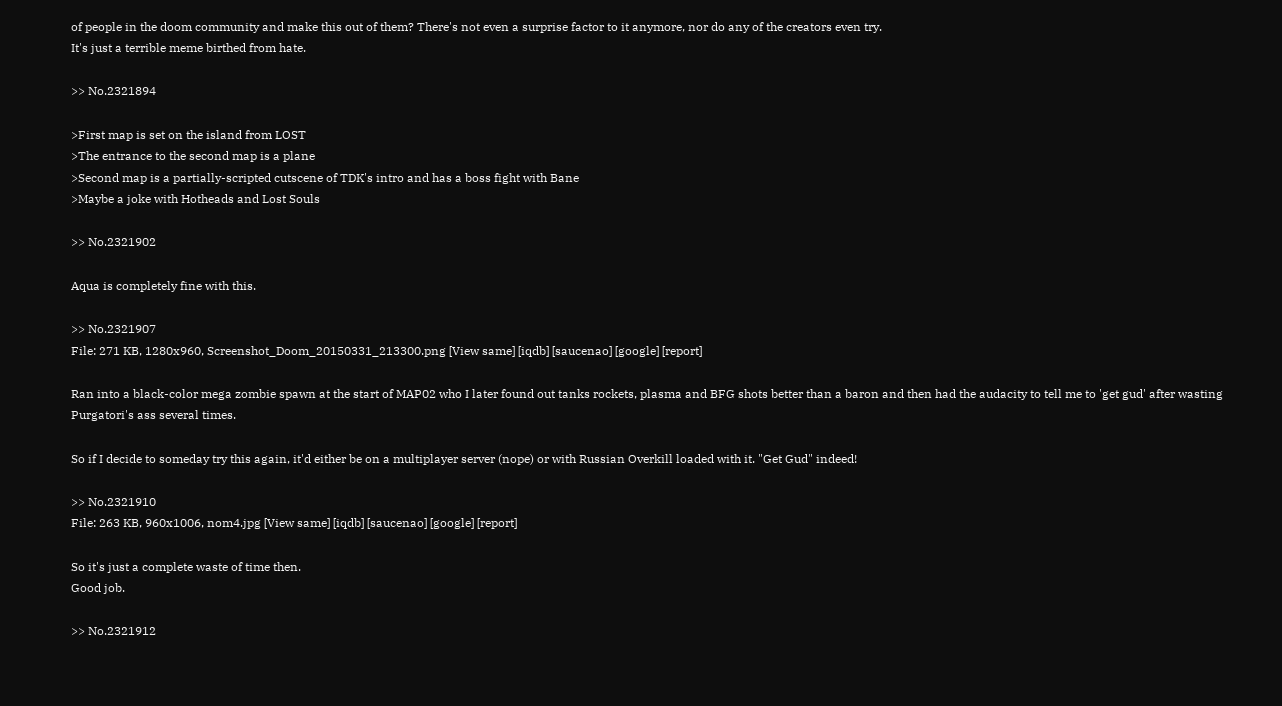of people in the doom community and make this out of them? There's not even a surprise factor to it anymore, nor do any of the creators even try.
It's just a terrible meme birthed from hate.

>> No.2321894

>First map is set on the island from LOST
>The entrance to the second map is a plane
>Second map is a partially-scripted cutscene of TDK's intro and has a boss fight with Bane
>Maybe a joke with Hotheads and Lost Souls

>> No.2321902

Aqua is completely fine with this.

>> No.2321907
File: 271 KB, 1280x960, Screenshot_Doom_20150331_213300.png [View same] [iqdb] [saucenao] [google] [report]

Ran into a black-color mega zombie spawn at the start of MAP02 who I later found out tanks rockets, plasma and BFG shots better than a baron and then had the audacity to tell me to 'get gud' after wasting Purgatori's ass several times.

So if I decide to someday try this again, it'd either be on a multiplayer server (nope) or with Russian Overkill loaded with it. "Get Gud" indeed!

>> No.2321910
File: 263 KB, 960x1006, nom4.jpg [View same] [iqdb] [saucenao] [google] [report]

So it's just a complete waste of time then.
Good job.

>> No.2321912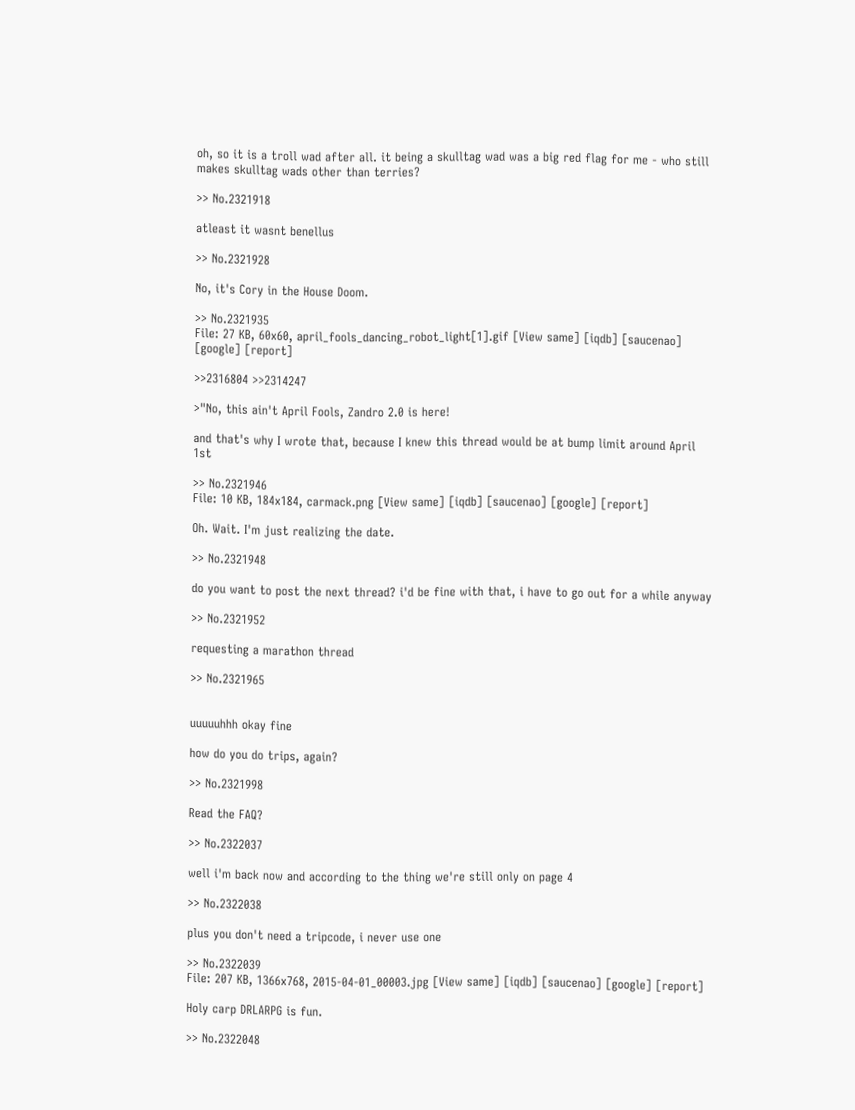oh, so it is a troll wad after all. it being a skulltag wad was a big red flag for me - who still makes skulltag wads other than terries?

>> No.2321918

atleast it wasnt benellus

>> No.2321928

No, it's Cory in the House Doom.

>> No.2321935
File: 27 KB, 60x60, april_fools_dancing_robot_light[1].gif [View same] [iqdb] [saucenao] [google] [report]

>>2316804 >>2314247

>"No, this ain't April Fools, Zandro 2.0 is here!

and that's why I wrote that, because I knew this thread would be at bump limit around April 1st

>> No.2321946
File: 10 KB, 184x184, carmack.png [View same] [iqdb] [saucenao] [google] [report]

Oh. Wait. I'm just realizing the date.

>> No.2321948

do you want to post the next thread? i'd be fine with that, i have to go out for a while anyway

>> No.2321952

requesting a marathon thread

>> No.2321965


uuuuuhhh okay fine

how do you do trips, again?

>> No.2321998

Read the FAQ?

>> No.2322037

well i'm back now and according to the thing we're still only on page 4

>> No.2322038

plus you don't need a tripcode, i never use one

>> No.2322039
File: 207 KB, 1366x768, 2015-04-01_00003.jpg [View same] [iqdb] [saucenao] [google] [report]

Holy carp DRLARPG is fun.

>> No.2322048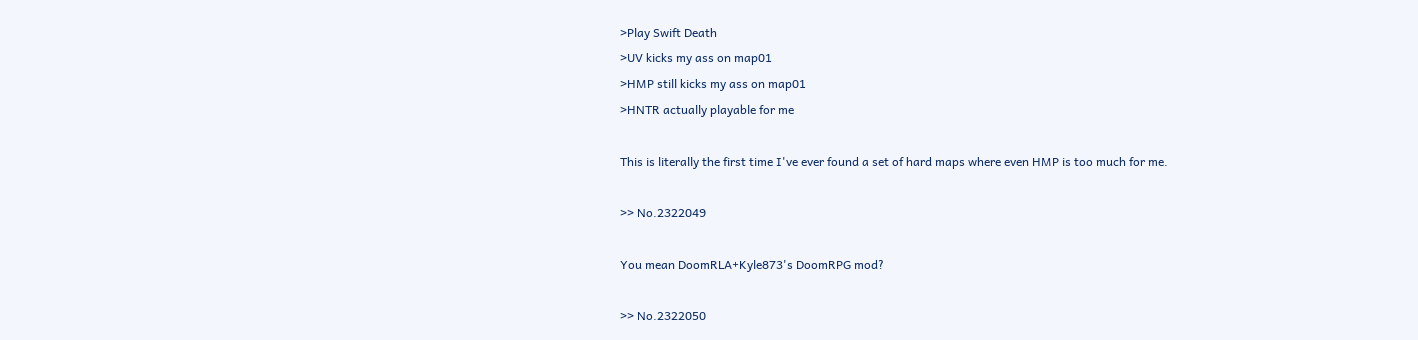>Play Swift Death
>UV kicks my ass on map01
>HMP still kicks my ass on map01
>HNTR actually playable for me

This is literally the first time I've ever found a set of hard maps where even HMP is too much for me.

>> No.2322049

You mean DoomRLA+Kyle873's DoomRPG mod?

>> No.2322050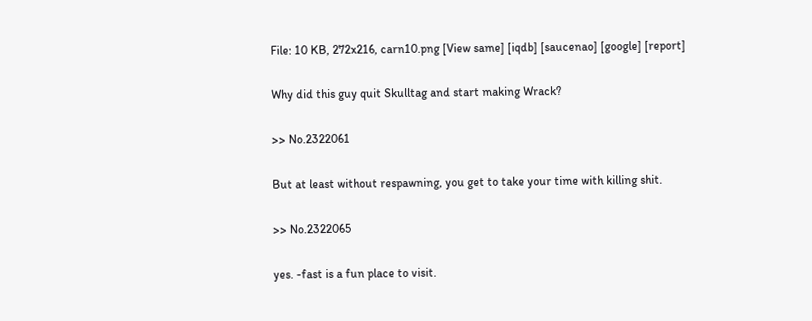File: 10 KB, 272x216, carn10.png [View same] [iqdb] [saucenao] [google] [report]

Why did this guy quit Skulltag and start making Wrack?

>> No.2322061

But at least without respawning, you get to take your time with killing shit.

>> No.2322065

yes. -fast is a fun place to visit.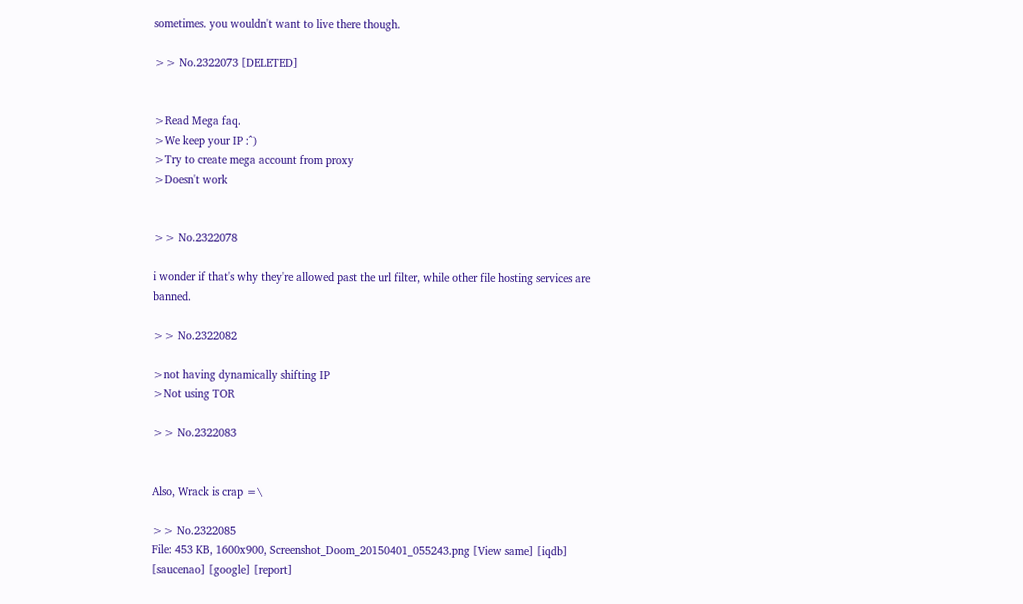sometimes. you wouldn't want to live there though.

>> No.2322073 [DELETED]


>Read Mega faq.
>We keep your IP :^)
>Try to create mega account from proxy
>Doesn't work


>> No.2322078

i wonder if that's why they're allowed past the url filter, while other file hosting services are banned.

>> No.2322082

>not having dynamically shifting IP
>Not using TOR

>> No.2322083


Also, Wrack is crap =\

>> No.2322085
File: 453 KB, 1600x900, Screenshot_Doom_20150401_055243.png [View same] [iqdb] [saucenao] [google] [report]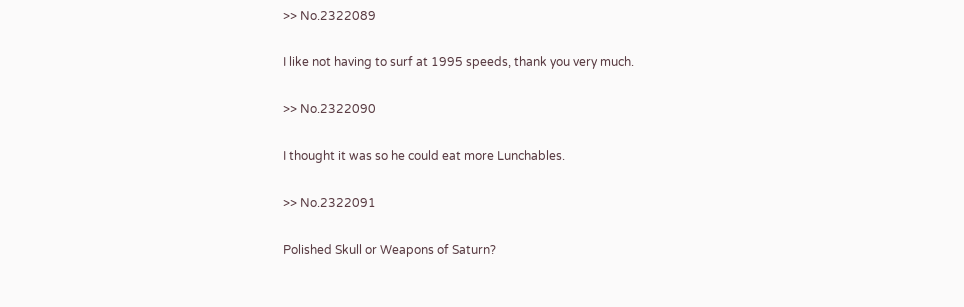>> No.2322089

I like not having to surf at 1995 speeds, thank you very much.

>> No.2322090

I thought it was so he could eat more Lunchables.

>> No.2322091

Polished Skull or Weapons of Saturn?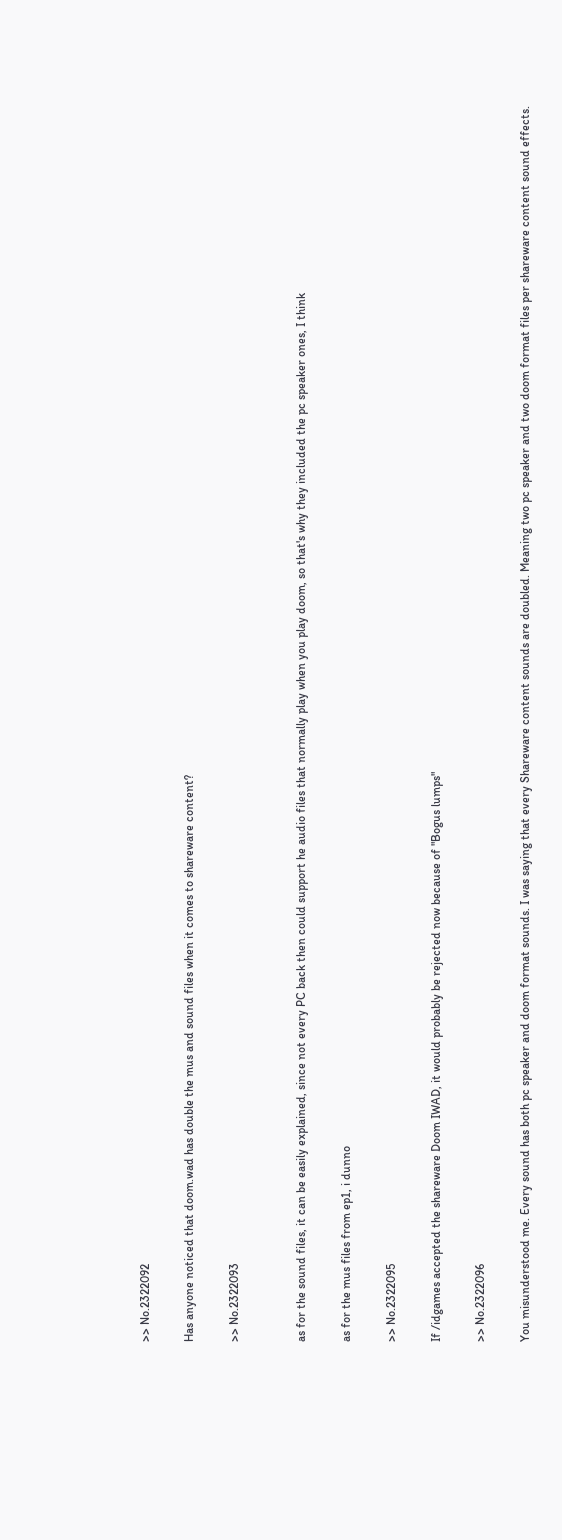>> No.2322092

Has anyone noticed that doom.wad has double the mus and sound files when it comes to shareware content?

>> No.2322093


as for the sound files, it can be easily explained, since not every PC back then could support he audio files that normally play when you play doom, so that's why they included the pc speaker ones, I think

as for the mus files from ep1, i dunno

>> No.2322095

If /idgames accepted the shareware Doom IWAD, it would probably be rejected now because of "Bogus lumps"

>> No.2322096

You misunderstood me. Every sound has both pc speaker and doom format sounds. I was saying that every Shareware content sounds are doubled. Meaning two pc speaker and two doom format files per shareware content sound effects.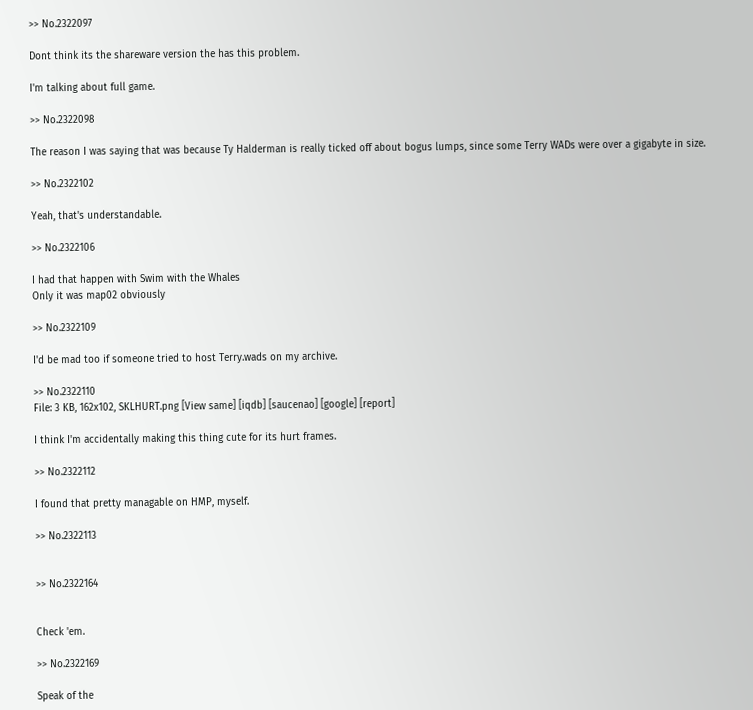>> No.2322097

Dont think its the shareware version the has this problem.

I'm talking about full game.

>> No.2322098

The reason I was saying that was because Ty Halderman is really ticked off about bogus lumps, since some Terry WADs were over a gigabyte in size.

>> No.2322102

Yeah, that's understandable.

>> No.2322106

I had that happen with Swim with the Whales
Only it was map02 obviously

>> No.2322109

I'd be mad too if someone tried to host Terry.wads on my archive.

>> No.2322110
File: 3 KB, 162x102, SKLHURT.png [View same] [iqdb] [saucenao] [google] [report]

I think I'm accidentally making this thing cute for its hurt frames.

>> No.2322112

I found that pretty managable on HMP, myself.

>> No.2322113


>> No.2322164


Check 'em.

>> No.2322169

Speak of the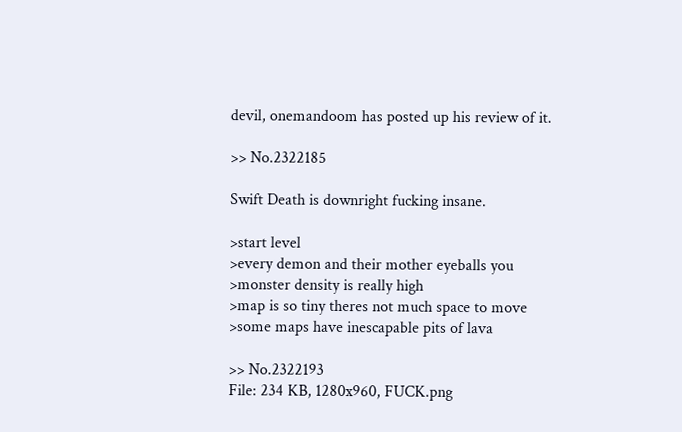devil, onemandoom has posted up his review of it.

>> No.2322185

Swift Death is downright fucking insane.

>start level
>every demon and their mother eyeballs you
>monster density is really high
>map is so tiny theres not much space to move
>some maps have inescapable pits of lava

>> No.2322193
File: 234 KB, 1280x960, FUCK.png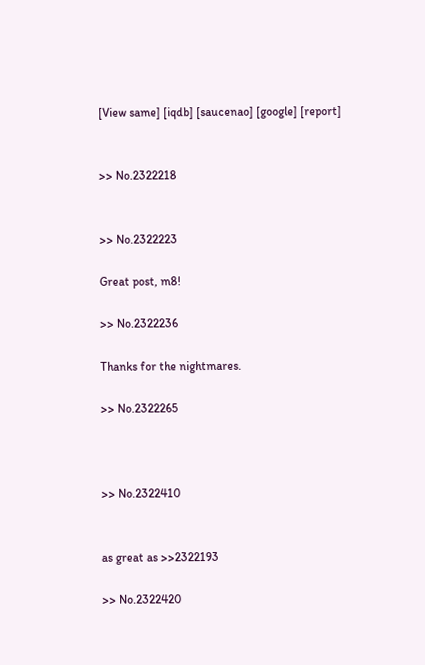[View same] [iqdb] [saucenao] [google] [report]


>> No.2322218


>> No.2322223

Great post, m8!

>> No.2322236

Thanks for the nightmares.

>> No.2322265



>> No.2322410


as great as >>2322193

>> No.2322420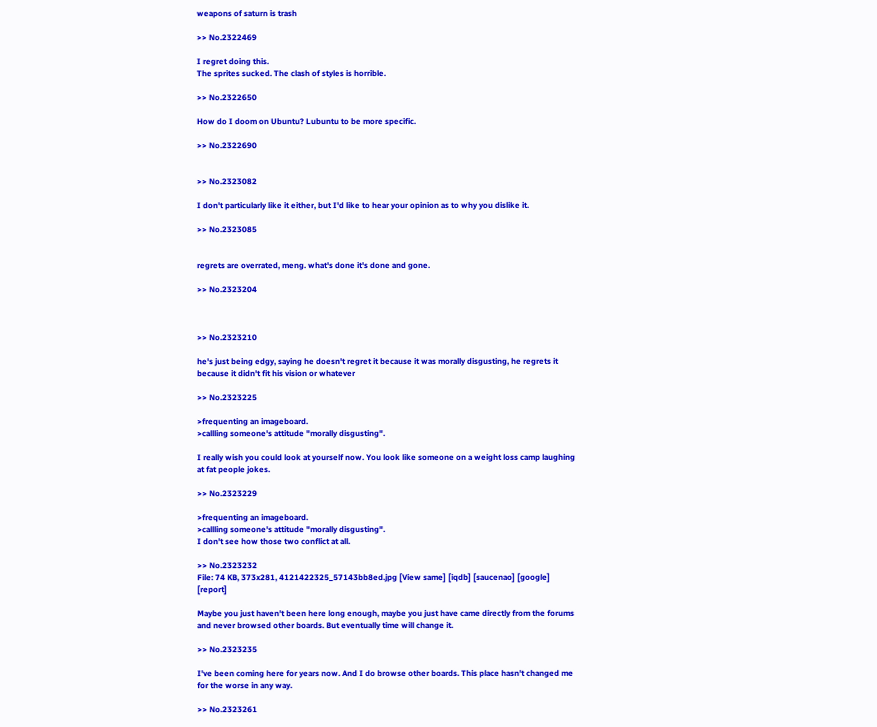weapons of saturn is trash

>> No.2322469

I regret doing this.
The sprites sucked. The clash of styles is horrible.

>> No.2322650

How do I doom on Ubuntu? Lubuntu to be more specific.

>> No.2322690


>> No.2323082

I don't particularly like it either, but I'd like to hear your opinion as to why you dislike it.

>> No.2323085


regrets are overrated, meng. what's done it's done and gone.

>> No.2323204



>> No.2323210

he's just being edgy, saying he doesn't regret it because it was morally disgusting, he regrets it because it didn't fit his vision or whatever

>> No.2323225

>frequenting an imageboard.
>callling someone's attitude "morally disgusting".

I really wish you could look at yourself now. You look like someone on a weight loss camp laughing at fat people jokes.

>> No.2323229

>frequenting an imageboard.
>callling someone's attitude "morally disgusting".
I don't see how those two conflict at all.

>> No.2323232
File: 74 KB, 373x281, 4121422325_57143bb8ed.jpg [View same] [iqdb] [saucenao] [google] [report]

Maybe you just haven't been here long enough, maybe you just have came directly from the forums and never browsed other boards. But eventually time will change it.

>> No.2323235

I've been coming here for years now. And I do browse other boards. This place hasn't changed me for the worse in any way.

>> No.2323261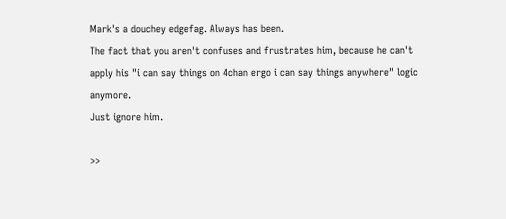Mark's a douchey edgefag. Always has been.
The fact that you aren't confuses and frustrates him, because he can't apply his "i can say things on 4chan ergo i can say things anywhere" logic anymore.
Just ignore him.

>>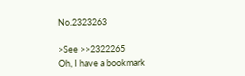No.2323263

>See >>2322265
Oh, I have a bookmark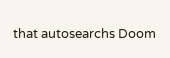that autosearchs Doom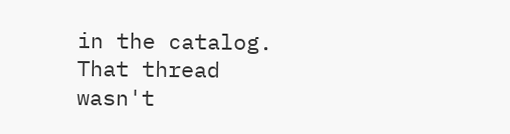in the catalog. That thread wasn't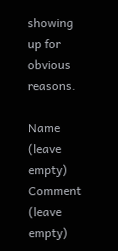showing up for obvious reasons.

Name (leave empty)
Comment (leave empty)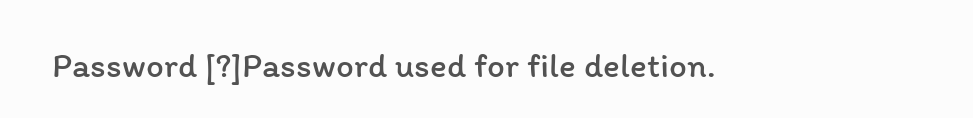Password [?]Password used for file deletion.